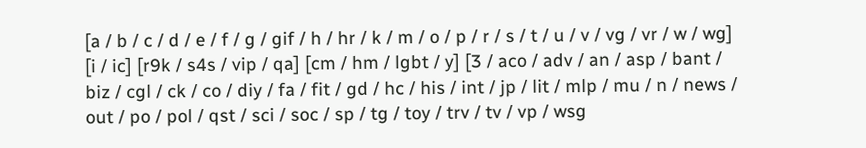[a / b / c / d / e / f / g / gif / h / hr / k / m / o / p / r / s / t / u / v / vg / vr / w / wg] [i / ic] [r9k / s4s / vip / qa] [cm / hm / lgbt / y] [3 / aco / adv / an / asp / bant / biz / cgl / ck / co / diy / fa / fit / gd / hc / his / int / jp / lit / mlp / mu / n / news / out / po / pol / qst / sci / soc / sp / tg / toy / trv / tv / vp / wsg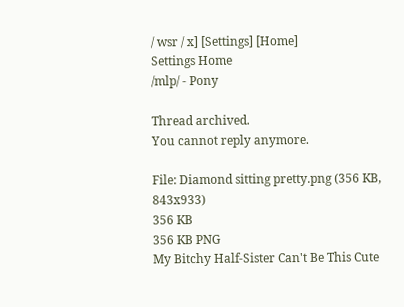/ wsr / x] [Settings] [Home]
Settings Home
/mlp/ - Pony

Thread archived.
You cannot reply anymore.

File: Diamond sitting pretty.png (356 KB, 843x933)
356 KB
356 KB PNG
My Bitchy Half-Sister Can't Be This Cute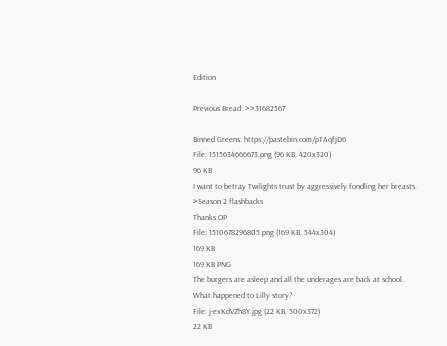Edition

Previous Bread: >>31682567

Binned Greens: https://pastebin.com/pTAqfjD6
File: 1515634666673.png (96 KB, 420x320)
96 KB
I want to betray Twilights trust by aggressively fondling her breasts.
>Season 2 flashbacks
Thanks OP
File: 1510678296805.png (169 KB, 544x304)
169 KB
169 KB PNG
The burgers are asleep and all the underages are back at school.
What happened to Lilly story?
File: j-exKdVZh8Y.jpg (22 KB, 500x372)
22 KB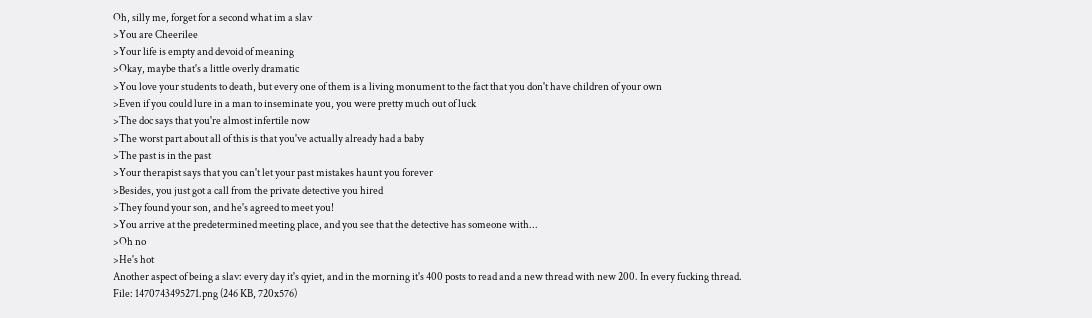Oh, silly me, forget for a second what im a slav
>You are Cheerilee
>Your life is empty and devoid of meaning
>Okay, maybe that's a little overly dramatic
>You love your students to death, but every one of them is a living monument to the fact that you don't have children of your own
>Even if you could lure in a man to inseminate you, you were pretty much out of luck
>The doc says that you're almost infertile now
>The worst part about all of this is that you've actually already had a baby
>The past is in the past
>Your therapist says that you can't let your past mistakes haunt you forever
>Besides, you just got a call from the private detective you hired
>They found your son, and he's agreed to meet you!
>You arrive at the predetermined meeting place, and you see that the detective has someone with...
>Oh no
>He's hot
Another aspect of being a slav: every day it's qyiet, and in the morning it's 400 posts to read and a new thread with new 200. In every fucking thread.
File: 1470743495271.png (246 KB, 720x576)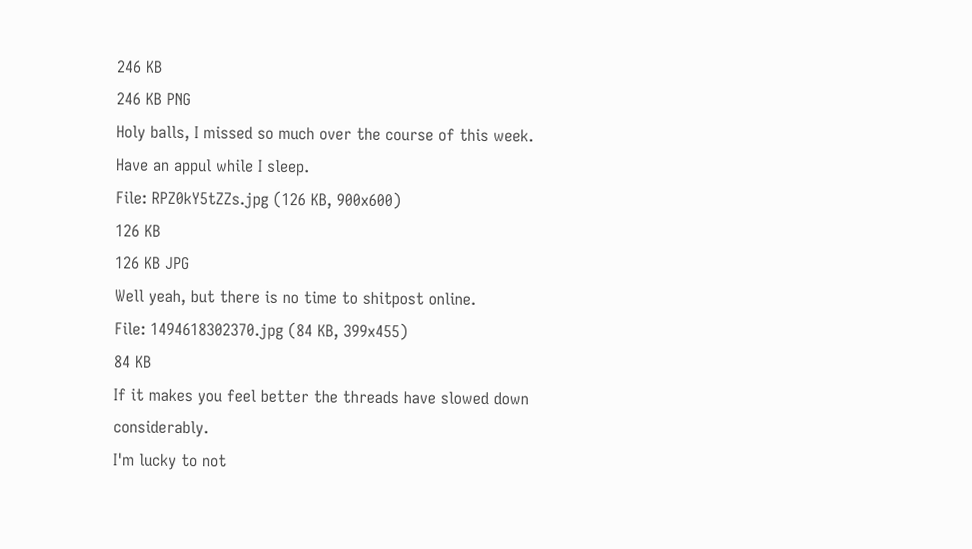246 KB
246 KB PNG
Holy balls, I missed so much over the course of this week. Have an appul while I sleep.
File: RPZ0kY5tZZs.jpg (126 KB, 900x600)
126 KB
126 KB JPG
Well yeah, but there is no time to shitpost online.
File: 1494618302370.jpg (84 KB, 399x455)
84 KB
If it makes you feel better the threads have slowed down considerably.
I'm lucky to not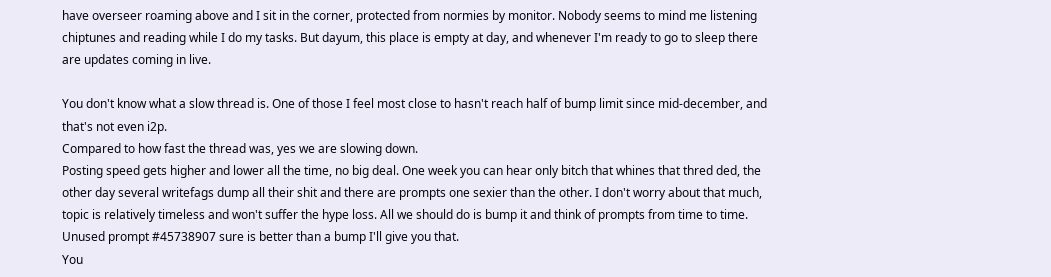have overseer roaming above and I sit in the corner, protected from normies by monitor. Nobody seems to mind me listening chiptunes and reading while I do my tasks. But dayum, this place is empty at day, and whenever I'm ready to go to sleep there are updates coming in live.

You don't know what a slow thread is. One of those I feel most close to hasn't reach half of bump limit since mid-december, and that's not even i2p.
Compared to how fast the thread was, yes we are slowing down.
Posting speed gets higher and lower all the time, no big deal. One week you can hear only bitch that whines that thred ded, the other day several writefags dump all their shit and there are prompts one sexier than the other. I don't worry about that much, topic is relatively timeless and won't suffer the hype loss. All we should do is bump it and think of prompts from time to time.
Unused prompt #45738907 sure is better than a bump I'll give you that.
You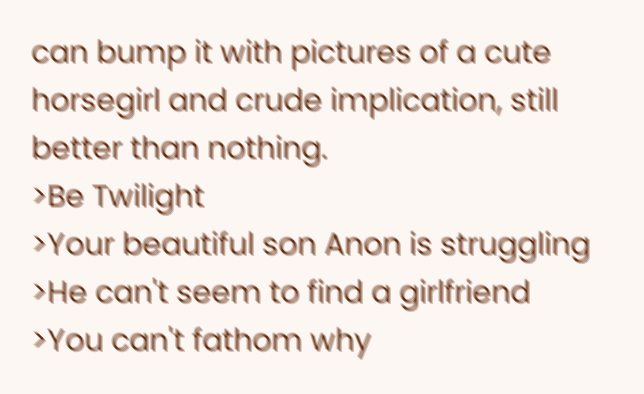can bump it with pictures of a cute horsegirl and crude implication, still better than nothing.
>Be Twilight
>Your beautiful son Anon is struggling
>He can't seem to find a girlfriend
>You can't fathom why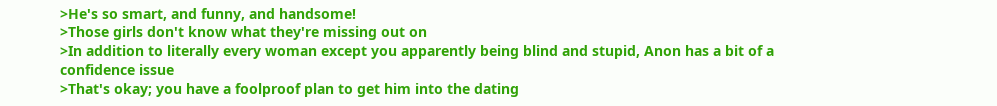>He's so smart, and funny, and handsome!
>Those girls don't know what they're missing out on
>In addition to literally every woman except you apparently being blind and stupid, Anon has a bit of a confidence issue
>That's okay; you have a foolproof plan to get him into the dating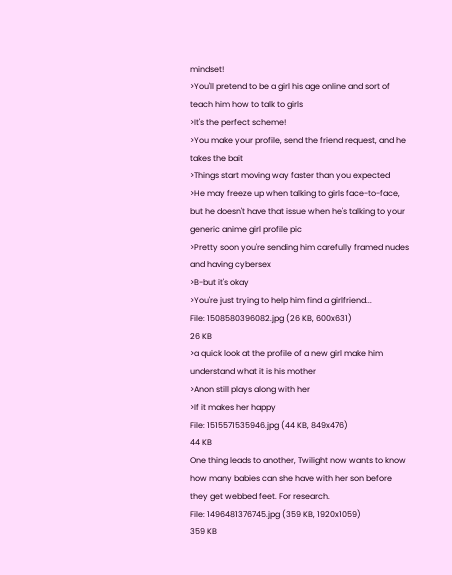mindset!
>You'll pretend to be a girl his age online and sort of teach him how to talk to girls
>It's the perfect scheme!
>You make your profile, send the friend request, and he takes the bait
>Things start moving way faster than you expected
>He may freeze up when talking to girls face-to-face, but he doesn't have that issue when he's talking to your generic anime girl profile pic
>Pretty soon you're sending him carefully framed nudes and having cybersex
>B-but it's okay
>You're just trying to help him find a girlfriend...
File: 1508580396082.jpg (26 KB, 600x631)
26 KB
>a quick look at the profile of a new girl make him understand what it is his mother
>Anon still plays along with her
>If it makes her happy
File: 1515571535946.jpg (44 KB, 849x476)
44 KB
One thing leads to another, Twilight now wants to know how many babies can she have with her son before they get webbed feet. For research.
File: 1496481376745.jpg (359 KB, 1920x1059)
359 KB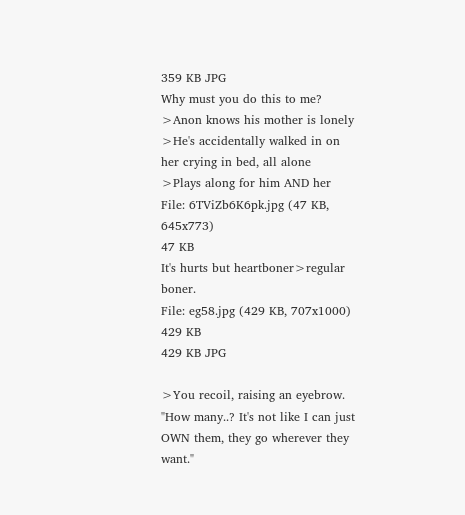359 KB JPG
Why must you do this to me?
>Anon knows his mother is lonely
>He's accidentally walked in on her crying in bed, all alone
>Plays along for him AND her
File: 6TViZb6K6pk.jpg (47 KB, 645x773)
47 KB
It's hurts but heartboner>regular boner.
File: eg58.jpg (429 KB, 707x1000)
429 KB
429 KB JPG

>You recoil, raising an eyebrow.
"How many..? It's not like I can just OWN them, they go wherever they want."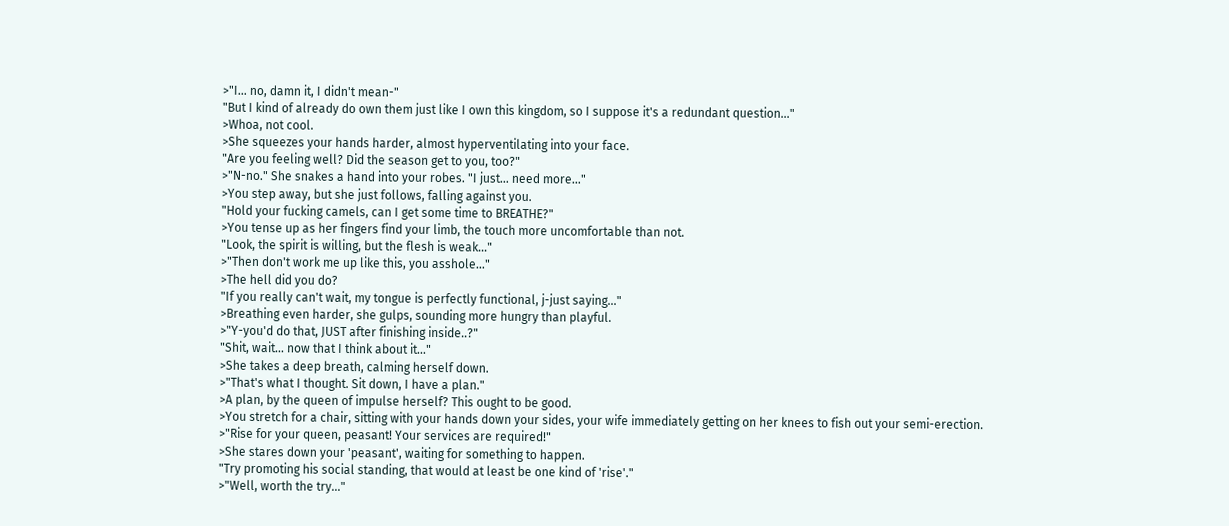>"I... no, damn it, I didn't mean-"
"But I kind of already do own them just like I own this kingdom, so I suppose it's a redundant question..."
>Whoa, not cool.
>She squeezes your hands harder, almost hyperventilating into your face.
"Are you feeling well? Did the season get to you, too?"
>"N-no." She snakes a hand into your robes. "I just... need more..."
>You step away, but she just follows, falling against you.
"Hold your fucking camels, can I get some time to BREATHE?"
>You tense up as her fingers find your limb, the touch more uncomfortable than not.
"Look, the spirit is willing, but the flesh is weak..."
>"Then don't work me up like this, you asshole..."
>The hell did you do?
"If you really can't wait, my tongue is perfectly functional, j-just saying..."
>Breathing even harder, she gulps, sounding more hungry than playful.
>"Y-you'd do that, JUST after finishing inside..?"
"Shit, wait... now that I think about it..."
>She takes a deep breath, calming herself down.
>"That's what I thought. Sit down, I have a plan."
>A plan, by the queen of impulse herself? This ought to be good.
>You stretch for a chair, sitting with your hands down your sides, your wife immediately getting on her knees to fish out your semi-erection.
>"Rise for your queen, peasant! Your services are required!"
>She stares down your 'peasant', waiting for something to happen.
"Try promoting his social standing, that would at least be one kind of 'rise'."
>"Well, worth the try..."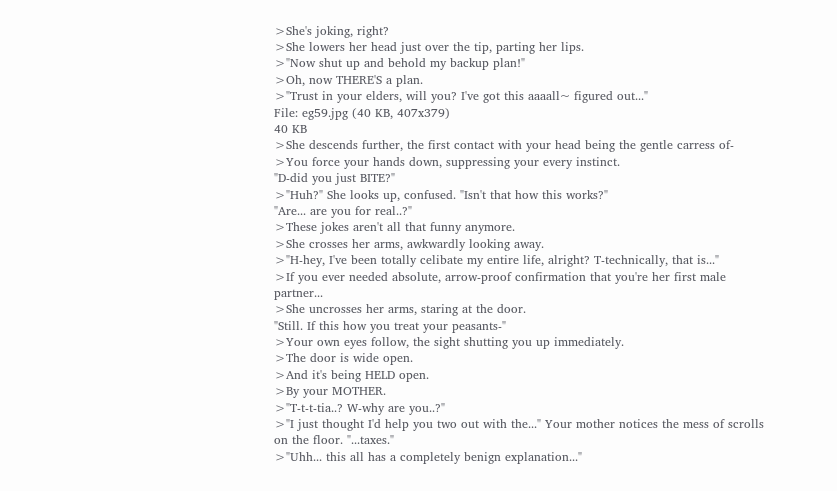>She's joking, right?
>She lowers her head just over the tip, parting her lips.
>"Now shut up and behold my backup plan!"
>Oh, now THERE'S a plan.
>"Trust in your elders, will you? I've got this aaaall~ figured out..."
File: eg59.jpg (40 KB, 407x379)
40 KB
>She descends further, the first contact with your head being the gentle carress of-
>You force your hands down, suppressing your every instinct.
"D-did you just BITE?"
>"Huh?" She looks up, confused. "Isn't that how this works?"
"Are... are you for real..?"
>These jokes aren't all that funny anymore.
>She crosses her arms, awkwardly looking away.
>"H-hey, I've been totally celibate my entire life, alright? T-technically, that is..."
>If you ever needed absolute, arrow-proof confirmation that you're her first male partner...
>She uncrosses her arms, staring at the door.
"Still. If this how you treat your peasants-"
>Your own eyes follow, the sight shutting you up immediately.
>The door is wide open.
>And it's being HELD open.
>By your MOTHER.
>"T-t-t-tia..? W-why are you..?"
>"I just thought I'd help you two out with the..." Your mother notices the mess of scrolls on the floor. "...taxes."
>"Uhh... this all has a completely benign explanation..."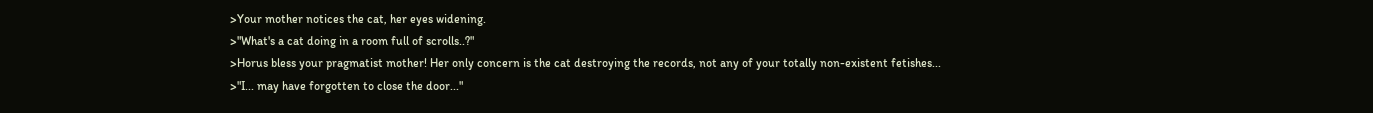>Your mother notices the cat, her eyes widening.
>"What's a cat doing in a room full of scrolls..?"
>Horus bless your pragmatist mother! Her only concern is the cat destroying the records, not any of your totally non-existent fetishes...
>"I... may have forgotten to close the door..."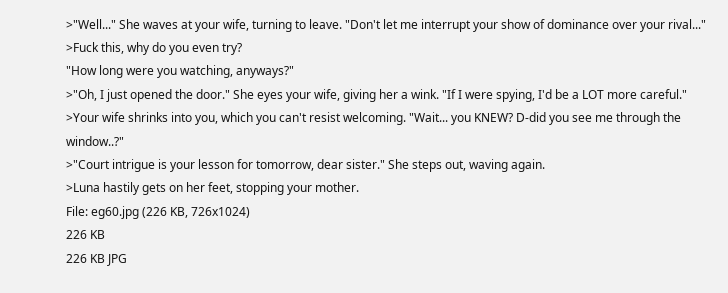>"Well..." She waves at your wife, turning to leave. "Don't let me interrupt your show of dominance over your rival..."
>Fuck this, why do you even try?
"How long were you watching, anyways?"
>"Oh, I just opened the door." She eyes your wife, giving her a wink. "If I were spying, I'd be a LOT more careful."
>Your wife shrinks into you, which you can't resist welcoming. "Wait... you KNEW? D-did you see me through the window..?"
>"Court intrigue is your lesson for tomorrow, dear sister." She steps out, waving again.
>Luna hastily gets on her feet, stopping your mother.
File: eg60.jpg (226 KB, 726x1024)
226 KB
226 KB JPG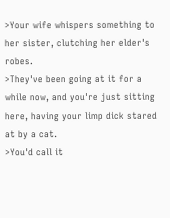>Your wife whispers something to her sister, clutching her elder's robes.
>They've been going at it for a while now, and you're just sitting here, having your limp dick stared at by a cat.
>You'd call it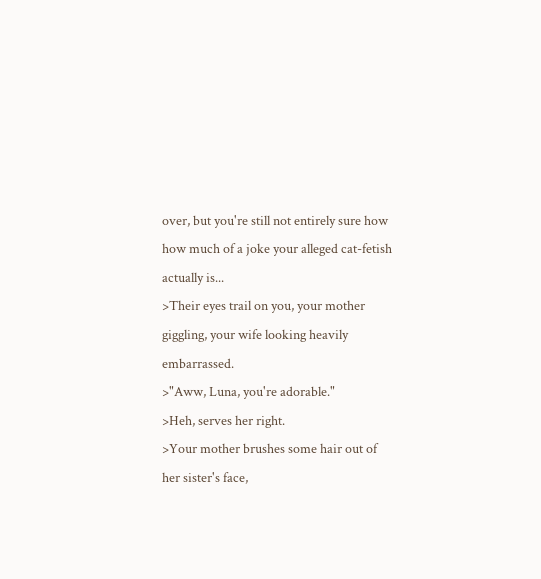over, but you're still not entirely sure how how much of a joke your alleged cat-fetish actually is...
>Their eyes trail on you, your mother giggling, your wife looking heavily embarrassed.
>"Aww, Luna, you're adorable."
>Heh, serves her right.
>Your mother brushes some hair out of her sister's face,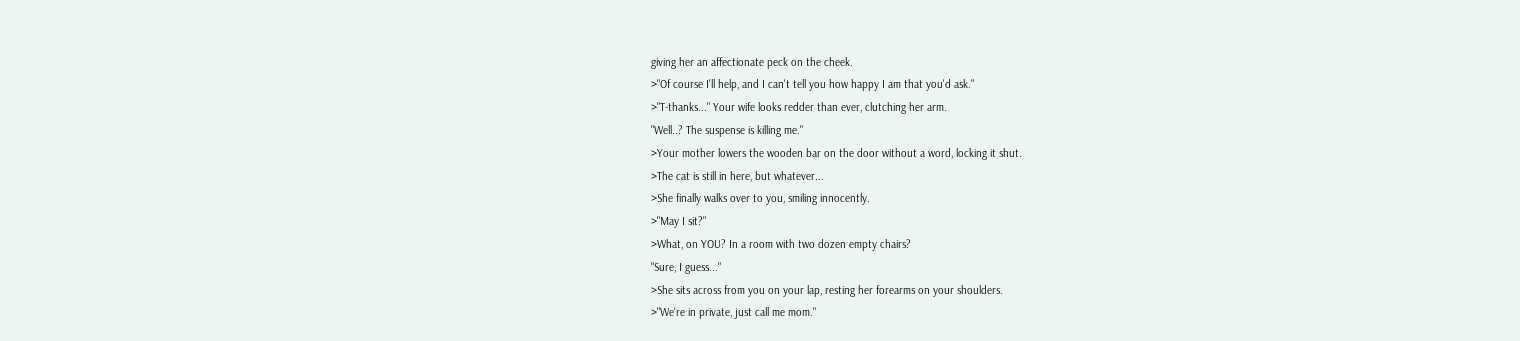giving her an affectionate peck on the cheek.
>"Of course I'll help, and I can't tell you how happy I am that you'd ask."
>"T-thanks..." Your wife looks redder than ever, clutching her arm.
"Well..? The suspense is killing me."
>Your mother lowers the wooden bar on the door without a word, locking it shut.
>The cat is still in here, but whatever...
>She finally walks over to you, smiling innocently.
>"May I sit?"
>What, on YOU? In a room with two dozen empty chairs?
"Sure, I guess..."
>She sits across from you on your lap, resting her forearms on your shoulders.
>"We're in private, just call me mom."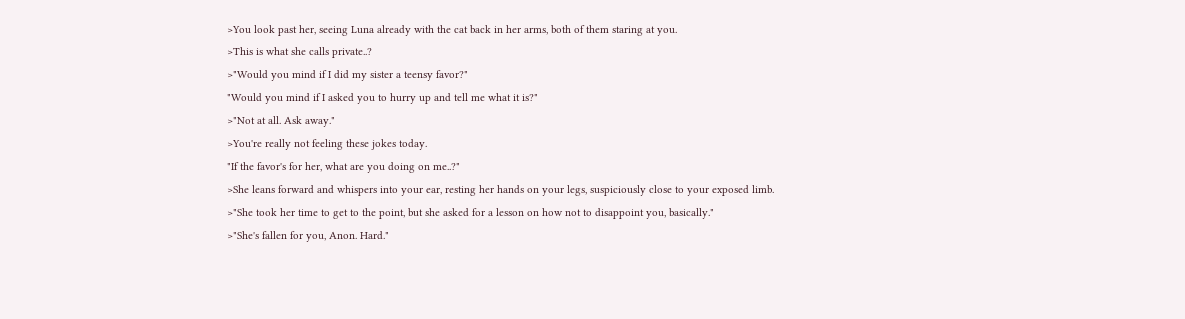>You look past her, seeing Luna already with the cat back in her arms, both of them staring at you.
>This is what she calls private..?
>"Would you mind if I did my sister a teensy favor?"
"Would you mind if I asked you to hurry up and tell me what it is?"
>"Not at all. Ask away."
>You're really not feeling these jokes today.
"If the favor's for her, what are you doing on me..?"
>She leans forward and whispers into your ear, resting her hands on your legs, suspiciously close to your exposed limb.
>"She took her time to get to the point, but she asked for a lesson on how not to disappoint you, basically."
>"She's fallen for you, Anon. Hard."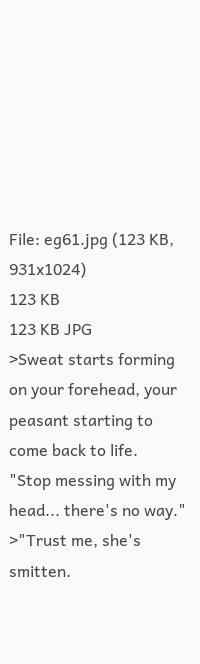File: eg61.jpg (123 KB, 931x1024)
123 KB
123 KB JPG
>Sweat starts forming on your forehead, your peasant starting to come back to life.
"Stop messing with my head... there's no way."
>"Trust me, she's smitten.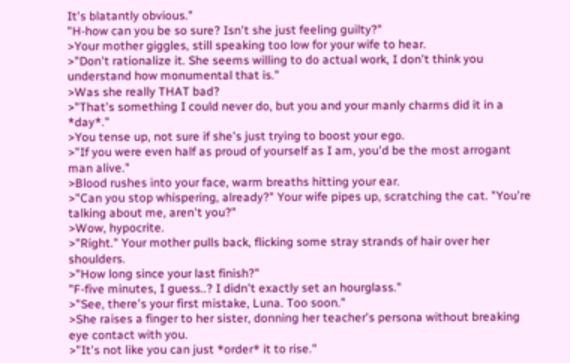It's blatantly obvious."
"H-how can you be so sure? Isn't she just feeling guilty?"
>Your mother giggles, still speaking too low for your wife to hear.
>"Don't rationalize it. She seems willing to do actual work, I don't think you understand how monumental that is."
>Was she really THAT bad?
>"That's something I could never do, but you and your manly charms did it in a *day*."
>You tense up, not sure if she's just trying to boost your ego.
>"If you were even half as proud of yourself as I am, you'd be the most arrogant man alive."
>Blood rushes into your face, warm breaths hitting your ear.
>"Can you stop whispering, already?" Your wife pipes up, scratching the cat. "You're talking about me, aren't you?"
>Wow, hypocrite.
>"Right." Your mother pulls back, flicking some stray strands of hair over her shoulders.
>"How long since your last finish?"
"F-five minutes, I guess..? I didn't exactly set an hourglass."
>"See, there's your first mistake, Luna. Too soon."
>She raises a finger to her sister, donning her teacher's persona without breaking eye contact with you.
>"It's not like you can just *order* it to rise."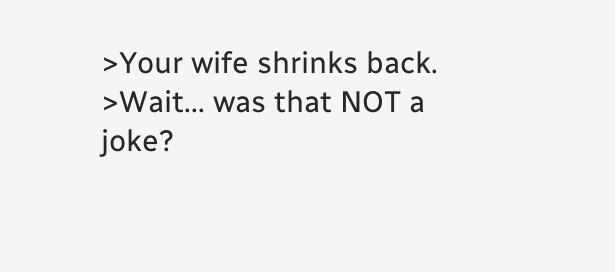>Your wife shrinks back.
>Wait... was that NOT a joke?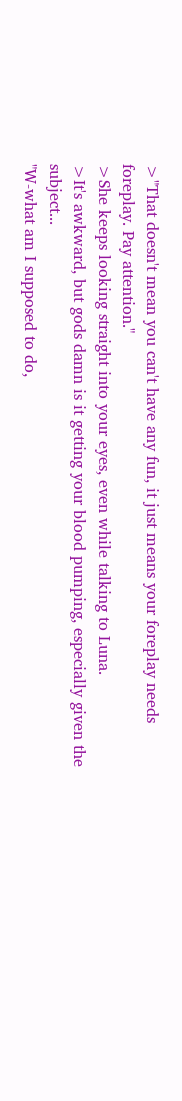>"That doesn't mean you can't have any fun, it just means your foreplay needs foreplay. Pay attention."
>She keeps looking straight into your eyes, even while talking to Luna.
>It's awkward, but gods damn is it getting your blood pumping, especially given the subject...
"W-what am I supposed to do,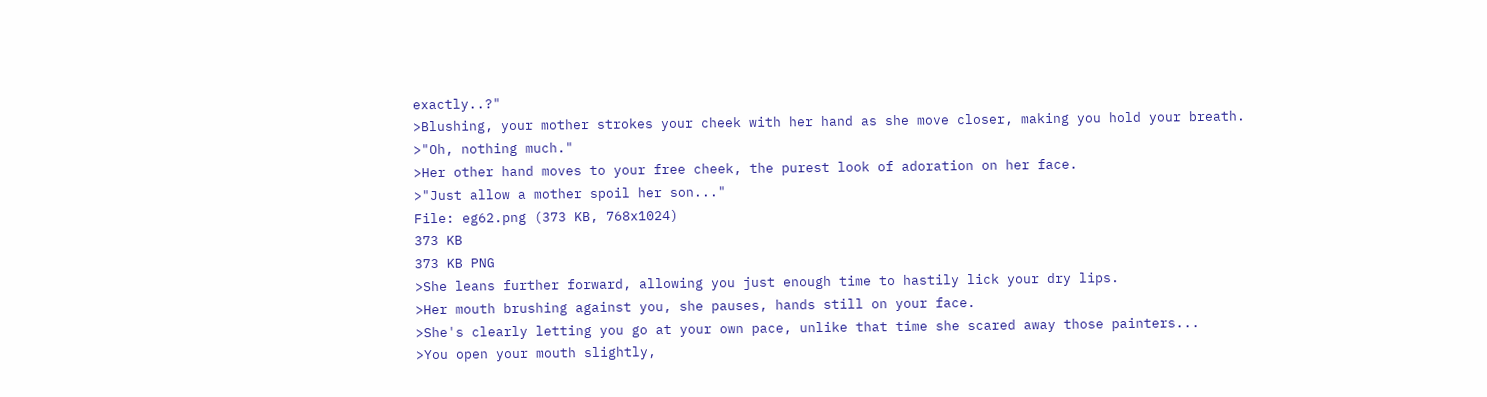exactly..?"
>Blushing, your mother strokes your cheek with her hand as she move closer, making you hold your breath.
>"Oh, nothing much."
>Her other hand moves to your free cheek, the purest look of adoration on her face.
>"Just allow a mother spoil her son..."
File: eg62.png (373 KB, 768x1024)
373 KB
373 KB PNG
>She leans further forward, allowing you just enough time to hastily lick your dry lips.
>Her mouth brushing against you, she pauses, hands still on your face.
>She's clearly letting you go at your own pace, unlike that time she scared away those painters...
>You open your mouth slightly,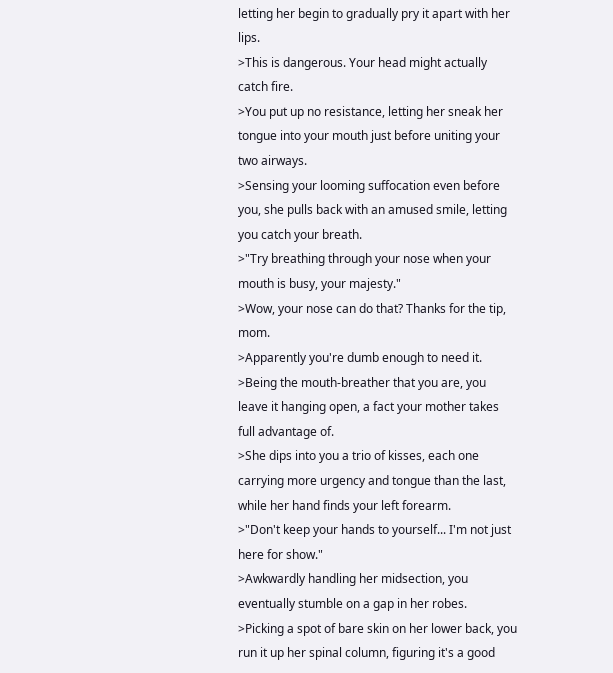letting her begin to gradually pry it apart with her lips.
>This is dangerous. Your head might actually catch fire.
>You put up no resistance, letting her sneak her tongue into your mouth just before uniting your two airways.
>Sensing your looming suffocation even before you, she pulls back with an amused smile, letting you catch your breath.
>"Try breathing through your nose when your mouth is busy, your majesty."
>Wow, your nose can do that? Thanks for the tip, mom.
>Apparently you're dumb enough to need it.
>Being the mouth-breather that you are, you leave it hanging open, a fact your mother takes full advantage of.
>She dips into you a trio of kisses, each one carrying more urgency and tongue than the last, while her hand finds your left forearm.
>"Don't keep your hands to yourself... I'm not just here for show."
>Awkwardly handling her midsection, you eventually stumble on a gap in her robes.
>Picking a spot of bare skin on her lower back, you run it up her spinal column, figuring it's a good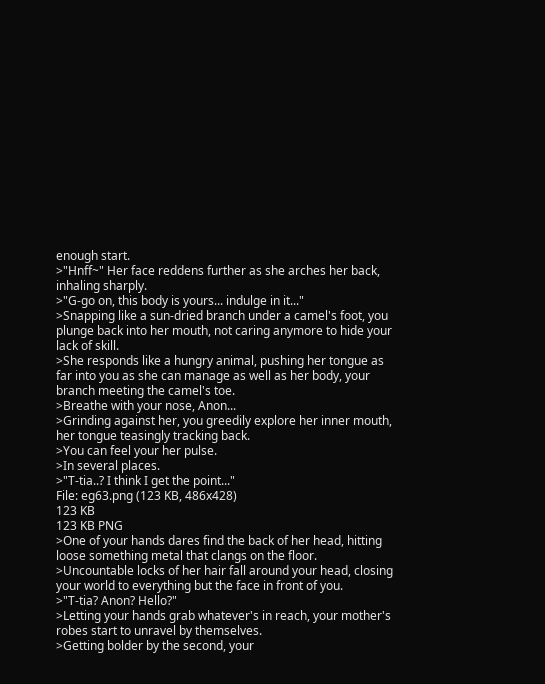enough start.
>"Hnff~" Her face reddens further as she arches her back, inhaling sharply.
>"G-go on, this body is yours... indulge in it..."
>Snapping like a sun-dried branch under a camel's foot, you plunge back into her mouth, not caring anymore to hide your lack of skill.
>She responds like a hungry animal, pushing her tongue as far into you as she can manage as well as her body, your branch meeting the camel's toe.
>Breathe with your nose, Anon...
>Grinding against her, you greedily explore her inner mouth, her tongue teasingly tracking back.
>You can feel your her pulse.
>In several places.
>"T-tia..? I think I get the point..."
File: eg63.png (123 KB, 486x428)
123 KB
123 KB PNG
>One of your hands dares find the back of her head, hitting loose something metal that clangs on the floor.
>Uncountable locks of her hair fall around your head, closing your world to everything but the face in front of you.
>"T-tia? Anon? Hello?"
>Letting your hands grab whatever's in reach, your mother's robes start to unravel by themselves.
>Getting bolder by the second, your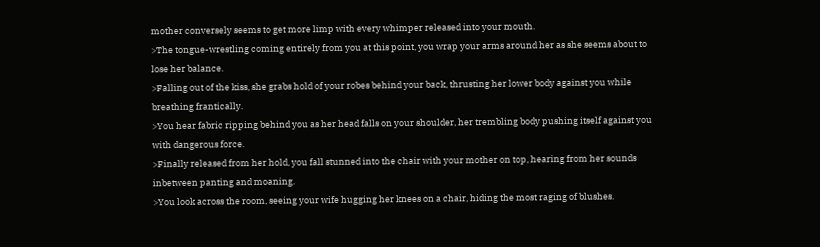mother conversely seems to get more limp with every whimper released into your mouth.
>The tongue-wrestling coming entirely from you at this point, you wrap your arms around her as she seems about to lose her balance.
>Falling out of the kiss, she grabs hold of your robes behind your back, thrusting her lower body against you while breathing frantically.
>You hear fabric ripping behind you as her head falls on your shoulder, her trembling body pushing itself against you with dangerous force.
>Finally released from her hold, you fall stunned into the chair with your mother on top, hearing from her sounds inbetween panting and moaning.
>You look across the room, seeing your wife hugging her knees on a chair, hiding the most raging of blushes.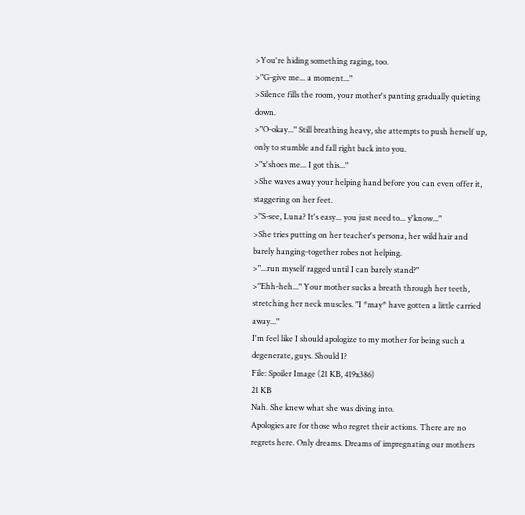>You're hiding something raging, too.
>"G-give me... a moment..."
>Silence fills the room, your mother's panting gradually quieting down.
>"O-okay..." Still breathing heavy, she attempts to push herself up, only to stumble and fall right back into you.
>"x'shoes me... I got this..."
>She waves away your helping hand before you can even offer it, staggering on her feet.
>"S-see, Luna? It's easy... you just need to... y'know..."
>She tries putting on her teacher's persona, her wild hair and barely hanging-together robes not helping.
>"...run myself ragged until I can barely stand?"
>"Ehh-heh..." Your mother sucks a breath through her teeth, stretching her neck muscles. "I *may* have gotten a little carried away..."
I'm feel like I should apologize to my mother for being such a degenerate, guys. Should I?
File: Spoiler Image (21 KB, 419x386)
21 KB
Nah. She knew what she was diving into.
Apologies are for those who regret their actions. There are no regrets here. Only dreams. Dreams of impregnating our mothers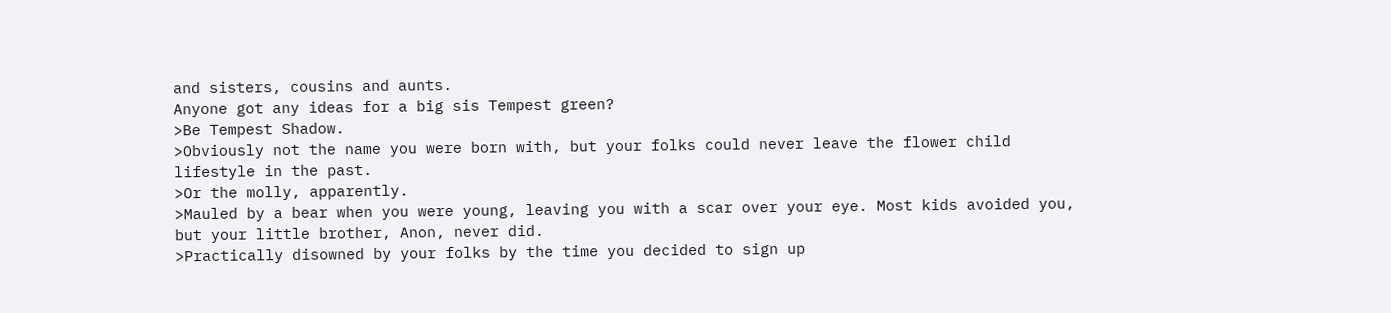and sisters, cousins and aunts.
Anyone got any ideas for a big sis Tempest green?
>Be Tempest Shadow.
>Obviously not the name you were born with, but your folks could never leave the flower child lifestyle in the past.
>Or the molly, apparently.
>Mauled by a bear when you were young, leaving you with a scar over your eye. Most kids avoided you, but your little brother, Anon, never did.
>Practically disowned by your folks by the time you decided to sign up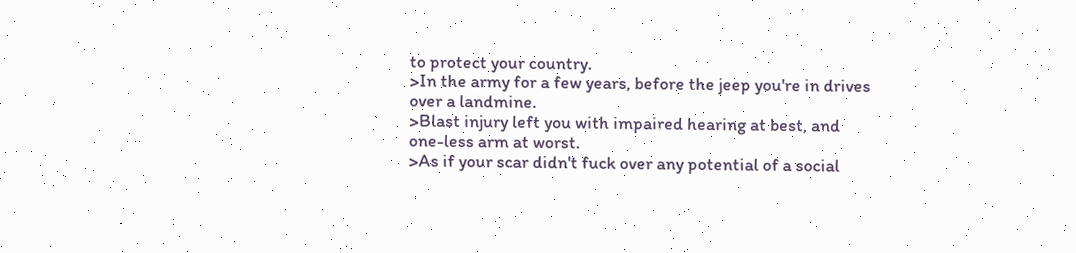to protect your country.
>In the army for a few years, before the jeep you're in drives over a landmine.
>Blast injury left you with impaired hearing at best, and one-less arm at worst.
>As if your scar didn't fuck over any potential of a social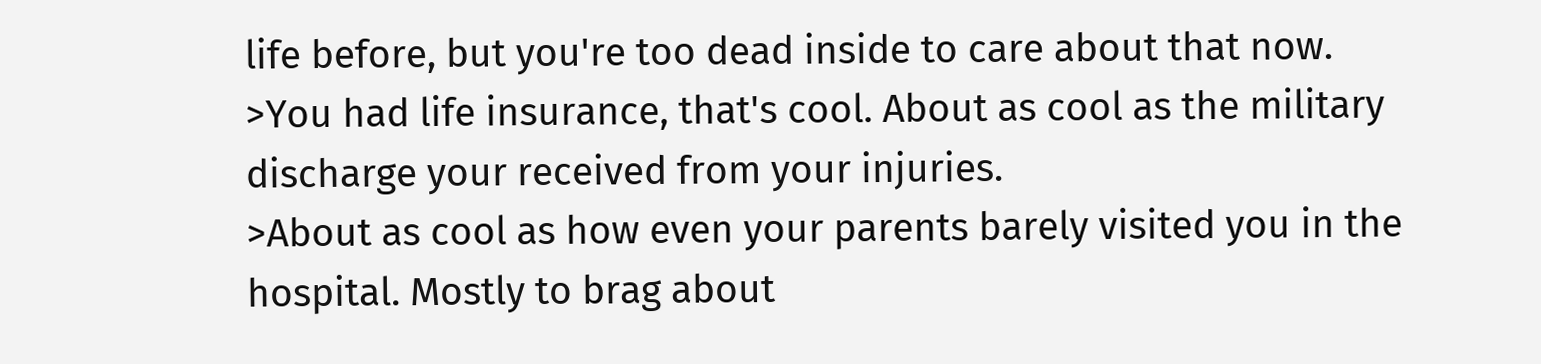life before, but you're too dead inside to care about that now.
>You had life insurance, that's cool. About as cool as the military discharge your received from your injuries.
>About as cool as how even your parents barely visited you in the hospital. Mostly to brag about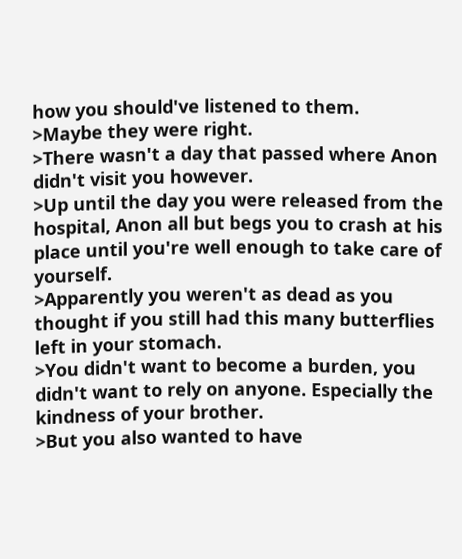how you should've listened to them.
>Maybe they were right.
>There wasn't a day that passed where Anon didn't visit you however.
>Up until the day you were released from the hospital, Anon all but begs you to crash at his place until you're well enough to take care of yourself.
>Apparently you weren't as dead as you thought if you still had this many butterflies left in your stomach.
>You didn't want to become a burden, you didn't want to rely on anyone. Especially the kindness of your brother.
>But you also wanted to have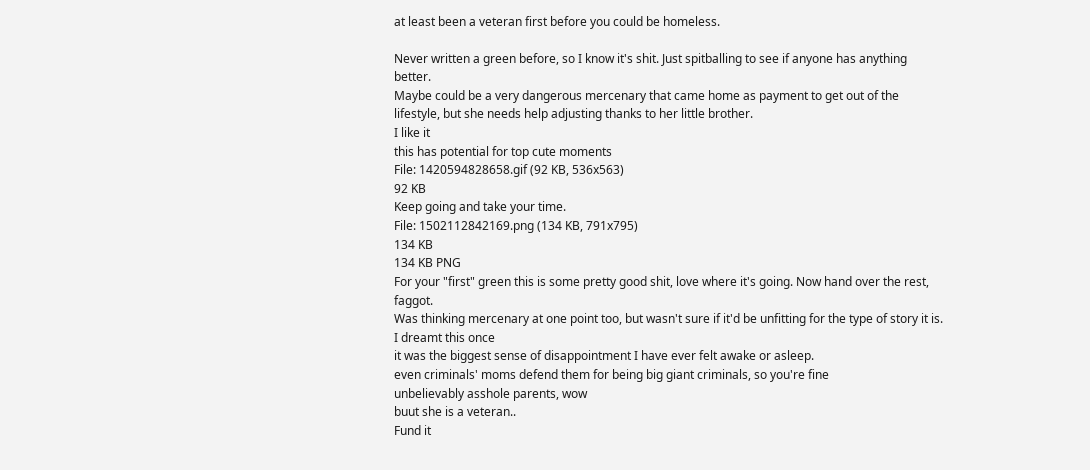at least been a veteran first before you could be homeless.

Never written a green before, so I know it's shit. Just spitballing to see if anyone has anything better.
Maybe could be a very dangerous mercenary that came home as payment to get out of the lifestyle, but she needs help adjusting thanks to her little brother.
I like it
this has potential for top cute moments
File: 1420594828658.gif (92 KB, 536x563)
92 KB
Keep going and take your time.
File: 1502112842169.png (134 KB, 791x795)
134 KB
134 KB PNG
For your "first" green this is some pretty good shit, love where it's going. Now hand over the rest, faggot.
Was thinking mercenary at one point too, but wasn't sure if it'd be unfitting for the type of story it is.
I dreamt this once
it was the biggest sense of disappointment I have ever felt awake or asleep.
even criminals' moms defend them for being big giant criminals, so you're fine
unbelievably asshole parents, wow
buut she is a veteran..
Fund it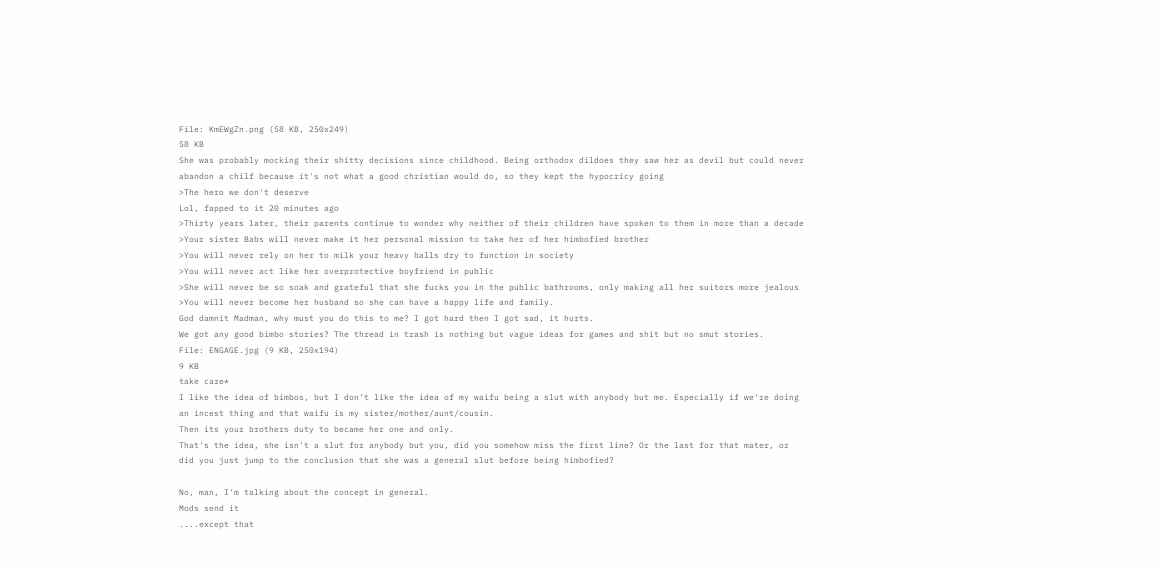File: KmEWgZn.png (58 KB, 250x249)
58 KB
She was probably mocking their shitty decisions since childhood. Being orthodox dildoes they saw her as devil but could never abandon a chilf because it's not what a good christian would do, so they kept the hypocricy going
>The hero we don't deserve
Lol, fapped to it 20 minutes ago
>Thirty years later, their parents continue to wonder why neither of their children have spoken to them in more than a decade
>Your sister Babs will never make it her personal mission to take her of her himbofied brother
>You will never rely on her to milk your heavy balls dry to function in society
>You will never act like her overprotective boyfriend in public
>She will never be so soak and grateful that she fucks you in the public bathrooms, only making all her suitors more jealous
>You will never become her husband so she can have a happy life and family.
God damnit Madman, why must you do this to me? I got hard then I got sad, it hurts.
We got any good bimbo stories? The thread in trash is nothing but vague ideas for games and shit but no smut stories.
File: ENGAGE.jpg (9 KB, 250x194)
9 KB
take care*
I like the idea of bimbos, but I don't like the idea of my waifu being a slut with anybody but me. Especially if we're doing an incest thing and that waifu is my sister/mother/aunt/cousin.
Then its your brothers duty to became her one and only.
That's the idea, she isn't a slut for anybody but you, did you somehow miss the first line? Or the last for that mater, or did you just jump to the conclusion that she was a general slut before being himbofied?

No, man, I'm talking about the concept in general.
Mods send it
....except that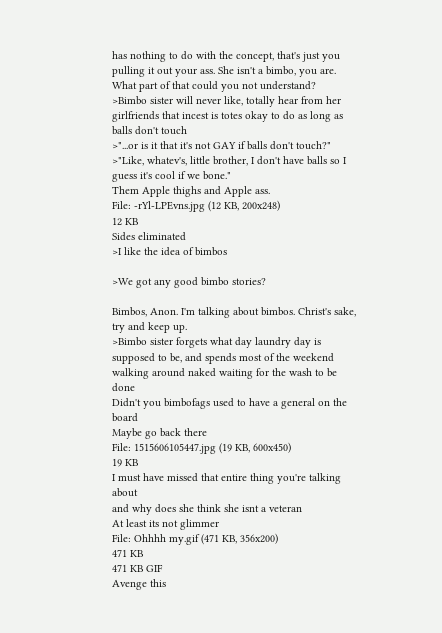has nothing to do with the concept, that's just you pulling it out your ass. She isn't a bimbo, you are. What part of that could you not understand?
>Bimbo sister will never like, totally hear from her girlfriends that incest is totes okay to do as long as balls don't touch
>"...or is it that it's not GAY if balls don't touch?"
>"Like, whatev's, little brother, I don't have balls so I guess it's cool if we bone."
Them Apple thighs and Apple ass.
File: -rYl-LPEvns.jpg (12 KB, 200x248)
12 KB
Sides eliminated
>I like the idea of bimbos

>We got any good bimbo stories?

Bimbos, Anon. I'm talking about bimbos. Christ's sake, try and keep up.
>Bimbo sister forgets what day laundry day is supposed to be, and spends most of the weekend walking around naked waiting for the wash to be done
Didn't you bimbofags used to have a general on the board
Maybe go back there
File: 1515606105447.jpg (19 KB, 600x450)
19 KB
I must have missed that entire thing you're talking about
and why does she think she isnt a veteran
At least its not glimmer
File: Ohhhh my.gif (471 KB, 356x200)
471 KB
471 KB GIF
Avenge this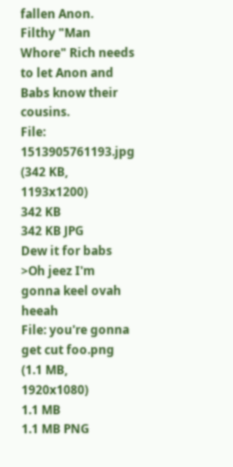fallen Anon.
Filthy "Man Whore" Rich needs to let Anon and Babs know their cousins.
File: 1513905761193.jpg (342 KB, 1193x1200)
342 KB
342 KB JPG
Dew it for babs
>Oh jeez I'm gonna keel ovah heeah
File: you're gonna get cut foo.png (1.1 MB, 1920x1080)
1.1 MB
1.1 MB PNG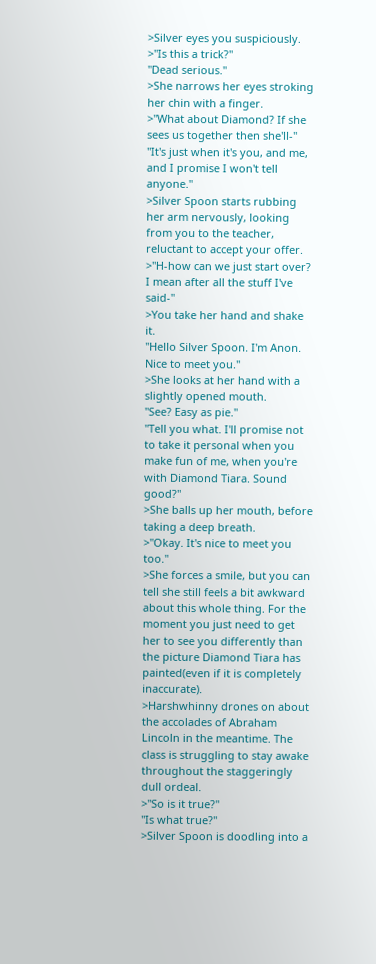>Silver eyes you suspiciously.
>"Is this a trick?"
"Dead serious."
>She narrows her eyes stroking her chin with a finger.
>"What about Diamond? If she sees us together then she'll-"
"It's just when it's you, and me, and I promise I won't tell anyone."
>Silver Spoon starts rubbing her arm nervously, looking from you to the teacher, reluctant to accept your offer.
>"H-how can we just start over? I mean after all the stuff I've said-"
>You take her hand and shake it.
"Hello Silver Spoon. I'm Anon. Nice to meet you."
>She looks at her hand with a slightly opened mouth.
"See? Easy as pie."
"Tell you what. I'll promise not to take it personal when you make fun of me, when you're with Diamond Tiara. Sound good?"
>She balls up her mouth, before taking a deep breath.
>"Okay. It's nice to meet you too."
>She forces a smile, but you can tell she still feels a bit awkward about this whole thing. For the moment you just need to get her to see you differently than the picture Diamond Tiara has painted(even if it is completely inaccurate).
>Harshwhinny drones on about the accolades of Abraham Lincoln in the meantime. The class is struggling to stay awake throughout the staggeringly dull ordeal.
>"So is it true?"
"Is what true?"
>Silver Spoon is doodling into a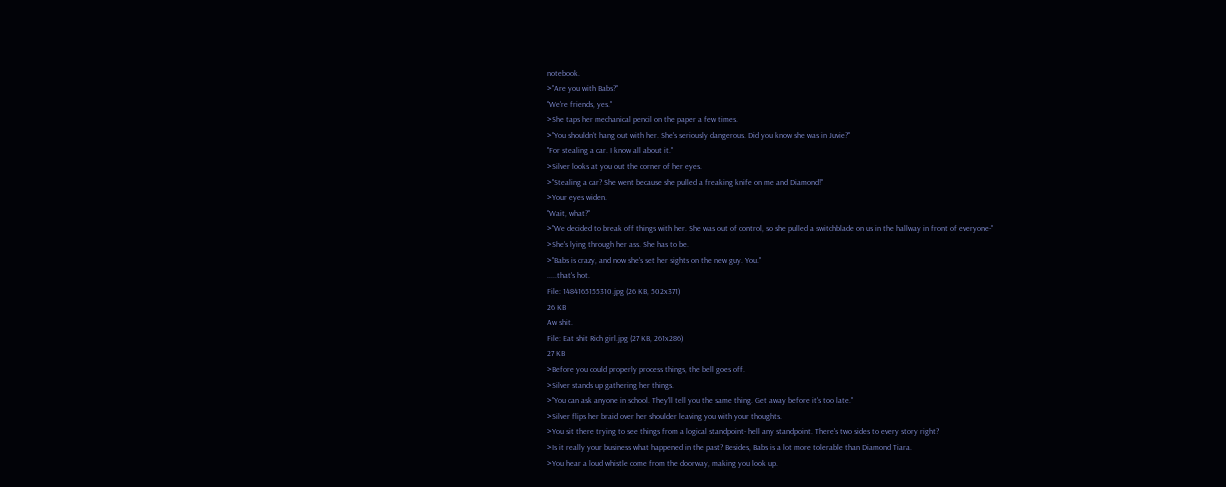notebook.
>"Are you with Babs?"
"We're friends, yes."
>She taps her mechanical pencil on the paper a few times.
>"You shouldn’t hang out with her. She's seriously dangerous. Did you know she was in Juvie?"
"For stealing a car. I know all about it."
>Silver looks at you out the corner of her eyes.
>"Stealing a car? She went because she pulled a freaking knife on me and Diamond!"
>Your eyes widen.
"Wait, what?"
>"We decided to break off things with her. She was out of control, so she pulled a switchblade on us in the hallway in front of everyone-"
>She's lying through her ass. She has to be.
>"Babs is crazy, and now she's set her sights on the new guy. You."
.....that's hot.
File: 1484165155310.jpg (26 KB, 502x371)
26 KB
Aw shit.
File: Eat shit Rich girl.jpg (27 KB, 261x286)
27 KB
>Before you could properly process things, the bell goes off.
>Silver stands up gathering her things.
>"You can ask anyone in school. They'll tell you the same thing. Get away before it's too late."
>Silver flips her braid over her shoulder leaving you with your thoughts.
>You sit there trying to see things from a logical standpoint- hell any standpoint. There's two sides to every story right?
>Is it really your business what happened in the past? Besides, Babs is a lot more tolerable than Diamond Tiara.
>You hear a loud whistle come from the doorway, making you look up.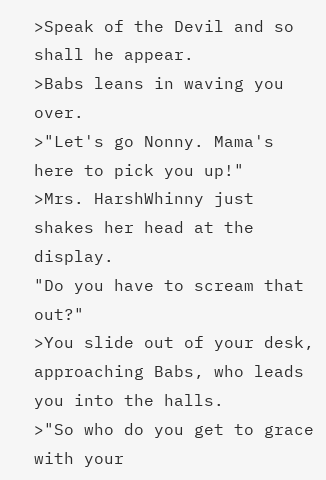>Speak of the Devil and so shall he appear.
>Babs leans in waving you over.
>"Let's go Nonny. Mama's here to pick you up!"
>Mrs. HarshWhinny just shakes her head at the display.
"Do you have to scream that out?"
>You slide out of your desk, approaching Babs, who leads you into the halls.
>"So who do you get to grace with your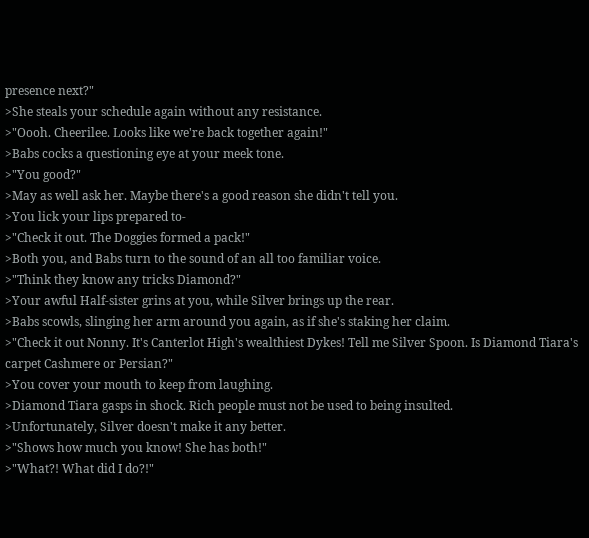presence next?"
>She steals your schedule again without any resistance.
>"Oooh. Cheerilee. Looks like we're back together again!"
>Babs cocks a questioning eye at your meek tone.
>"You good?"
>May as well ask her. Maybe there's a good reason she didn't tell you.
>You lick your lips prepared to-
>"Check it out. The Doggies formed a pack!"
>Both you, and Babs turn to the sound of an all too familiar voice.
>"Think they know any tricks Diamond?"
>Your awful Half-sister grins at you, while Silver brings up the rear.
>Babs scowls, slinging her arm around you again, as if she's staking her claim.
>"Check it out Nonny. It's Canterlot High's wealthiest Dykes! Tell me Silver Spoon. Is Diamond Tiara's carpet Cashmere or Persian?"
>You cover your mouth to keep from laughing.
>Diamond Tiara gasps in shock. Rich people must not be used to being insulted.
>Unfortunately, Silver doesn't make it any better.
>"Shows how much you know! She has both!"
>"What?! What did I do?!"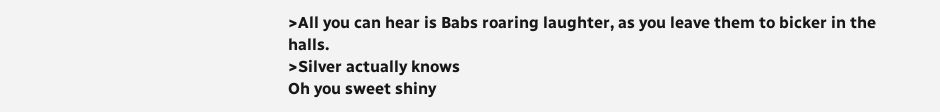>All you can hear is Babs roaring laughter, as you leave them to bicker in the halls.
>Silver actually knows
Oh you sweet shiny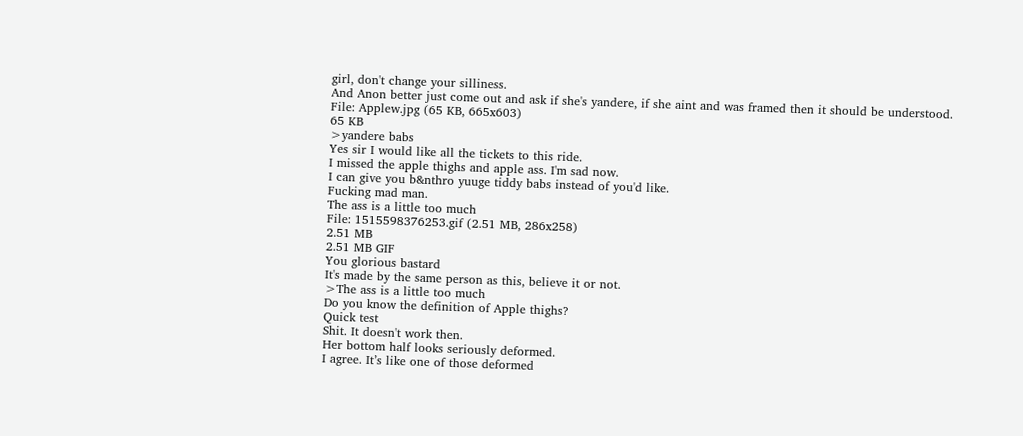girl, don't change your silliness.
And Anon better just come out and ask if she's yandere, if she aint and was framed then it should be understood.
File: Applew.jpg (65 KB, 665x603)
65 KB
>yandere babs
Yes sir I would like all the tickets to this ride.
I missed the apple thighs and apple ass. I'm sad now.
I can give you b&nthro yuuge tiddy babs instead of you'd like.
Fucking mad man.
The ass is a little too much
File: 1515598376253.gif (2.51 MB, 286x258)
2.51 MB
2.51 MB GIF
You glorious bastard
It's made by the same person as this, believe it or not.
>The ass is a little too much
Do you know the definition of Apple thighs?
Quick test
Shit. It doesn't work then.
Her bottom half looks seriously deformed.
I agree. It’s like one of those deformed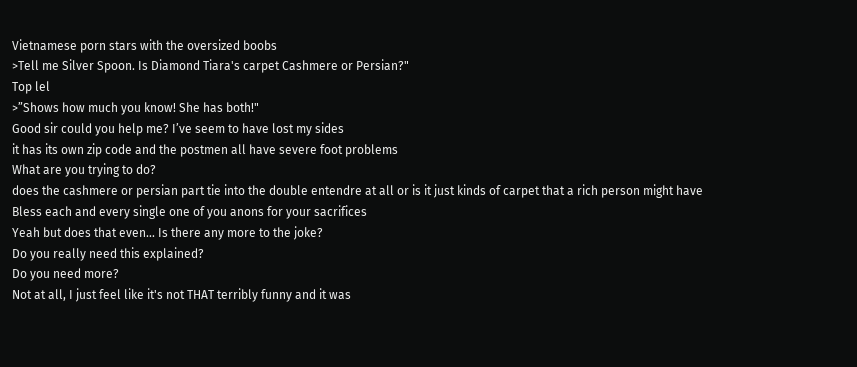Vietnamese porn stars with the oversized boobs
>Tell me Silver Spoon. Is Diamond Tiara's carpet Cashmere or Persian?"
Top lel
>”Shows how much you know! She has both!"
Good sir could you help me? I’ve seem to have lost my sides
it has its own zip code and the postmen all have severe foot problems
What are you trying to do?
does the cashmere or persian part tie into the double entendre at all or is it just kinds of carpet that a rich person might have
Bless each and every single one of you anons for your sacrifices
Yeah but does that even... Is there any more to the joke?
Do you really need this explained?
Do you need more?
Not at all, I just feel like it's not THAT terribly funny and it was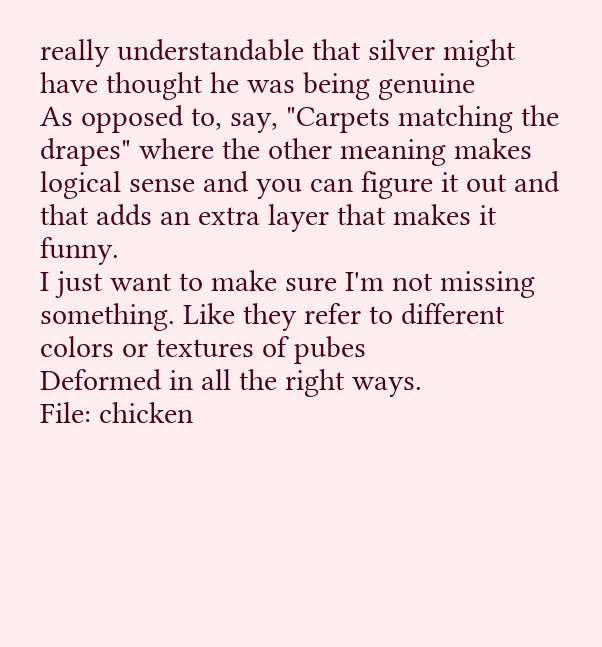really understandable that silver might have thought he was being genuine
As opposed to, say, "Carpets matching the drapes" where the other meaning makes logical sense and you can figure it out and that adds an extra layer that makes it funny.
I just want to make sure I'm not missing something. Like they refer to different colors or textures of pubes
Deformed in all the right ways.
File: chicken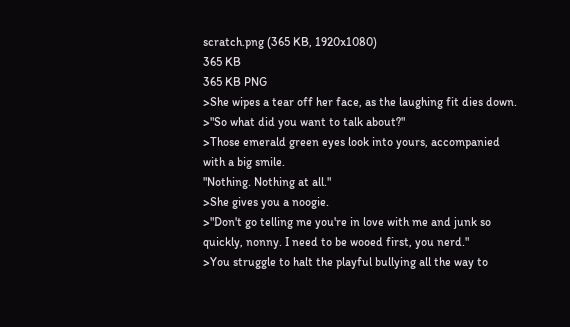scratch.png (365 KB, 1920x1080)
365 KB
365 KB PNG
>She wipes a tear off her face, as the laughing fit dies down.
>"So what did you want to talk about?"
>Those emerald green eyes look into yours, accompanied with a big smile.
"Nothing. Nothing at all."
>She gives you a noogie.
>"Don't go telling me you're in love with me and junk so quickly, nonny. I need to be wooed first, you nerd."
>You struggle to halt the playful bullying all the way to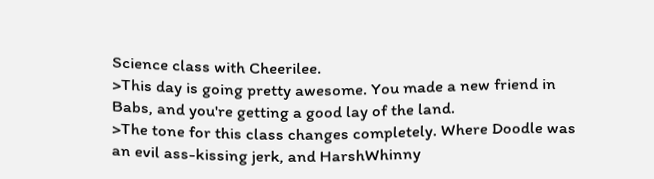Science class with Cheerilee.
>This day is going pretty awesome. You made a new friend in Babs, and you're getting a good lay of the land.
>The tone for this class changes completely. Where Doodle was an evil ass-kissing jerk, and HarshWhinny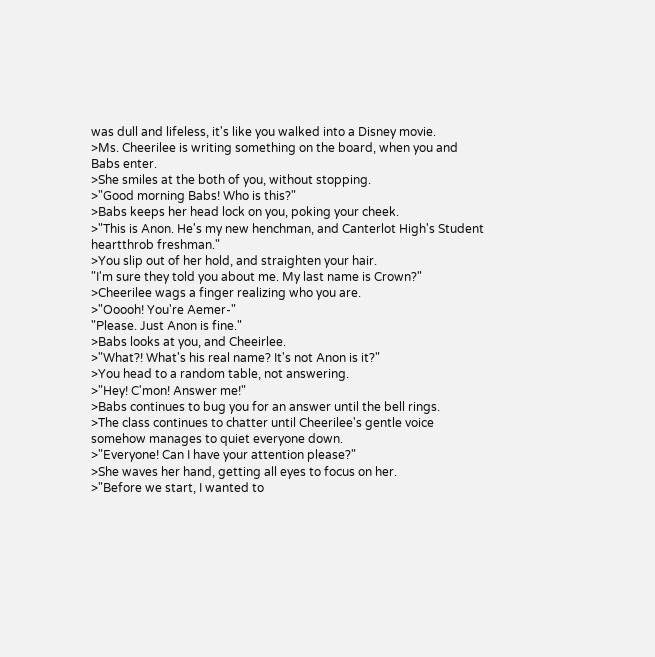was dull and lifeless, it's like you walked into a Disney movie.
>Ms. Cheerilee is writing something on the board, when you and Babs enter.
>She smiles at the both of you, without stopping.
>"Good morning Babs! Who is this?"
>Babs keeps her head lock on you, poking your cheek.
>"This is Anon. He's my new henchman, and Canterlot High's Student heartthrob freshman."
>You slip out of her hold, and straighten your hair.
"I'm sure they told you about me. My last name is Crown?"
>Cheerilee wags a finger realizing who you are.
>"Ooooh! You're Aemer-"
"Please. Just Anon is fine."
>Babs looks at you, and Cheeirlee.
>"What?! What's his real name? It's not Anon is it?"
>You head to a random table, not answering.
>"Hey! C'mon! Answer me!"
>Babs continues to bug you for an answer until the bell rings.
>The class continues to chatter until Cheerilee's gentle voice somehow manages to quiet everyone down.
>"Everyone! Can I have your attention please?"
>She waves her hand, getting all eyes to focus on her.
>"Before we start, I wanted to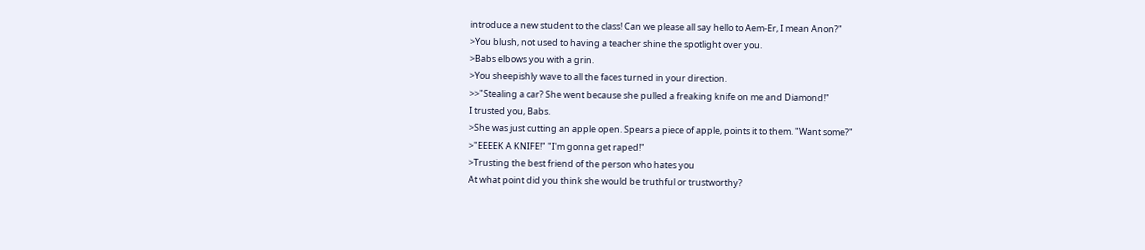introduce a new student to the class! Can we please all say hello to Aem-Er, I mean Anon?"
>You blush, not used to having a teacher shine the spotlight over you.
>Babs elbows you with a grin.
>You sheepishly wave to all the faces turned in your direction.
>>"Stealing a car? She went because she pulled a freaking knife on me and Diamond!"
I trusted you, Babs.
>She was just cutting an apple open. Spears a piece of apple, points it to them. "Want some?"
>"EEEEK A KNIFE!" "I'm gonna get raped!"
>Trusting the best friend of the person who hates you
At what point did you think she would be truthful or trustworthy?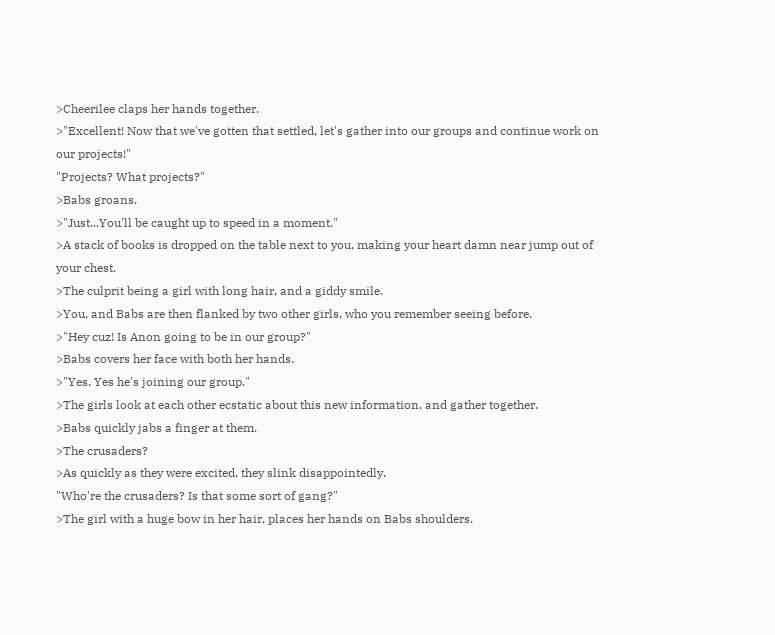>Cheerilee claps her hands together.
>"Excellent! Now that we've gotten that settled, let's gather into our groups and continue work on our projects!"
"Projects? What projects?"
>Babs groans.
>"Just...You'll be caught up to speed in a moment."
>A stack of books is dropped on the table next to you, making your heart damn near jump out of your chest.
>The culprit being a girl with long hair, and a giddy smile.
>You, and Babs are then flanked by two other girls, who you remember seeing before.
>"Hey cuz! Is Anon going to be in our group?"
>Babs covers her face with both her hands.
>"Yes. Yes he's joining our group."
>The girls look at each other ecstatic about this new information, and gather together.
>Babs quickly jabs a finger at them.
>The crusaders?
>As quickly as they were excited, they slink disappointedly.
"Who're the crusaders? Is that some sort of gang?"
>The girl with a huge bow in her hair, places her hands on Babs shoulders.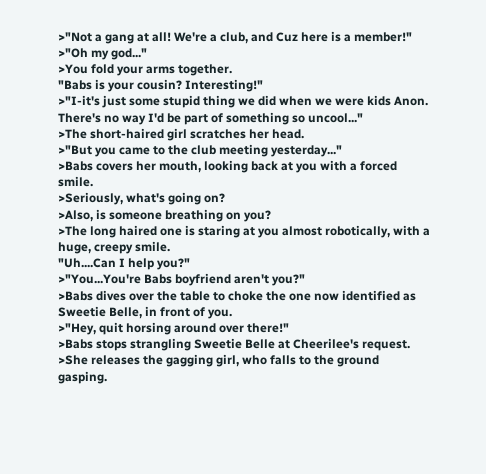>"Not a gang at all! We're a club, and Cuz here is a member!"
>"Oh my god..."
>You fold your arms together.
"Babs is your cousin? Interesting!"
>"I-it's just some stupid thing we did when we were kids Anon. There's no way I'd be part of something so uncool..."
>The short-haired girl scratches her head.
>"But you came to the club meeting yesterday..."
>Babs covers her mouth, looking back at you with a forced smile.
>Seriously, what's going on?
>Also, is someone breathing on you?
>The long haired one is staring at you almost robotically, with a huge, creepy smile.
"Uh....Can I help you?"
>"You...You're Babs boyfriend aren't you?"
>Babs dives over the table to choke the one now identified as Sweetie Belle, in front of you.
>"Hey, quit horsing around over there!"
>Babs stops strangling Sweetie Belle at Cheerilee's request.
>She releases the gagging girl, who falls to the ground gasping.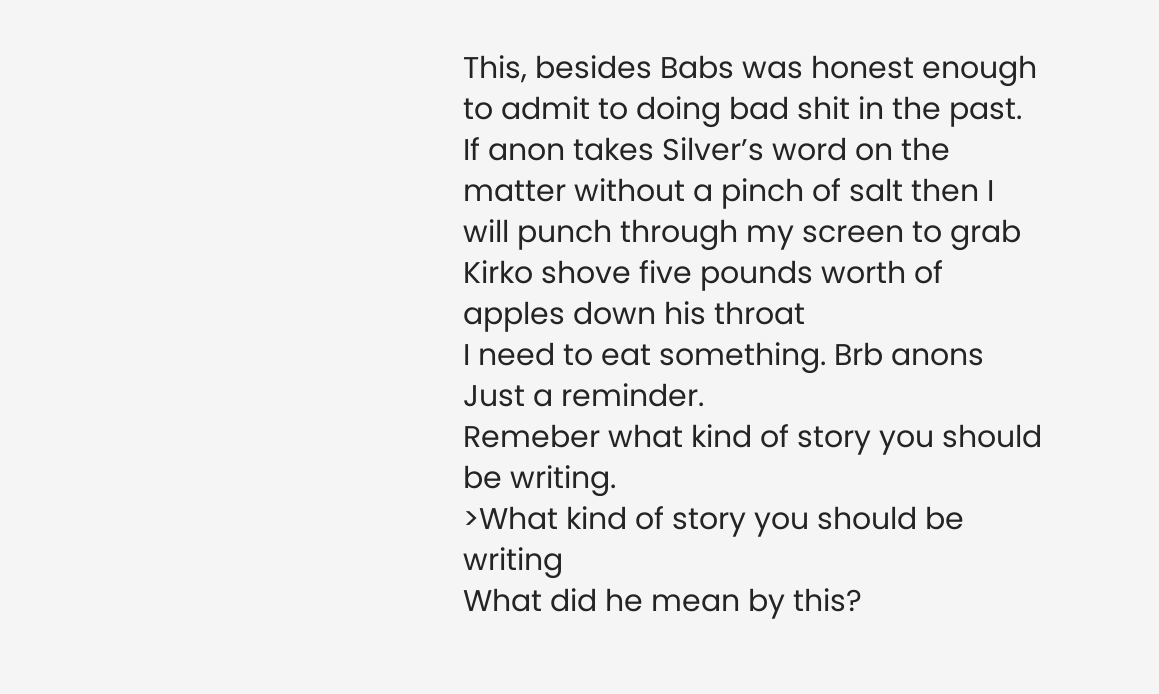This, besides Babs was honest enough to admit to doing bad shit in the past. If anon takes Silver’s word on the matter without a pinch of salt then I will punch through my screen to grab Kirko shove five pounds worth of apples down his throat
I need to eat something. Brb anons
Just a reminder.
Remeber what kind of story you should be writing.
>What kind of story you should be writing
What did he mean by this?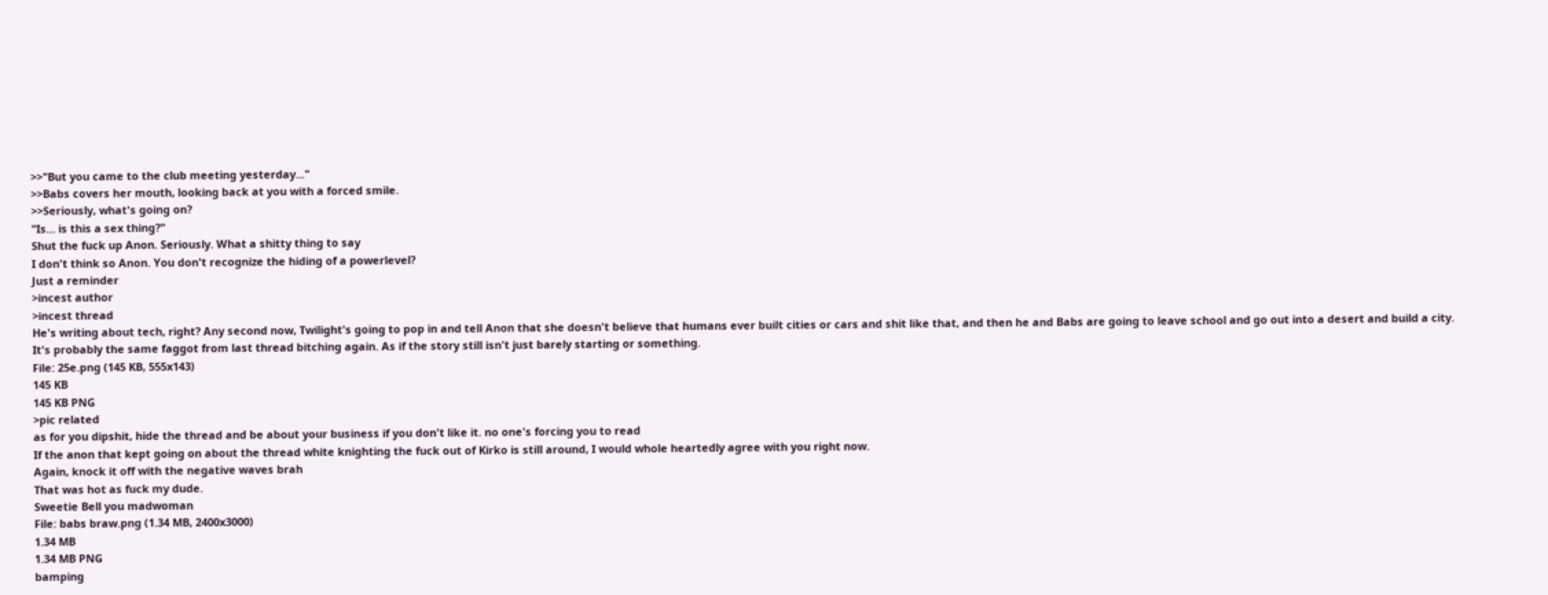>>"But you came to the club meeting yesterday..."
>>Babs covers her mouth, looking back at you with a forced smile.
>>Seriously, what's going on?
"Is... is this a sex thing?"
Shut the fuck up Anon. Seriously. What a shitty thing to say
I don't think so Anon. You don't recognize the hiding of a powerlevel?
Just a reminder
>incest author
>incest thread
He's writing about tech, right? Any second now, Twilight's going to pop in and tell Anon that she doesn't believe that humans ever built cities or cars and shit like that, and then he and Babs are going to leave school and go out into a desert and build a city.
It's probably the same faggot from last thread bitching again. As if the story still isn't just barely starting or something.
File: 25e.png (145 KB, 555x143)
145 KB
145 KB PNG
>pic related
as for you dipshit, hide the thread and be about your business if you don't like it. no one's forcing you to read
If the anon that kept going on about the thread white knighting the fuck out of Kirko is still around, I would whole heartedly agree with you right now.
Again, knock it off with the negative waves brah
That was hot as fuck my dude.
Sweetie Bell you madwoman
File: babs braw.png (1.34 MB, 2400x3000)
1.34 MB
1.34 MB PNG
bamping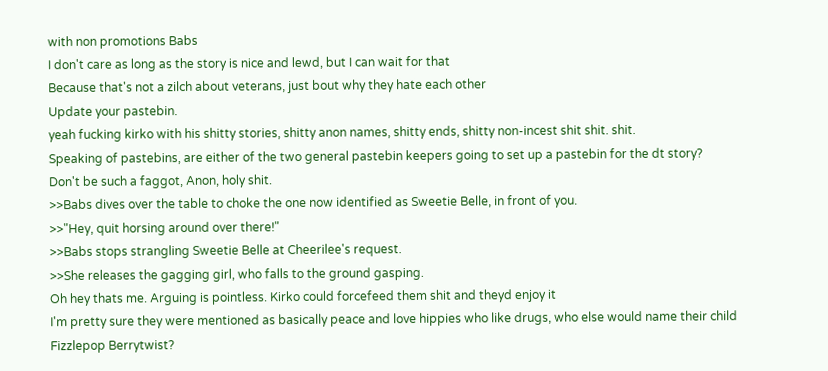with non promotions Babs
I don't care as long as the story is nice and lewd, but I can wait for that
Because that's not a zilch about veterans, just bout why they hate each other
Update your pastebin.
yeah fucking kirko with his shitty stories, shitty anon names, shitty ends, shitty non-incest shit shit. shit.
Speaking of pastebins, are either of the two general pastebin keepers going to set up a pastebin for the dt story?
Don't be such a faggot, Anon, holy shit.
>>Babs dives over the table to choke the one now identified as Sweetie Belle, in front of you.
>>"Hey, quit horsing around over there!"
>>Babs stops strangling Sweetie Belle at Cheerilee's request.
>>She releases the gagging girl, who falls to the ground gasping.
Oh hey thats me. Arguing is pointless. Kirko could forcefeed them shit and theyd enjoy it
I'm pretty sure they were mentioned as basically peace and love hippies who like drugs, who else would name their child Fizzlepop Berrytwist?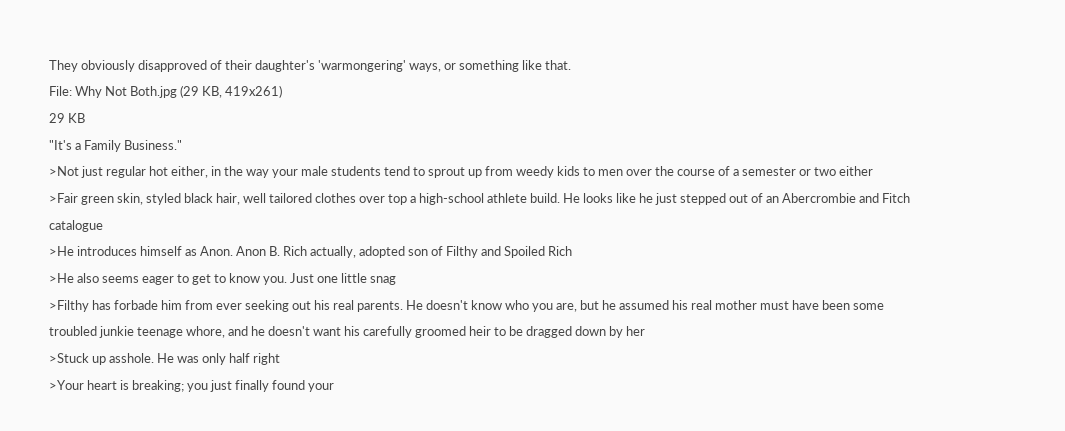They obviously disapproved of their daughter's 'warmongering' ways, or something like that.
File: Why Not Both.jpg (29 KB, 419x261)
29 KB
"It's a Family Business."
>Not just regular hot either, in the way your male students tend to sprout up from weedy kids to men over the course of a semester or two either
>Fair green skin, styled black hair, well tailored clothes over top a high-school athlete build. He looks like he just stepped out of an Abercrombie and Fitch catalogue
>He introduces himself as Anon. Anon B. Rich actually, adopted son of Filthy and Spoiled Rich
>He also seems eager to get to know you. Just one little snag
>Filthy has forbade him from ever seeking out his real parents. He doesn't know who you are, but he assumed his real mother must have been some troubled junkie teenage whore, and he doesn't want his carefully groomed heir to be dragged down by her
>Stuck up asshole. He was only half right
>Your heart is breaking; you just finally found your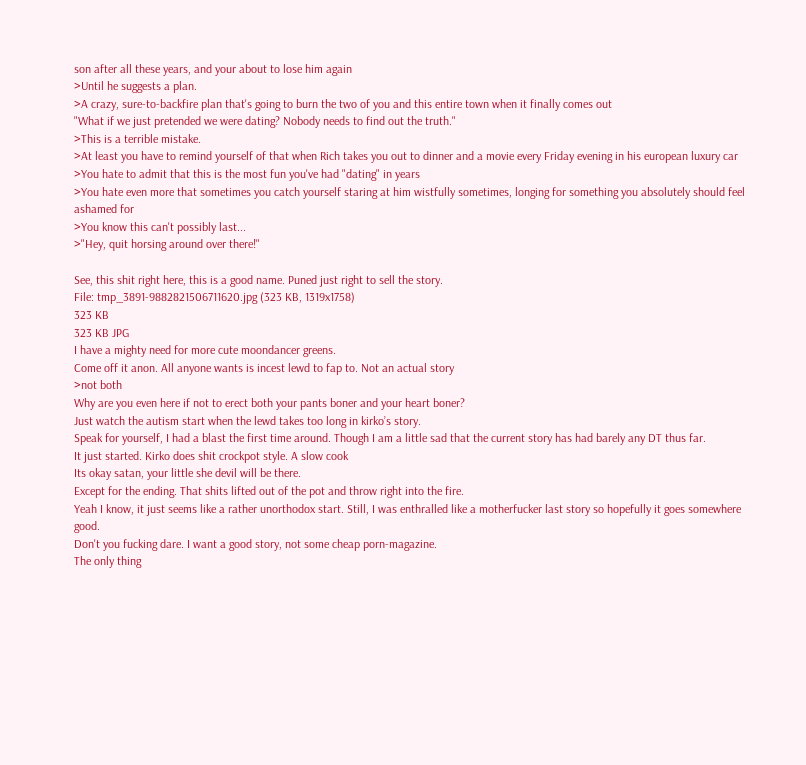son after all these years, and your about to lose him again
>Until he suggests a plan.
>A crazy, sure-to-backfire plan that's going to burn the two of you and this entire town when it finally comes out
"What if we just pretended we were dating? Nobody needs to find out the truth."
>This is a terrible mistake.
>At least you have to remind yourself of that when Rich takes you out to dinner and a movie every Friday evening in his european luxury car
>You hate to admit that this is the most fun you've had "dating" in years
>You hate even more that sometimes you catch yourself staring at him wistfully sometimes, longing for something you absolutely should feel ashamed for
>You know this can't possibly last...
>"Hey, quit horsing around over there!"

See, this shit right here, this is a good name. Puned just right to sell the story.
File: tmp_3891-9882821506711620.jpg (323 KB, 1319x1758)
323 KB
323 KB JPG
I have a mighty need for more cute moondancer greens.
Come off it anon. All anyone wants is incest lewd to fap to. Not an actual story
>not both
Why are you even here if not to erect both your pants boner and your heart boner?
Just watch the autism start when the lewd takes too long in kirko’s story.
Speak for yourself, I had a blast the first time around. Though I am a little sad that the current story has had barely any DT thus far.
It just started. Kirko does shit crockpot style. A slow cook
Its okay satan, your little she devil will be there.
Except for the ending. That shits lifted out of the pot and throw right into the fire.
Yeah I know, it just seems like a rather unorthodox start. Still, I was enthralled like a motherfucker last story so hopefully it goes somewhere good.
Don't you fucking dare. I want a good story, not some cheap porn-magazine.
The only thing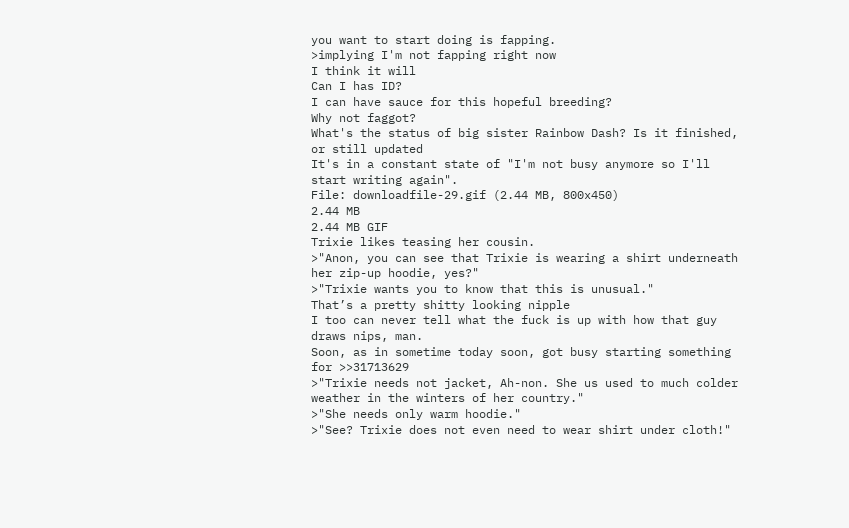you want to start doing is fapping.
>implying I'm not fapping right now
I think it will
Can I has ID?
I can have sauce for this hopeful breeding?
Why not faggot?
What's the status of big sister Rainbow Dash? Is it finished, or still updated
It's in a constant state of "I'm not busy anymore so I'll start writing again".
File: downloadfile-29.gif (2.44 MB, 800x450)
2.44 MB
2.44 MB GIF
Trixie likes teasing her cousin.
>"Anon, you can see that Trixie is wearing a shirt underneath her zip-up hoodie, yes?"
>"Trixie wants you to know that this is unusual."
That’s a pretty shitty looking nipple
I too can never tell what the fuck is up with how that guy draws nips, man.
Soon, as in sometime today soon, got busy starting something for >>31713629
>"Trixie needs not jacket, Ah-non. She us used to much colder weather in the winters of her country."
>"She needs only warm hoodie."
>"See? Trixie does not even need to wear shirt under cloth!"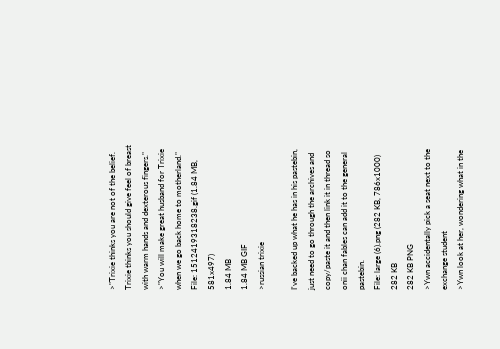>"Trixie thinks you are not of the belief. Trixie thinks you should give feel of breast with warm hands and dexterous fingers."
>"You will make great husband for Trixie when we go back home to motherland."
File: 1512419318238.gif (1.84 MB, 581x497)
1.84 MB
1.84 MB GIF
>russian trixie

I've backed up what he has in his pastebin, just need to go through the archives and copy/paste it and then link it in thread so onii chan fables can add it to the general pastebin.
File: large (6).png (282 KB, 786x1000)
282 KB
282 KB PNG
>Ywn accidentally pick a seat next to the exchange student
>Ywn look at her, wondering what in the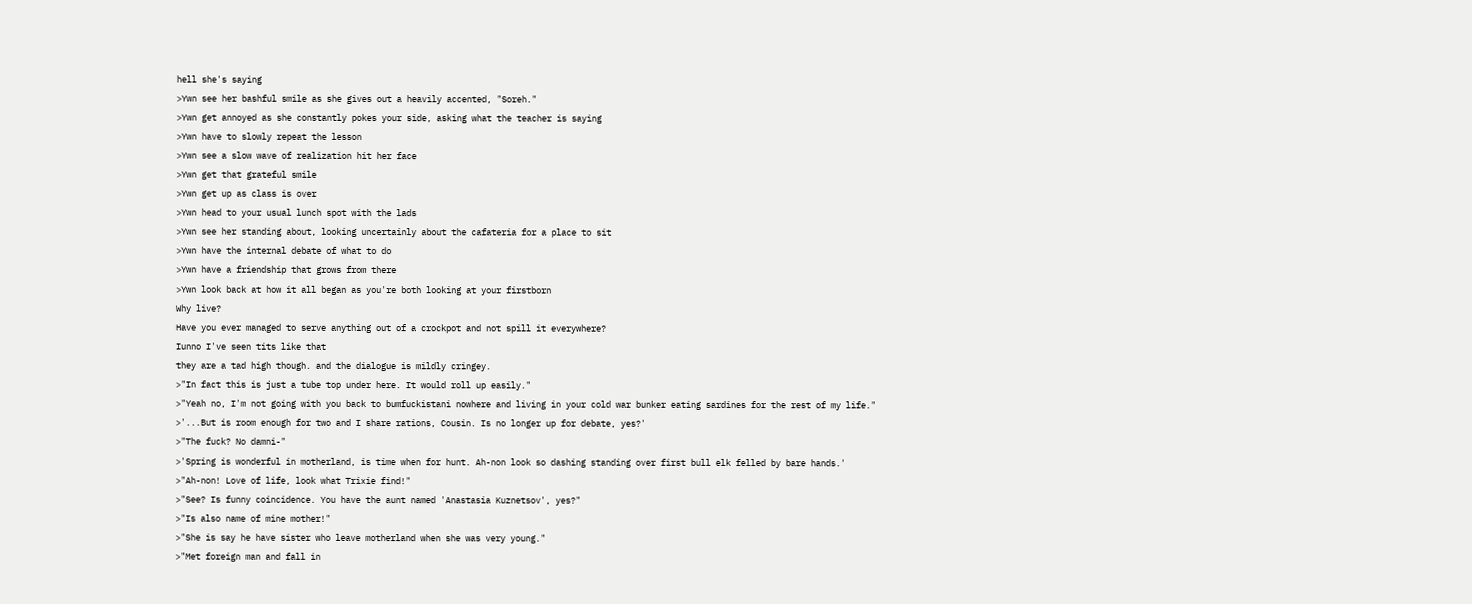hell she's saying
>Ywn see her bashful smile as she gives out a heavily accented, "Soreh."
>Ywn get annoyed as she constantly pokes your side, asking what the teacher is saying
>Ywn have to slowly repeat the lesson
>Ywn see a slow wave of realization hit her face
>Ywn get that grateful smile
>Ywn get up as class is over
>Ywn head to your usual lunch spot with the lads
>Ywn see her standing about, looking uncertainly about the cafateria for a place to sit
>Ywn have the internal debate of what to do
>Ywn have a friendship that grows from there
>Ywn look back at how it all began as you're both looking at your firstborn
Why live?
Have you ever managed to serve anything out of a crockpot and not spill it everywhere?
Iunno I've seen tits like that
they are a tad high though. and the dialogue is mildly cringey.
>"In fact this is just a tube top under here. It would roll up easily."
>"Yeah no, I'm not going with you back to bumfuckistani nowhere and living in your cold war bunker eating sardines for the rest of my life."
>'...But is room enough for two and I share rations, Cousin. Is no longer up for debate, yes?'
>"The fuck? No damni-"
>'Spring is wonderful in motherland, is time when for hunt. Ah-non look so dashing standing over first bull elk felled by bare hands.'
>"Ah-non! Love of life, look what Trixie find!"
>"See? Is funny coincidence. You have the aunt named 'Anastasia Kuznetsov', yes?"
>"Is also name of mine mother!"
>"She is say he have sister who leave motherland when she was very young."
>"Met foreign man and fall in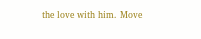the love with him. Move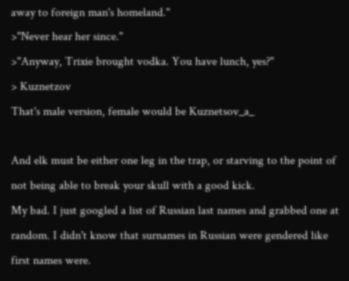away to foreign man's homeland."
>"Never hear her since."
>"Anyway, Trixie brought vodka. You have lunch, yes?"
> Kuznetzov
That's male version, female would be Kuznetsov_a_

And elk must be either one leg in the trap, or starving to the point of not being able to break your skull with a good kick.
My bad. I just googled a list of Russian last names and grabbed one at random. I didn't know that surnames in Russian were gendered like first names were.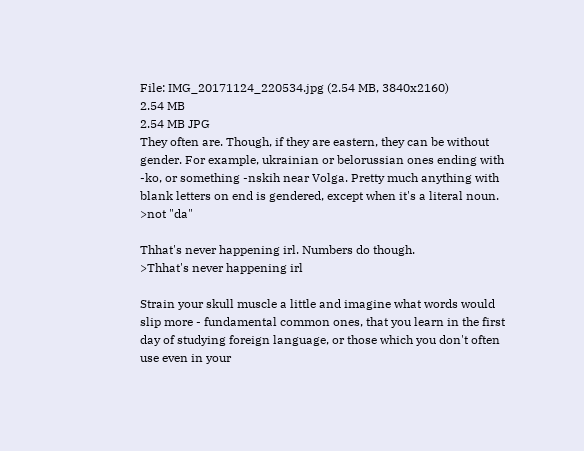File: IMG_20171124_220534.jpg (2.54 MB, 3840x2160)
2.54 MB
2.54 MB JPG
They often are. Though, if they are eastern, they can be without gender. For example, ukrainian or belorussian ones ending with -ko, or something -nskih near Volga. Pretty much anything with blank letters on end is gendered, except when it's a literal noun.
>not "da"

Thhat's never happening irl. Numbers do though.
>Thhat's never happening irl

Strain your skull muscle a little and imagine what words would slip more - fundamental common ones, that you learn in the first day of studying foreign language, or those which you don't often use even in your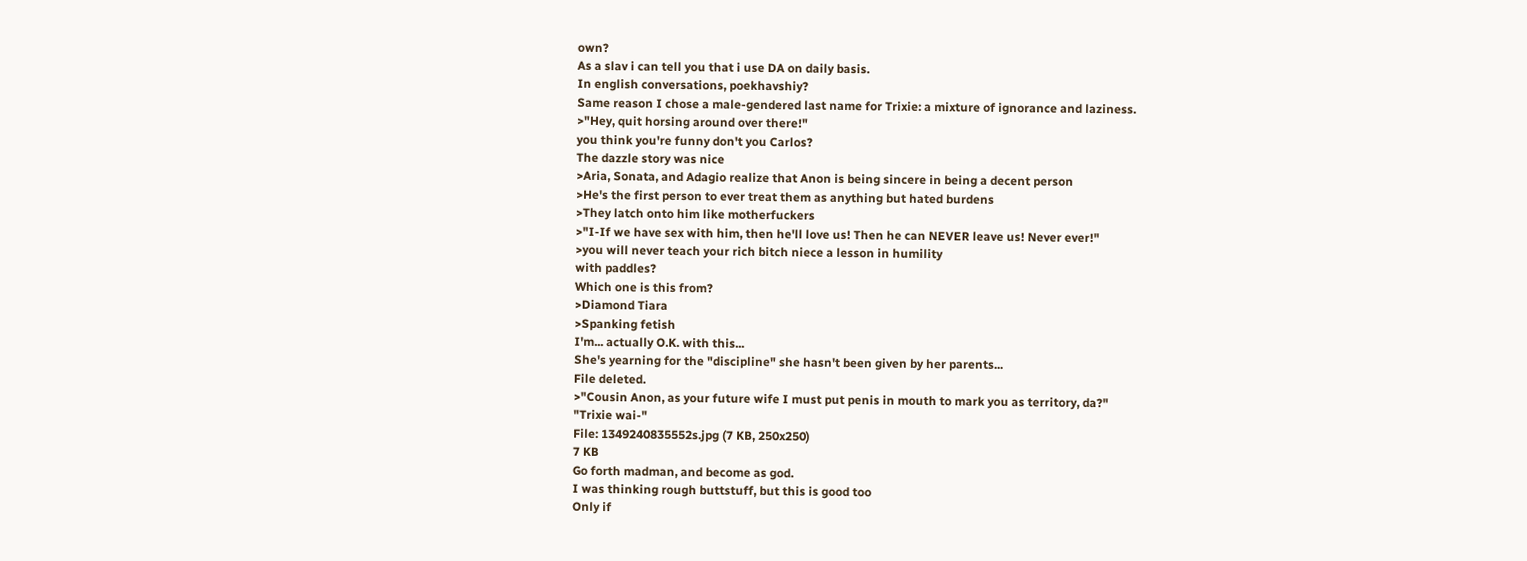own?
As a slav i can tell you that i use DA on daily basis.
In english conversations, poekhavshiy?
Same reason I chose a male-gendered last name for Trixie: a mixture of ignorance and laziness.
>"Hey, quit horsing around over there!"
you think you're funny don't you Carlos?
The dazzle story was nice
>Aria, Sonata, and Adagio realize that Anon is being sincere in being a decent person
>He's the first person to ever treat them as anything but hated burdens
>They latch onto him like motherfuckers
>"I-If we have sex with him, then he'll love us! Then he can NEVER leave us! Never ever!"
>you will never teach your rich bitch niece a lesson in humility
with paddles?
Which one is this from?
>Diamond Tiara
>Spanking fetish
I'm... actually O.K. with this...
She's yearning for the "discipline" she hasn't been given by her parents...
File deleted.
>"Cousin Anon, as your future wife I must put penis in mouth to mark you as territory, da?"
"Trixie wai-"
File: 1349240835552s.jpg (7 KB, 250x250)
7 KB
Go forth madman, and become as god.
I was thinking rough buttstuff, but this is good too
Only if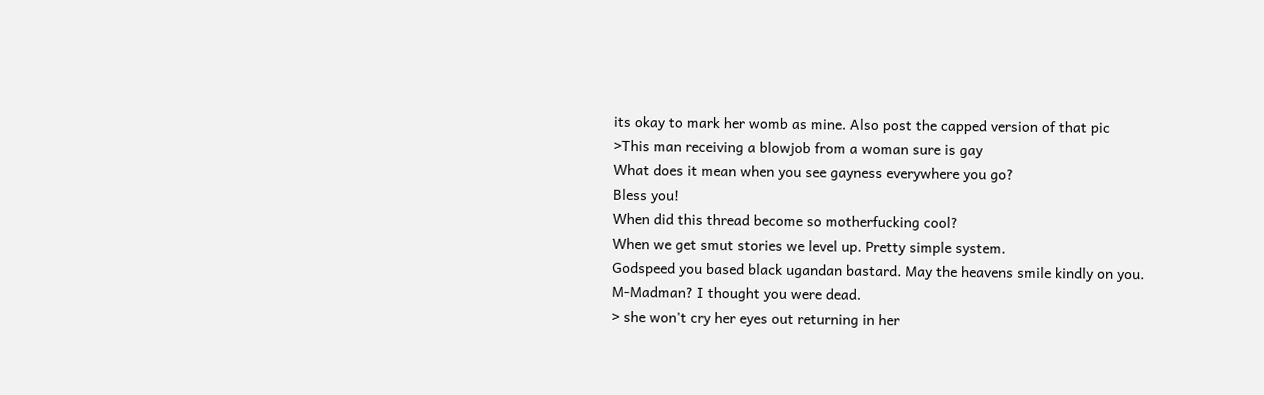its okay to mark her womb as mine. Also post the capped version of that pic
>This man receiving a blowjob from a woman sure is gay
What does it mean when you see gayness everywhere you go?
Bless you!
When did this thread become so motherfucking cool?
When we get smut stories we level up. Pretty simple system.
Godspeed you based black ugandan bastard. May the heavens smile kindly on you.
M-Madman? I thought you were dead.
> she won't cry her eyes out returning in her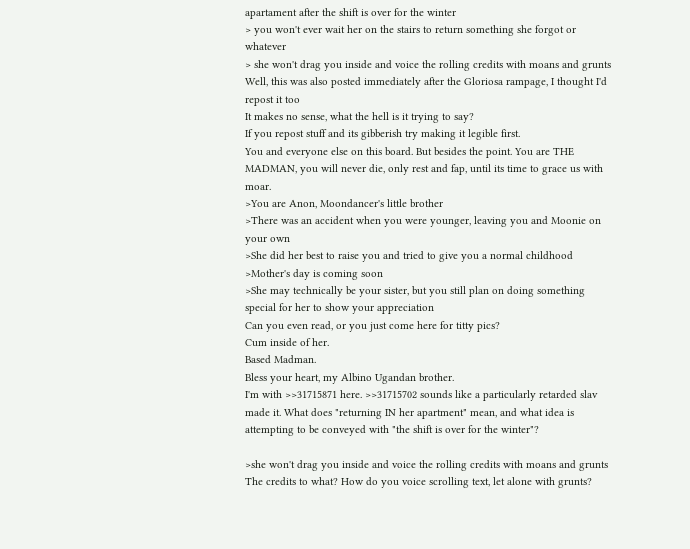apartament after the shift is over for the winter
> you won't ever wait her on the stairs to return something she forgot or whatever
> she won't drag you inside and voice the rolling credits with moans and grunts
Well, this was also posted immediately after the Gloriosa rampage, I thought I'd repost it too
It makes no sense, what the hell is it trying to say?
If you repost stuff and its gibberish try making it legible first.
You and everyone else on this board. But besides the point. You are THE MADMAN, you will never die, only rest and fap, until its time to grace us with moar.
>You are Anon, Moondancer's little brother
>There was an accident when you were younger, leaving you and Moonie on your own
>She did her best to raise you and tried to give you a normal childhood
>Mother's day is coming soon
>She may technically be your sister, but you still plan on doing something special for her to show your appreciation
Can you even read, or you just come here for titty pics?
Cum inside of her.
Based Madman.
Bless your heart, my Albino Ugandan brother.
I'm with >>31715871 here. >>31715702 sounds like a particularly retarded slav made it. What does "returning IN her apartment" mean, and what idea is attempting to be conveyed with "the shift is over for the winter"?

>she won't drag you inside and voice the rolling credits with moans and grunts
The credits to what? How do you voice scrolling text, let alone with grunts?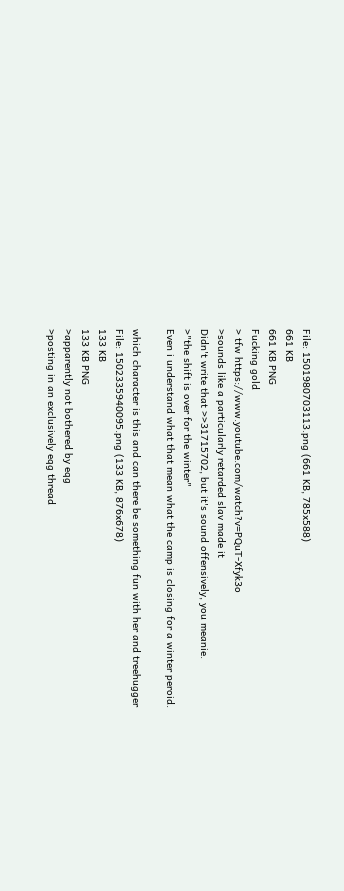File: 1501980703113.png (661 KB, 785x588)
661 KB
661 KB PNG
Fucking gold
> tfw https://www.youtube.com/watch?v=PQuT-Xfyk3o
>sounds like a particularly retarded slav made it
Didn't write that >>31715702, but it's sound offensively, you meanie.
>"the shift is over for the winter"
Even i understand what that mean what the camp is closing for a winter peroid.

which character is this and can there be something fun with her and treehugger
File: 1502335940095.png (133 KB, 876x678)
133 KB
133 KB PNG
>apparently not bothered by eqg
>posting in an exclusively eqg thread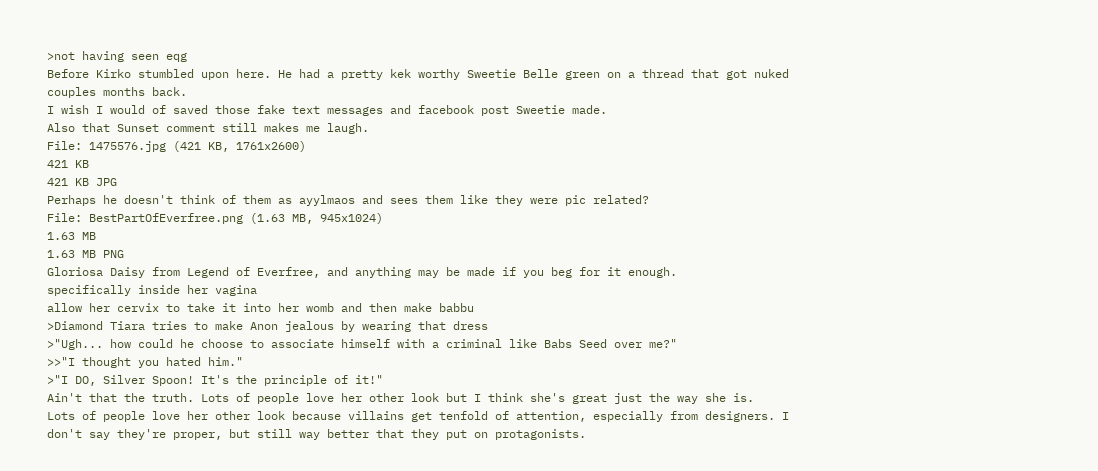>not having seen eqg
Before Kirko stumbled upon here. He had a pretty kek worthy Sweetie Belle green on a thread that got nuked couples months back.
I wish I would of saved those fake text messages and facebook post Sweetie made.
Also that Sunset comment still makes me laugh.
File: 1475576.jpg (421 KB, 1761x2600)
421 KB
421 KB JPG
Perhaps he doesn't think of them as ayylmaos and sees them like they were pic related?
File: BestPartOfEverfree.png (1.63 MB, 945x1024)
1.63 MB
1.63 MB PNG
Gloriosa Daisy from Legend of Everfree, and anything may be made if you beg for it enough.
specifically inside her vagina
allow her cervix to take it into her womb and then make babbu
>Diamond Tiara tries to make Anon jealous by wearing that dress
>"Ugh... how could he choose to associate himself with a criminal like Babs Seed over me?"
>>"I thought you hated him."
>"I DO, Silver Spoon! It's the principle of it!"
Ain't that the truth. Lots of people love her other look but I think she's great just the way she is.
Lots of people love her other look because villains get tenfold of attention, especially from designers. I don't say they're proper, but still way better that they put on protagonists.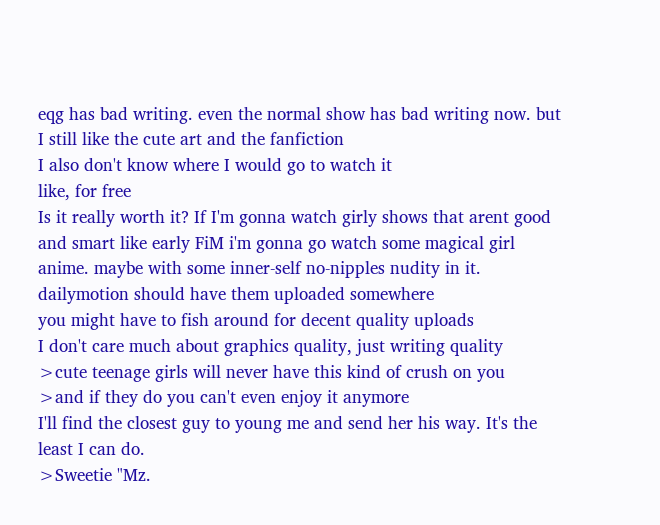eqg has bad writing. even the normal show has bad writing now. but I still like the cute art and the fanfiction
I also don't know where I would go to watch it
like, for free
Is it really worth it? If I'm gonna watch girly shows that arent good and smart like early FiM i'm gonna go watch some magical girl anime. maybe with some inner-self no-nipples nudity in it.
dailymotion should have them uploaded somewhere
you might have to fish around for decent quality uploads
I don't care much about graphics quality, just writing quality
>cute teenage girls will never have this kind of crush on you
>and if they do you can't even enjoy it anymore
I'll find the closest guy to young me and send her his way. It's the least I can do.
>Sweetie "Mz.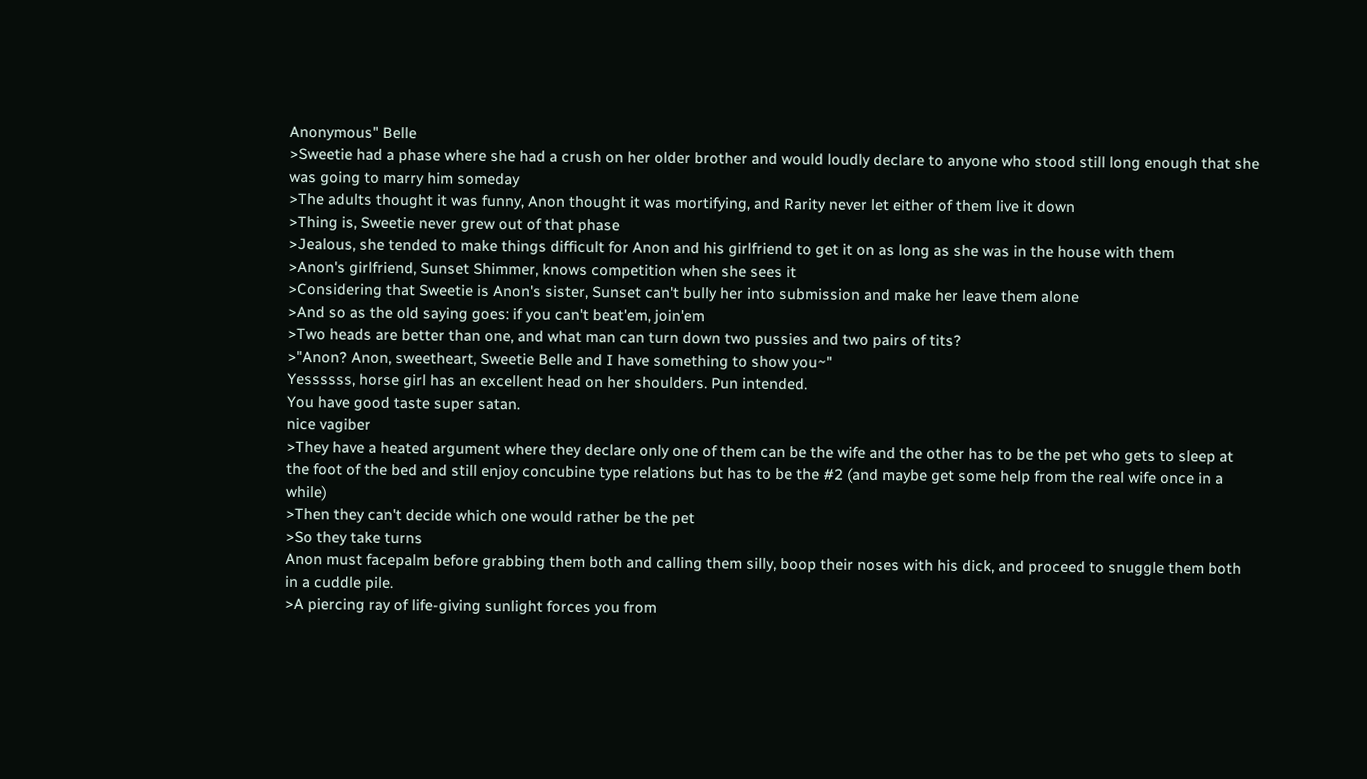Anonymous" Belle
>Sweetie had a phase where she had a crush on her older brother and would loudly declare to anyone who stood still long enough that she was going to marry him someday
>The adults thought it was funny, Anon thought it was mortifying, and Rarity never let either of them live it down
>Thing is, Sweetie never grew out of that phase
>Jealous, she tended to make things difficult for Anon and his girlfriend to get it on as long as she was in the house with them
>Anon's girlfriend, Sunset Shimmer, knows competition when she sees it
>Considering that Sweetie is Anon's sister, Sunset can't bully her into submission and make her leave them alone
>And so as the old saying goes: if you can't beat'em, join'em
>Two heads are better than one, and what man can turn down two pussies and two pairs of tits?
>"Anon? Anon, sweetheart, Sweetie Belle and I have something to show you~"
Yessssss, horse girl has an excellent head on her shoulders. Pun intended.
You have good taste super satan.
nice vagiber
>They have a heated argument where they declare only one of them can be the wife and the other has to be the pet who gets to sleep at the foot of the bed and still enjoy concubine type relations but has to be the #2 (and maybe get some help from the real wife once in a while)
>Then they can't decide which one would rather be the pet
>So they take turns
Anon must facepalm before grabbing them both and calling them silly, boop their noses with his dick, and proceed to snuggle them both in a cuddle pile.
>A piercing ray of life-giving sunlight forces you from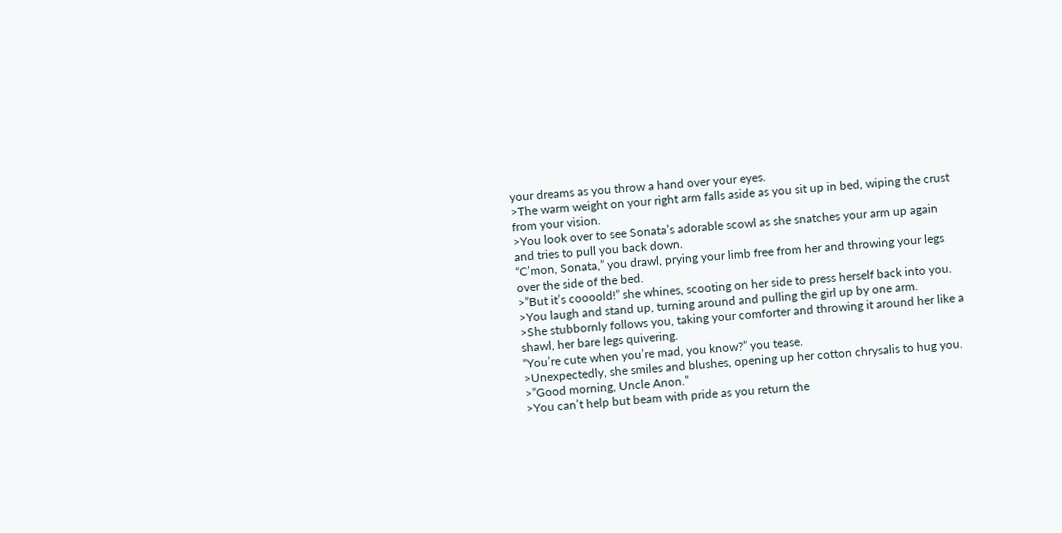your dreams as you throw a hand over your eyes.
>The warm weight on your right arm falls aside as you sit up in bed, wiping the crust from your vision.
>You look over to see Sonata’s adorable scowl as she snatches your arm up again and tries to pull you back down.
“C’mon, Sonata,” you drawl, prying your limb free from her and throwing your legs over the side of the bed.
>”But it’s coooold!” she whines, scooting on her side to press herself back into you.
>You laugh and stand up, turning around and pulling the girl up by one arm.
>She stubbornly follows you, taking your comforter and throwing it around her like a shawl, her bare legs quivering.
“You’re cute when you’re mad, you know?” you tease.
>Unexpectedly, she smiles and blushes, opening up her cotton chrysalis to hug you.
>”Good morning, Uncle Anon.”
>You can’t help but beam with pride as you return the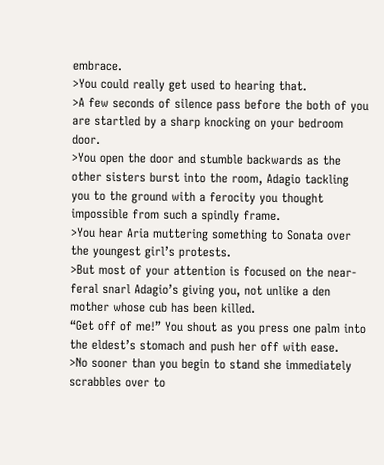embrace.
>You could really get used to hearing that.
>A few seconds of silence pass before the both of you are startled by a sharp knocking on your bedroom door.
>You open the door and stumble backwards as the other sisters burst into the room, Adagio tackling you to the ground with a ferocity you thought impossible from such a spindly frame.
>You hear Aria muttering something to Sonata over the youngest girl’s protests.
>But most of your attention is focused on the near-feral snarl Adagio’s giving you, not unlike a den mother whose cub has been killed.
“Get off of me!” You shout as you press one palm into the eldest’s stomach and push her off with ease.
>No sooner than you begin to stand she immediately scrabbles over to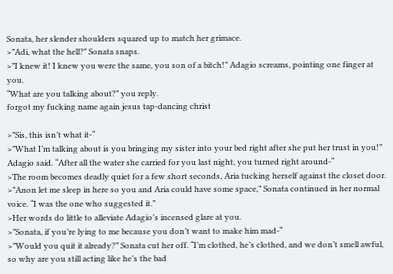Sonata, her slender shoulders squared up to match her grimace.
>”Adi, what the hell?” Sonata snaps.
>”I knew it! I knew you were the same, you son of a bitch!” Adagio screams, pointing one finger at you.
“What are you talking about?” you reply.
forgot my fucking name again jesus tap-dancing christ

>”Sis, this isn’t what it-“
>”What I’m talking about is you bringing my sister into your bed right after she put her trust in you!” Adagio said. “After all the water she carried for you last night, you turned right around-“
>The room becomes deadly quiet for a few short seconds, Aria tucking herself against the closet door.
>”Anon let me sleep in here so you and Aria could have some space,” Sonata continued in her normal voice. “I was the one who suggested it.”
>Her words do little to alleviate Adagio’s incensed glare at you.
>”Sonata, if you’re lying to me because you don’t want to make him mad-“
>”Would you quit it already?” Sonata cut her off. “I’m clothed, he’s clothed, and we don’t smell awful, so why are you still acting like he’s the bad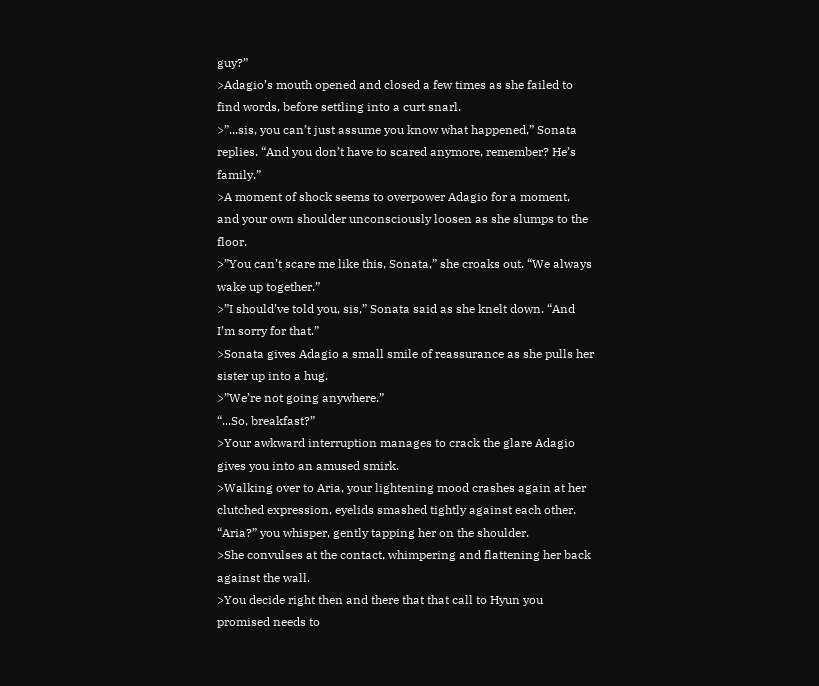guy?”
>Adagio’s mouth opened and closed a few times as she failed to find words, before settling into a curt snarl.
>”...sis, you can’t just assume you know what happened,” Sonata replies. “And you don’t have to scared anymore, remember? He’s family.”
>A moment of shock seems to overpower Adagio for a moment, and your own shoulder unconsciously loosen as she slumps to the floor.
>”You can’t scare me like this, Sonata,” she croaks out. “We always wake up together.”
>”I should’ve told you, sis,” Sonata said as she knelt down. “And I’m sorry for that.”
>Sonata gives Adagio a small smile of reassurance as she pulls her sister up into a hug.
>”We’re not going anywhere.”
“...So, breakfast?”
>Your awkward interruption manages to crack the glare Adagio gives you into an amused smirk.
>Walking over to Aria, your lightening mood crashes again at her clutched expression, eyelids smashed tightly against each other.
“Aria?” you whisper, gently tapping her on the shoulder.
>She convulses at the contact, whimpering and flattening her back against the wall.
>You decide right then and there that that call to Hyun you promised needs to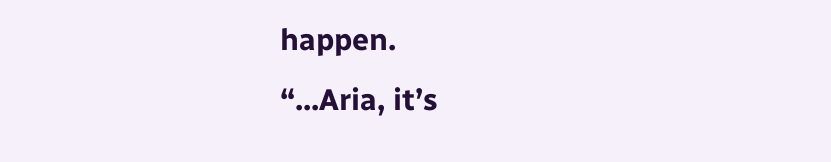happen.
“...Aria, it’s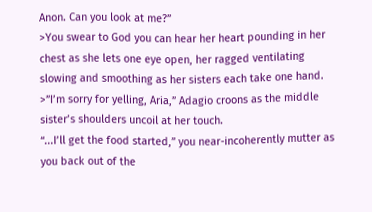Anon. Can you look at me?”
>You swear to God you can hear her heart pounding in her chest as she lets one eye open, her ragged ventilating slowing and smoothing as her sisters each take one hand.
>”I’m sorry for yelling, Aria,” Adagio croons as the middle sister’s shoulders uncoil at her touch.
“...I’ll get the food started,” you near-incoherently mutter as you back out of the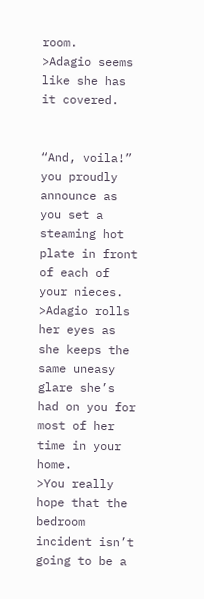room.
>Adagio seems like she has it covered.


“And, voila!” you proudly announce as you set a steaming hot plate in front of each of your nieces.
>Adagio rolls her eyes as she keeps the same uneasy glare she’s had on you for most of her time in your home.
>You really hope that the bedroom incident isn’t going to be a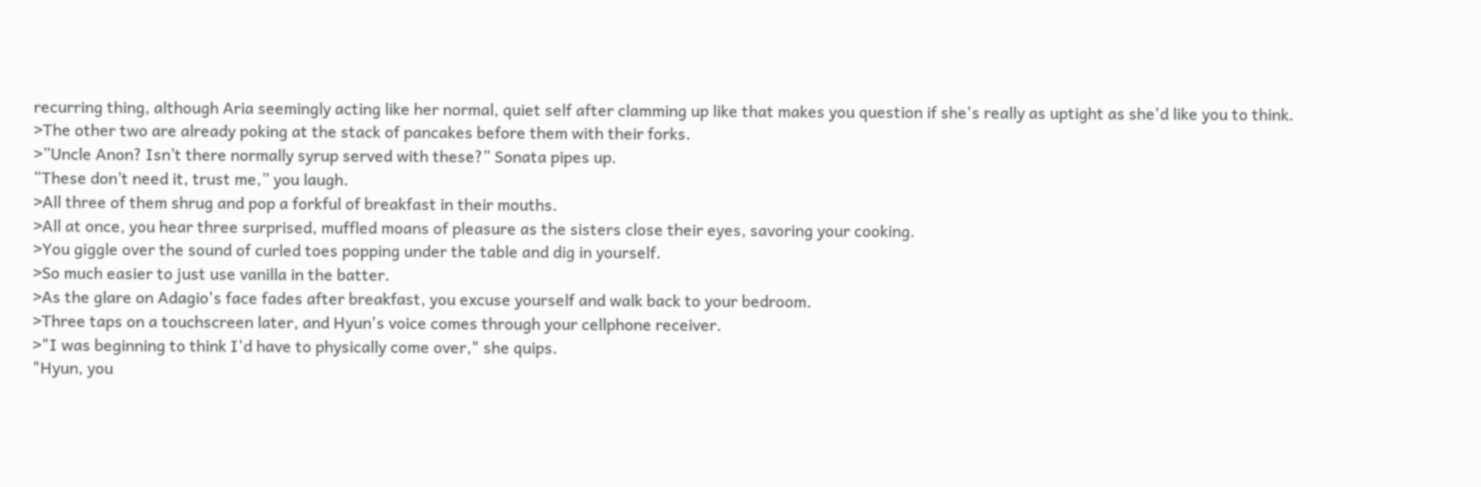recurring thing, although Aria seemingly acting like her normal, quiet self after clamming up like that makes you question if she's really as uptight as she'd like you to think.
>The other two are already poking at the stack of pancakes before them with their forks.
>”Uncle Anon? Isn’t there normally syrup served with these?” Sonata pipes up.
“These don’t need it, trust me,” you laugh.
>All three of them shrug and pop a forkful of breakfast in their mouths.
>All at once, you hear three surprised, muffled moans of pleasure as the sisters close their eyes, savoring your cooking.
>You giggle over the sound of curled toes popping under the table and dig in yourself.
>So much easier to just use vanilla in the batter.
>As the glare on Adagio's face fades after breakfast, you excuse yourself and walk back to your bedroom.
>Three taps on a touchscreen later, and Hyun's voice comes through your cellphone receiver.
>"I was beginning to think I'd have to physically come over," she quips.
"Hyun, you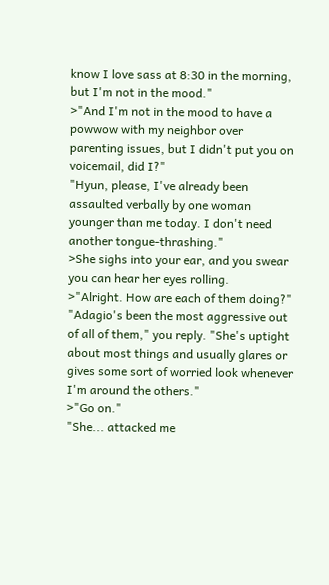know I love sass at 8:30 in the morning, but I'm not in the mood."
>"And I'm not in the mood to have a powwow with my neighbor over parenting issues, but I didn't put you on voicemail, did I?"
"Hyun, please, I've already been assaulted verbally by one woman younger than me today. I don't need another tongue-thrashing."
>She sighs into your ear, and you swear you can hear her eyes rolling.
>"Alright. How are each of them doing?"
"Adagio's been the most aggressive out of all of them," you reply. "She's uptight about most things and usually glares or gives some sort of worried look whenever I'm around the others."
>"Go on."
"She... attacked me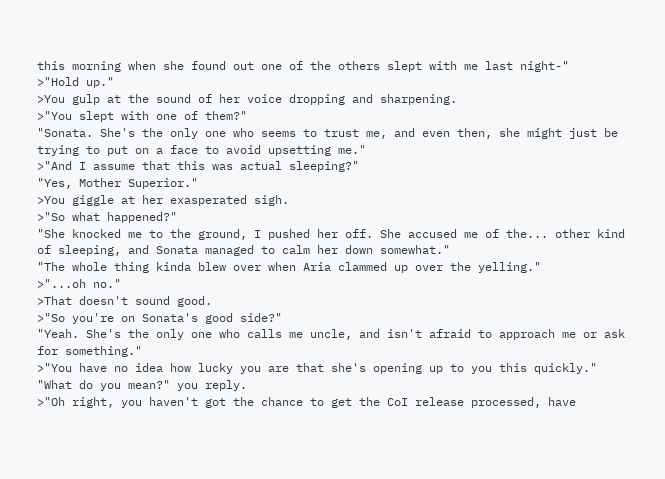this morning when she found out one of the others slept with me last night-"
>"Hold up."
>You gulp at the sound of her voice dropping and sharpening.
>"You slept with one of them?"
"Sonata. She's the only one who seems to trust me, and even then, she might just be trying to put on a face to avoid upsetting me."
>"And I assume that this was actual sleeping?"
"Yes, Mother Superior."
>You giggle at her exasperated sigh.
>"So what happened?"
"She knocked me to the ground, I pushed her off. She accused me of the... other kind of sleeping, and Sonata managed to calm her down somewhat."
"The whole thing kinda blew over when Aria clammed up over the yelling."
>"...oh no."
>That doesn't sound good.
>"So you're on Sonata's good side?"
"Yeah. She's the only one who calls me uncle, and isn't afraid to approach me or ask for something."
>"You have no idea how lucky you are that she's opening up to you this quickly."
"What do you mean?" you reply.
>"Oh right, you haven't got the chance to get the CoI release processed, have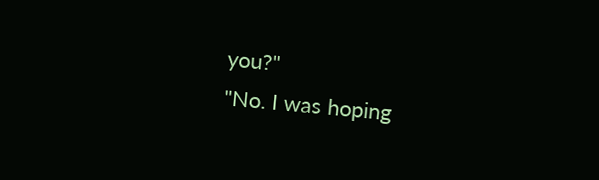you?"
"No. I was hoping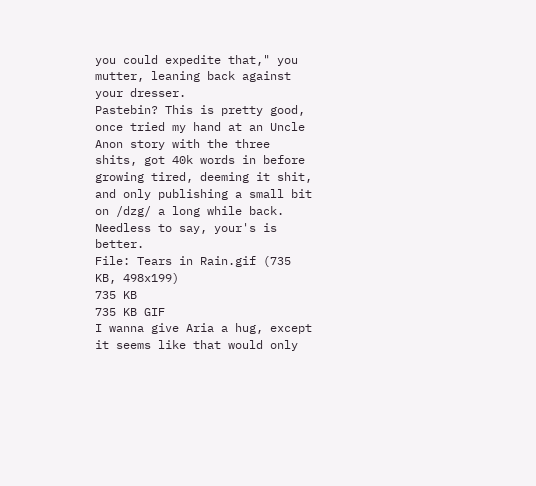you could expedite that," you mutter, leaning back against your dresser.
Pastebin? This is pretty good, once tried my hand at an Uncle Anon story with the three shits, got 40k words in before growing tired, deeming it shit, and only publishing a small bit on /dzg/ a long while back. Needless to say, your's is better.
File: Tears in Rain.gif (735 KB, 498x199)
735 KB
735 KB GIF
I wanna give Aria a hug, except it seems like that would only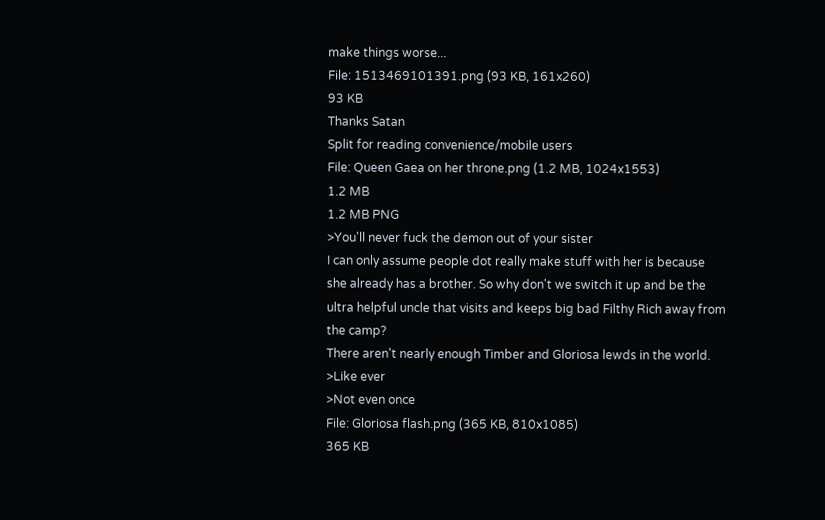make things worse...
File: 1513469101391.png (93 KB, 161x260)
93 KB
Thanks Satan
Split for reading convenience/mobile users
File: Queen Gaea on her throne.png (1.2 MB, 1024x1553)
1.2 MB
1.2 MB PNG
>You'll never fuck the demon out of your sister
I can only assume people dot really make stuff with her is because she already has a brother. So why don't we switch it up and be the ultra helpful uncle that visits and keeps big bad Filthy Rich away from the camp?
There aren't nearly enough Timber and Gloriosa lewds in the world.
>Like ever
>Not even once
File: Gloriosa flash.png (365 KB, 810x1085)
365 KB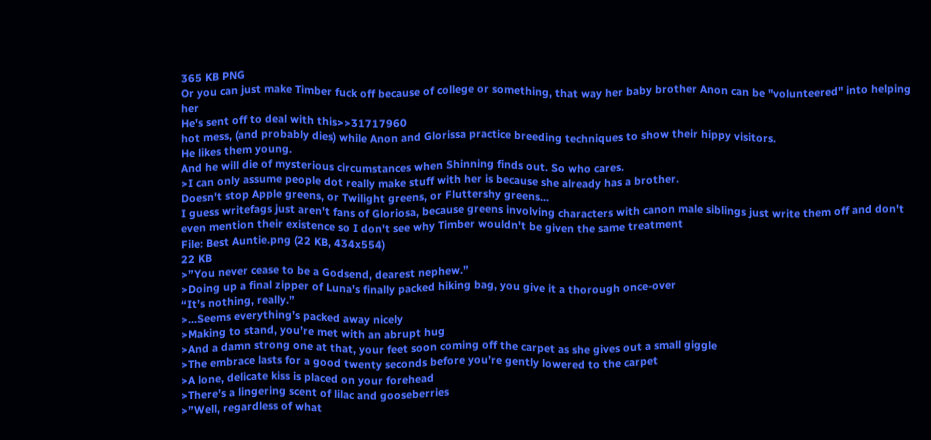365 KB PNG
Or you can just make Timber fuck off because of college or something, that way her baby brother Anon can be "volunteered" into helping her
He's sent off to deal with this>>31717960
hot mess, (and probably dies) while Anon and Glorissa practice breeding techniques to show their hippy visitors.
He likes them young.
And he will die of mysterious circumstances when Shinning finds out. So who cares.
>I can only assume people dot really make stuff with her is because she already has a brother.
Doesn't stop Apple greens, or Twilight greens, or Fluttershy greens...
I guess writefags just aren't fans of Gloriosa, because greens involving characters with canon male siblings just write them off and don't even mention their existence so I don't see why Timber wouldn't be given the same treatment
File: Best Auntie.png (22 KB, 434x554)
22 KB
>”You never cease to be a Godsend, dearest nephew.”
>Doing up a final zipper of Luna's finally packed hiking bag, you give it a thorough once-over
“It’s nothing, really.”
>...Seems everything’s packed away nicely
>Making to stand, you’re met with an abrupt hug
>And a damn strong one at that, your feet soon coming off the carpet as she gives out a small giggle
>The embrace lasts for a good twenty seconds before you’re gently lowered to the carpet
>A lone, delicate kiss is placed on your forehead
>There’s a lingering scent of lilac and gooseberries
>”Well, regardless of what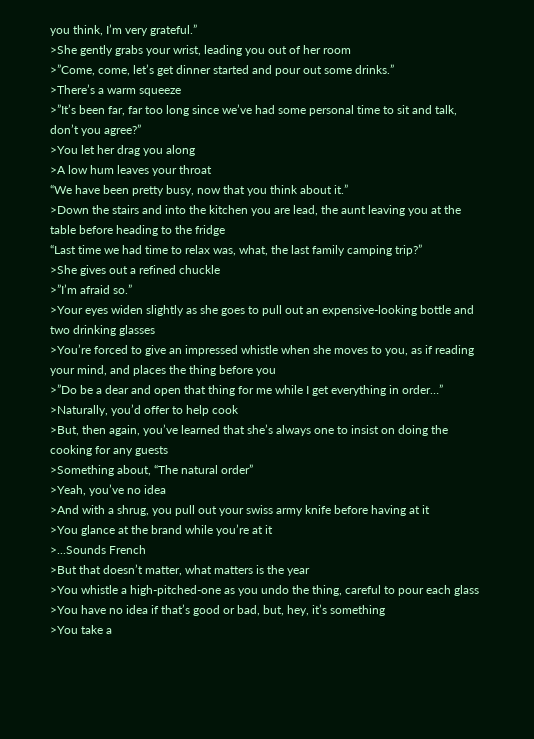you think, I’m very grateful.”
>She gently grabs your wrist, leading you out of her room
>”Come, come, let’s get dinner started and pour out some drinks.”
>There’s a warm squeeze
>”It’s been far, far too long since we’ve had some personal time to sit and talk, don’t you agree?”
>You let her drag you along
>A low hum leaves your throat
“We have been pretty busy, now that you think about it.”
>Down the stairs and into the kitchen you are lead, the aunt leaving you at the table before heading to the fridge
“Last time we had time to relax was, what, the last family camping trip?”
>She gives out a refined chuckle
>”I’m afraid so.”
>Your eyes widen slightly as she goes to pull out an expensive-looking bottle and two drinking glasses
>You’re forced to give an impressed whistle when she moves to you, as if reading your mind, and places the thing before you
>”Do be a dear and open that thing for me while I get everything in order…”
>Naturally, you’d offer to help cook
>But, then again, you’ve learned that she’s always one to insist on doing the cooking for any guests
>Something about, “The natural order”
>Yeah, you’ve no idea
>And with a shrug, you pull out your swiss army knife before having at it
>You glance at the brand while you’re at it
>...Sounds French
>But that doesn’t matter, what matters is the year
>You whistle a high-pitched-one as you undo the thing, careful to pour each glass
>You have no idea if that’s good or bad, but, hey, it’s something
>You take a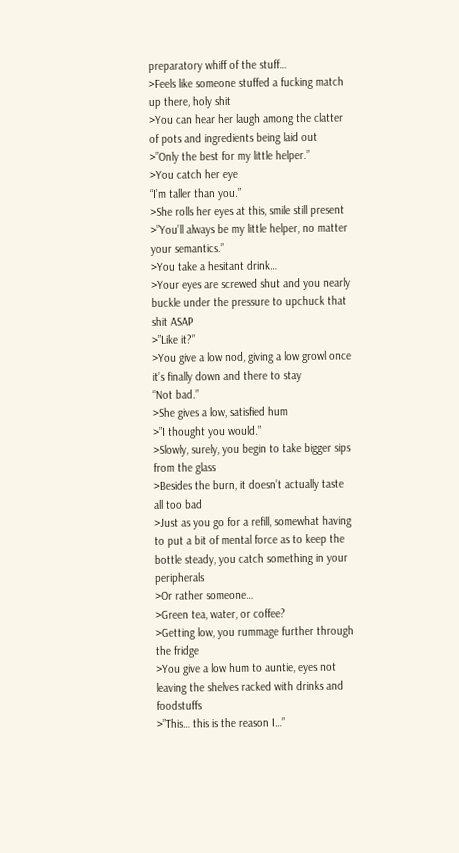preparatory whiff of the stuff…
>Feels like someone stuffed a fucking match up there, holy shit
>You can hear her laugh among the clatter of pots and ingredients being laid out
>”Only the best for my little helper.”
>You catch her eye
“I’m taller than you.”
>She rolls her eyes at this, smile still present
>”You’ll always be my little helper, no matter your semantics.”
>You take a hesitant drink…
>Your eyes are screwed shut and you nearly buckle under the pressure to upchuck that shit ASAP
>”Like it?”
>You give a low nod, giving a low growl once it’s finally down and there to stay
“Not bad.”
>She gives a low, satisfied hum
>”I thought you would.”
>Slowly, surely, you begin to take bigger sips from the glass
>Besides the burn, it doesn’t actually taste all too bad
>Just as you go for a refill, somewhat having to put a bit of mental force as to keep the bottle steady, you catch something in your peripherals
>Or rather someone…
>Green tea, water, or coffee?
>Getting low, you rummage further through the fridge
>You give a low hum to auntie, eyes not leaving the shelves racked with drinks and foodstuffs
>”This… this is the reason I…”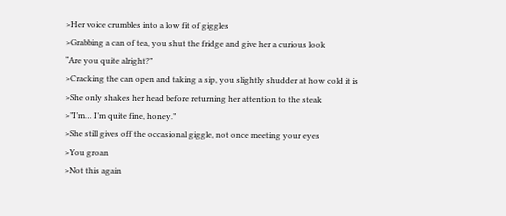>Her voice crumbles into a low fit of giggles
>Grabbing a can of tea, you shut the fridge and give her a curious look
“Are you quite alright?”
>Cracking the can open and taking a sip, you slightly shudder at how cold it is
>She only shakes her head before returning her attention to the steak
>”I’m… I’m quite fine, honey.”
>She still gives off the occasional giggle, not once meeting your eyes
>You groan
>Not this again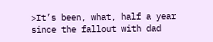>It’s been, what, half a year since the fallout with dad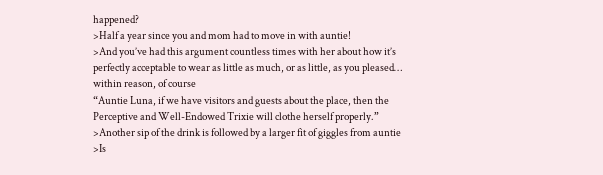happened?
>Half a year since you and mom had to move in with auntie!
>And you’ve had this argument countless times with her about how it’s perfectly acceptable to wear as little as much, or as little, as you pleased… within reason, of course
“Auntie Luna, if we have visitors and guests about the place, then the Perceptive and Well-Endowed Trixie will clothe herself properly.”
>Another sip of the drink is followed by a larger fit of giggles from auntie
>Is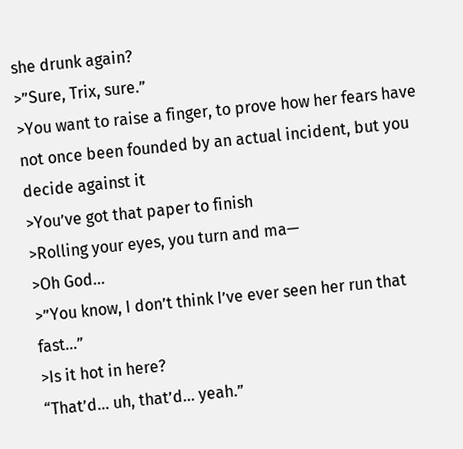she drunk again?
>”Sure, Trix, sure.”
>You want to raise a finger, to prove how her fears have not once been founded by an actual incident, but you decide against it
>You’ve got that paper to finish
>Rolling your eyes, you turn and ma—
>Oh God…
>”You know, I don’t think I’ve ever seen her run that fast…”
>Is it hot in here?
“That’d… uh, that’d… yeah.”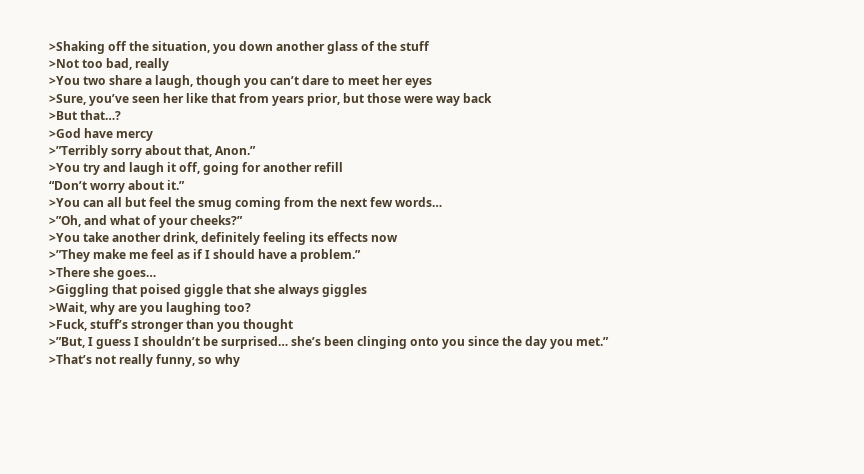>Shaking off the situation, you down another glass of the stuff
>Not too bad, really
>You two share a laugh, though you can’t dare to meet her eyes
>Sure, you’ve seen her like that from years prior, but those were way back
>But that…?
>God have mercy
>”Terribly sorry about that, Anon.”
>You try and laugh it off, going for another refill
“Don’t worry about it.”
>You can all but feel the smug coming from the next few words…
>”Oh, and what of your cheeks?”
>You take another drink, definitely feeling its effects now
>”They make me feel as if I should have a problem.”
>There she goes…
>Giggling that poised giggle that she always giggles
>Wait, why are you laughing too?
>Fuck, stuff’s stronger than you thought
>”But, I guess I shouldn’t be surprised… she’s been clinging onto you since the day you met.”
>That’s not really funny, so why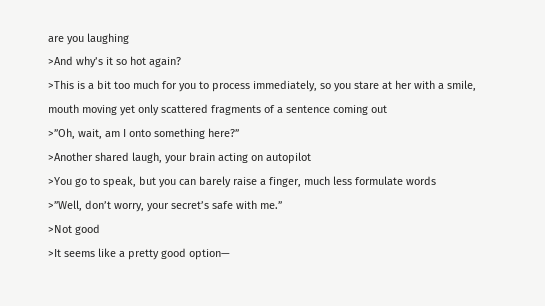are you laughing
>And why’s it so hot again?
>This is a bit too much for you to process immediately, so you stare at her with a smile, mouth moving yet only scattered fragments of a sentence coming out
>”Oh, wait, am I onto something here?”
>Another shared laugh, your brain acting on autopilot
>You go to speak, but you can barely raise a finger, much less formulate words
>”Well, don’t worry, your secret’s safe with me.”
>Not good
>It seems like a pretty good option—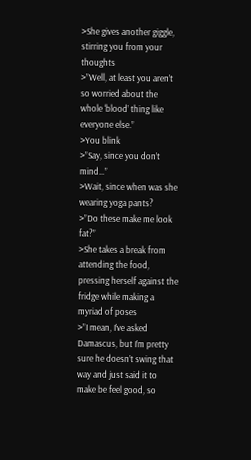>She gives another giggle, stirring you from your thoughts
>”Well, at least you aren’t so worried about the whole ‘blood’ thing like everyone else.”
>You blink
>”Say, since you don’t mind…”
>Wait, since when was she wearing yoga pants?
>”Do these make me look fat?”
>She takes a break from attending the food, pressing herself against the fridge while making a myriad of poses
>”I mean, I’ve asked Damascus, but I’m pretty sure he doesn’t swing that way and just said it to make be feel good, so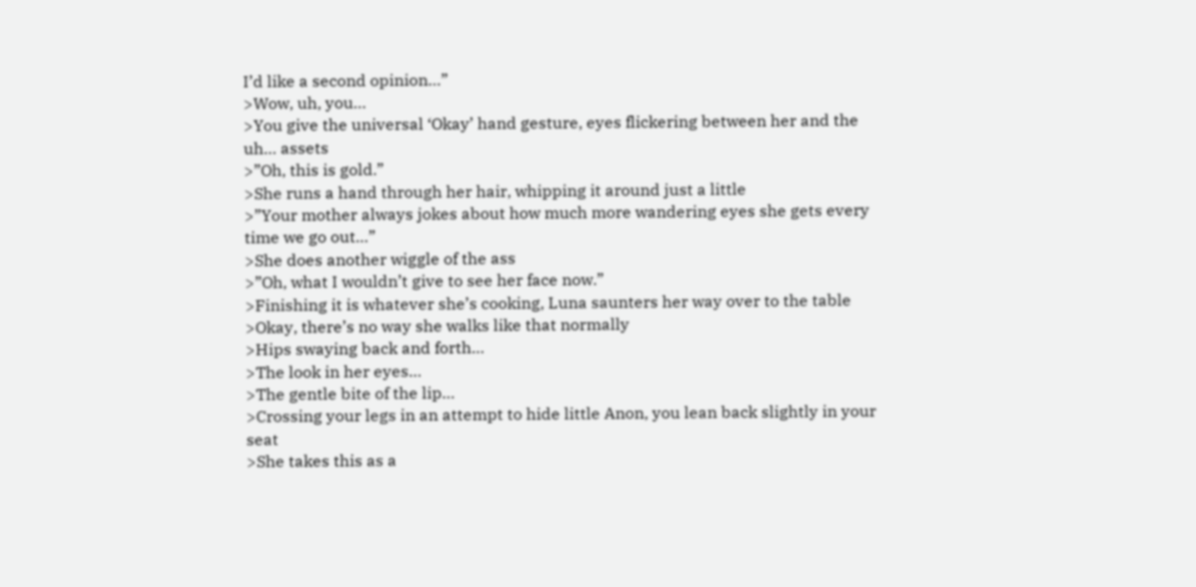I’d like a second opinion…”
>Wow, uh, you…
>You give the universal ‘Okay’ hand gesture, eyes flickering between her and the uh… assets
>”Oh, this is gold.”
>She runs a hand through her hair, whipping it around just a little
>”Your mother always jokes about how much more wandering eyes she gets every time we go out…”
>She does another wiggle of the ass
>”Oh, what I wouldn’t give to see her face now.”
>Finishing it is whatever she’s cooking, Luna saunters her way over to the table
>Okay, there’s no way she walks like that normally
>Hips swaying back and forth…
>The look in her eyes…
>The gentle bite of the lip…
>Crossing your legs in an attempt to hide little Anon, you lean back slightly in your seat
>She takes this as a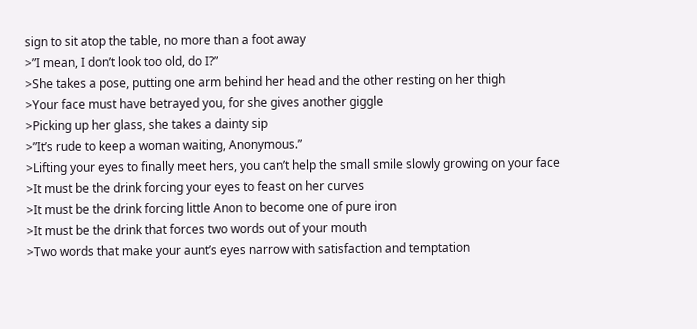sign to sit atop the table, no more than a foot away
>”I mean, I don’t look too old, do I?”
>She takes a pose, putting one arm behind her head and the other resting on her thigh
>Your face must have betrayed you, for she gives another giggle
>Picking up her glass, she takes a dainty sip
>”It’s rude to keep a woman waiting, Anonymous.”
>Lifting your eyes to finally meet hers, you can’t help the small smile slowly growing on your face
>It must be the drink forcing your eyes to feast on her curves
>It must be the drink forcing little Anon to become one of pure iron
>It must be the drink that forces two words out of your mouth
>Two words that make your aunt’s eyes narrow with satisfaction and temptation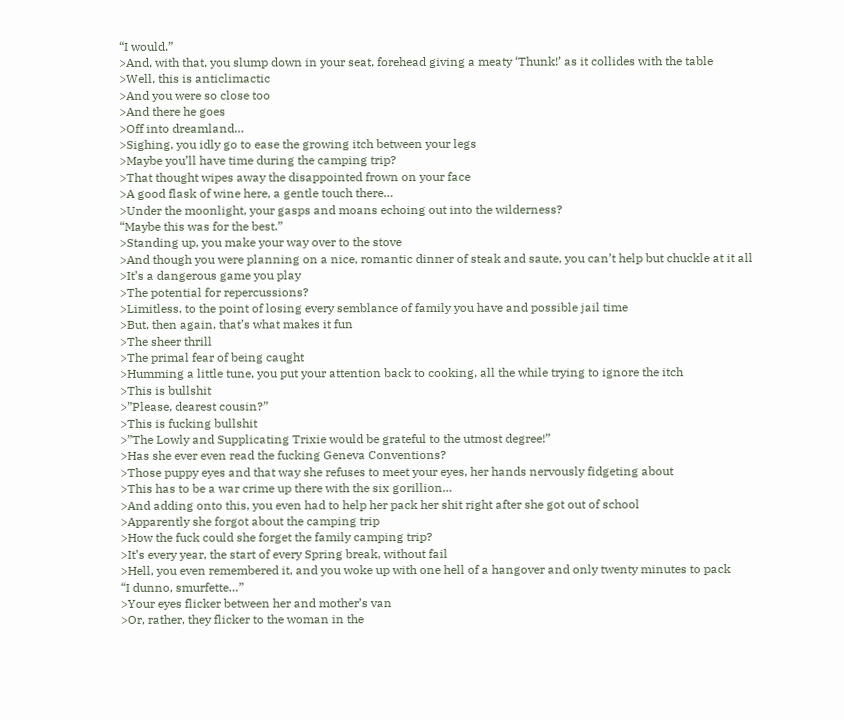“I would.”
>And, with that, you slump down in your seat, forehead giving a meaty ‘Thunk!’ as it collides with the table
>Well, this is anticlimactic
>And you were so close too
>And there he goes
>Off into dreamland…
>Sighing, you idly go to ease the growing itch between your legs
>Maybe you’ll have time during the camping trip?
>That thought wipes away the disappointed frown on your face
>A good flask of wine here, a gentle touch there…
>Under the moonlight, your gasps and moans echoing out into the wilderness?
“Maybe this was for the best.”
>Standing up, you make your way over to the stove
>And though you were planning on a nice, romantic dinner of steak and saute, you can’t help but chuckle at it all
>It’s a dangerous game you play
>The potential for repercussions?
>Limitless, to the point of losing every semblance of family you have and possible jail time
>But, then again, that’s what makes it fun
>The sheer thrill
>The primal fear of being caught
>Humming a little tune, you put your attention back to cooking, all the while trying to ignore the itch
>This is bullshit
>”Please, dearest cousin?”
>This is fucking bullshit
>”The Lowly and Supplicating Trixie would be grateful to the utmost degree!”
>Has she ever even read the fucking Geneva Conventions?
>Those puppy eyes and that way she refuses to meet your eyes, her hands nervously fidgeting about
>This has to be a war crime up there with the six gorillion…
>And adding onto this, you even had to help her pack her shit right after she got out of school
>Apparently she forgot about the camping trip
>How the fuck could she forget the family camping trip?
>It’s every year, the start of every Spring break, without fail
>Hell, you even remembered it, and you woke up with one hell of a hangover and only twenty minutes to pack
“I dunno, smurfette…”
>Your eyes flicker between her and mother’s van
>Or, rather, they flicker to the woman in the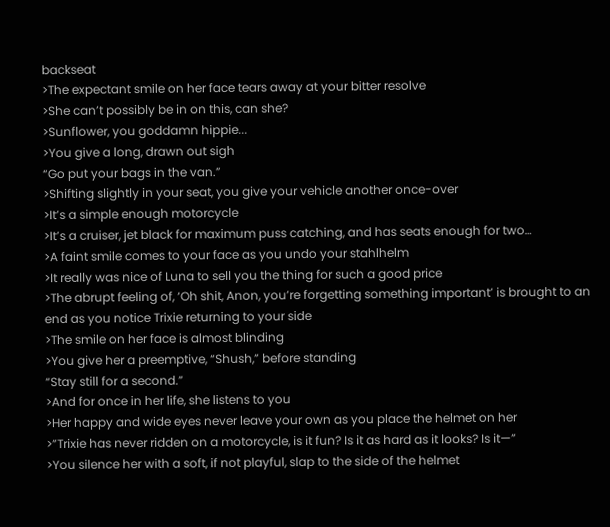backseat
>The expectant smile on her face tears away at your bitter resolve
>She can’t possibly be in on this, can she?
>Sunflower, you goddamn hippie...
>You give a long, drawn out sigh
“Go put your bags in the van.”
>Shifting slightly in your seat, you give your vehicle another once-over
>It’s a simple enough motorcycle
>It’s a cruiser, jet black for maximum puss catching, and has seats enough for two…
>A faint smile comes to your face as you undo your stahlhelm
>It really was nice of Luna to sell you the thing for such a good price
>The abrupt feeling of, ‘Oh shit, Anon, you’re forgetting something important’ is brought to an end as you notice Trixie returning to your side
>The smile on her face is almost blinding
>You give her a preemptive, “Shush,” before standing
“Stay still for a second.”
>And for once in her life, she listens to you
>Her happy and wide eyes never leave your own as you place the helmet on her
>”Trixie has never ridden on a motorcycle, is it fun? Is it as hard as it looks? Is it—”
>You silence her with a soft, if not playful, slap to the side of the helmet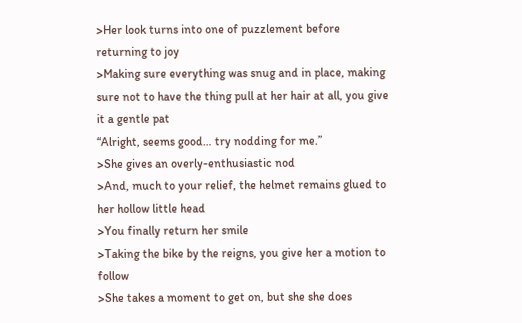>Her look turns into one of puzzlement before returning to joy
>Making sure everything was snug and in place, making sure not to have the thing pull at her hair at all, you give it a gentle pat
“Alright, seems good… try nodding for me.”
>She gives an overly-enthusiastic nod
>And, much to your relief, the helmet remains glued to her hollow little head
>You finally return her smile
>Taking the bike by the reigns, you give her a motion to follow
>She takes a moment to get on, but she she does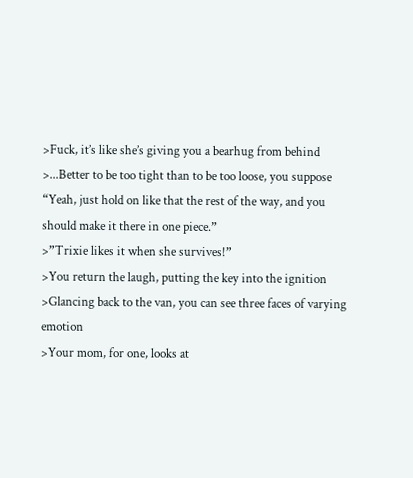>Fuck, it’s like she’s giving you a bearhug from behind
>...Better to be too tight than to be too loose, you suppose
“Yeah, just hold on like that the rest of the way, and you should make it there in one piece.”
>”Trixie likes it when she survives!”
>You return the laugh, putting the key into the ignition
>Glancing back to the van, you can see three faces of varying emotion
>Your mom, for one, looks at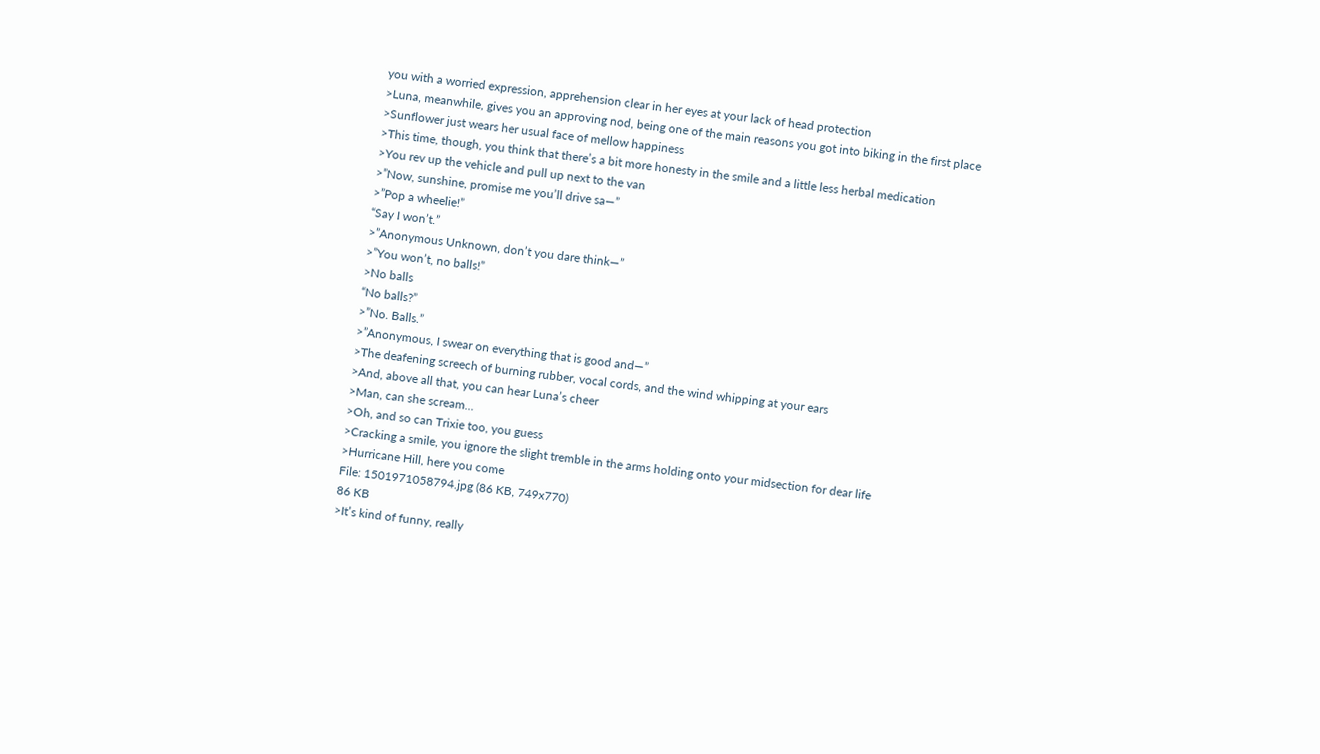you with a worried expression, apprehension clear in her eyes at your lack of head protection
>Luna, meanwhile, gives you an approving nod, being one of the main reasons you got into biking in the first place
>Sunflower just wears her usual face of mellow happiness
>This time, though, you think that there’s a bit more honesty in the smile and a little less herbal medication
>You rev up the vehicle and pull up next to the van
>”Now, sunshine, promise me you’ll drive sa—”
>”Pop a wheelie!”
“Say I won’t.”
>”Anonymous Unknown, don’t you dare think—”
>”You won’t, no balls!”
>No balls
“No balls?”
>”No. Balls.”
>”Anonymous, I swear on everything that is good and—”
>The deafening screech of burning rubber, vocal cords, and the wind whipping at your ears
>And, above all that, you can hear Luna’s cheer
>Man, can she scream...
>Oh, and so can Trixie too, you guess
>Cracking a smile, you ignore the slight tremble in the arms holding onto your midsection for dear life
>Hurricane Hill, here you come
File: 1501971058794.jpg (86 KB, 749x770)
86 KB
>It’s kind of funny, really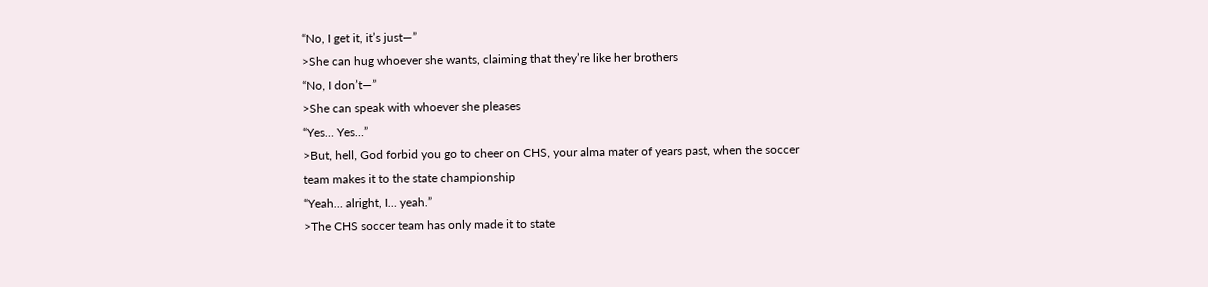“No, I get it, it’s just—”
>She can hug whoever she wants, claiming that they’re like her brothers
“No, I don’t—”
>She can speak with whoever she pleases
“Yes… Yes…”
>But, hell, God forbid you go to cheer on CHS, your alma mater of years past, when the soccer team makes it to the state championship
“Yeah… alright, I… yeah.”
>The CHS soccer team has only made it to state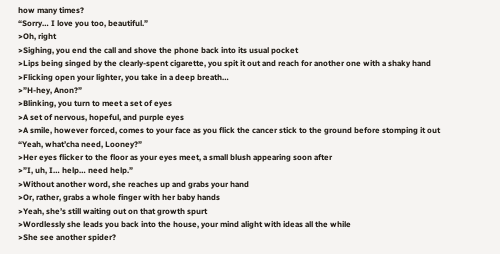how many times?
“Sorry… I love you too, beautiful.”
>Oh, right
>Sighing, you end the call and shove the phone back into its usual pocket
>Lips being singed by the clearly-spent cigarette, you spit it out and reach for another one with a shaky hand
>Flicking open your lighter, you take in a deep breath…
>”H-hey, Anon?”
>Blinking, you turn to meet a set of eyes
>A set of nervous, hopeful, and purple eyes
>A smile, however forced, comes to your face as you flick the cancer stick to the ground before stomping it out
“Yeah, what’cha need, Looney?”
>Her eyes flicker to the floor as your eyes meet, a small blush appearing soon after
>”I, uh, I… help… need help.”
>Without another word, she reaches up and grabs your hand
>Or, rather, grabs a whole finger with her baby hands
>Yeah, she’s still waiting out on that growth spurt
>Wordlessly she leads you back into the house, your mind alight with ideas all the while
>She see another spider?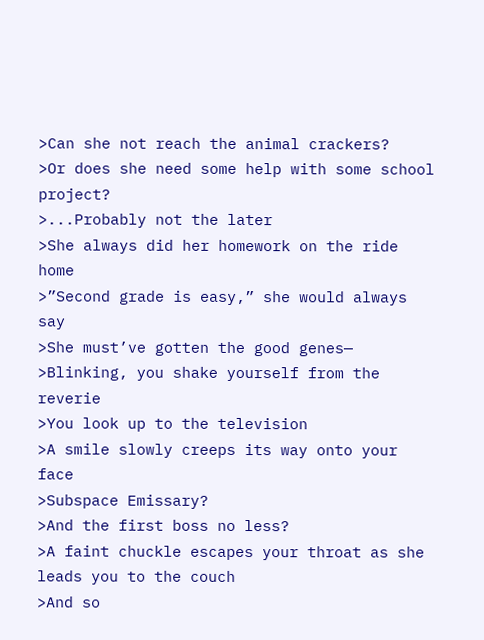>Can she not reach the animal crackers?
>Or does she need some help with some school project?
>...Probably not the later
>She always did her homework on the ride home
>”Second grade is easy,” she would always say
>She must’ve gotten the good genes—
>Blinking, you shake yourself from the reverie
>You look up to the television
>A smile slowly creeps its way onto your face
>Subspace Emissary?
>And the first boss no less?
>A faint chuckle escapes your throat as she leads you to the couch
>And so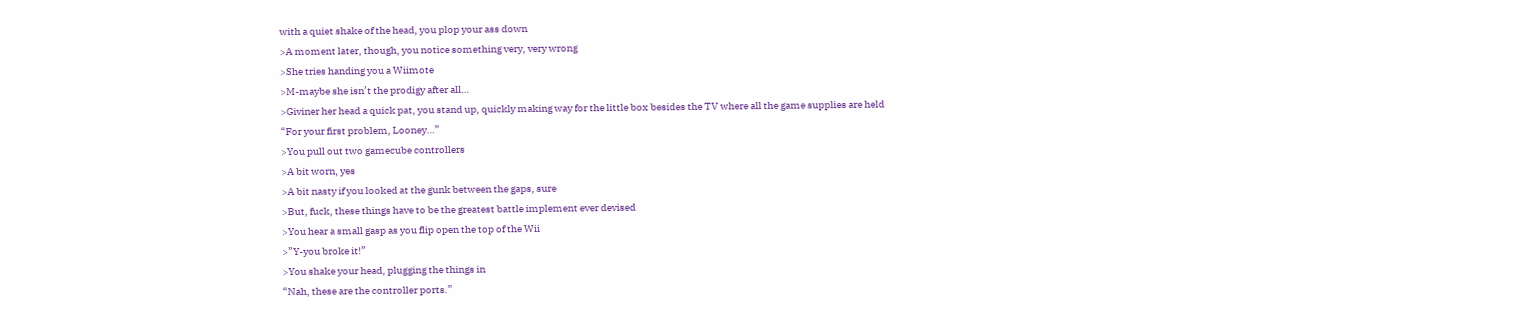with a quiet shake of the head, you plop your ass down
>A moment later, though, you notice something very, very wrong
>She tries handing you a Wiimote
>M-maybe she isn’t the prodigy after all…
>Giviner her head a quick pat, you stand up, quickly making way for the little box besides the TV where all the game supplies are held
“For your first problem, Looney…”
>You pull out two gamecube controllers
>A bit worn, yes
>A bit nasty if you looked at the gunk between the gaps, sure
>But, fuck, these things have to be the greatest battle implement ever devised
>You hear a small gasp as you flip open the top of the Wii
>”Y-you broke it!”
>You shake your head, plugging the things in
“Nah, these are the controller ports.”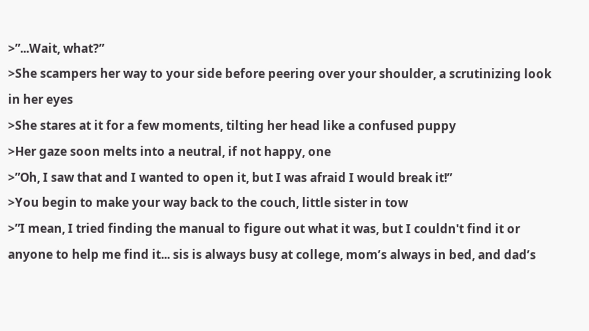>”...Wait, what?”
>She scampers her way to your side before peering over your shoulder, a scrutinizing look in her eyes
>She stares at it for a few moments, tilting her head like a confused puppy
>Her gaze soon melts into a neutral, if not happy, one
>”Oh, I saw that and I wanted to open it, but I was afraid I would break it!”
>You begin to make your way back to the couch, little sister in tow
>”I mean, I tried finding the manual to figure out what it was, but I couldn't find it or anyone to help me find it... sis is always busy at college, mom’s always in bed, and dad’s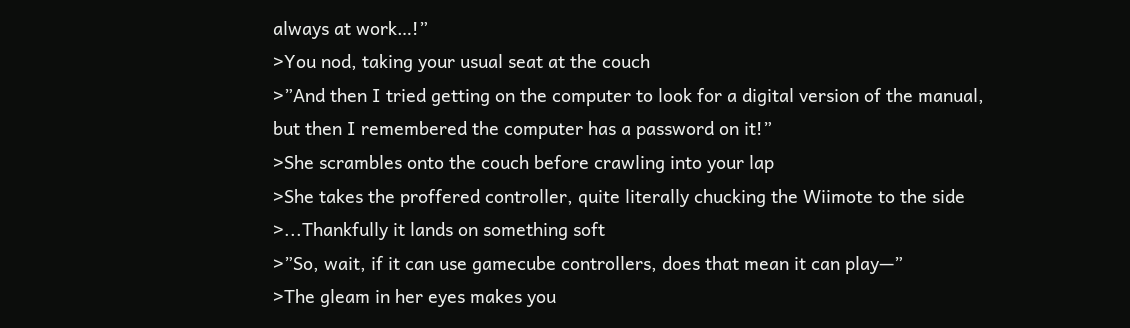always at work…!”
>You nod, taking your usual seat at the couch
>”And then I tried getting on the computer to look for a digital version of the manual, but then I remembered the computer has a password on it!”
>She scrambles onto the couch before crawling into your lap
>She takes the proffered controller, quite literally chucking the Wiimote to the side
>...Thankfully it lands on something soft
>”So, wait, if it can use gamecube controllers, does that mean it can play—”
>The gleam in her eyes makes you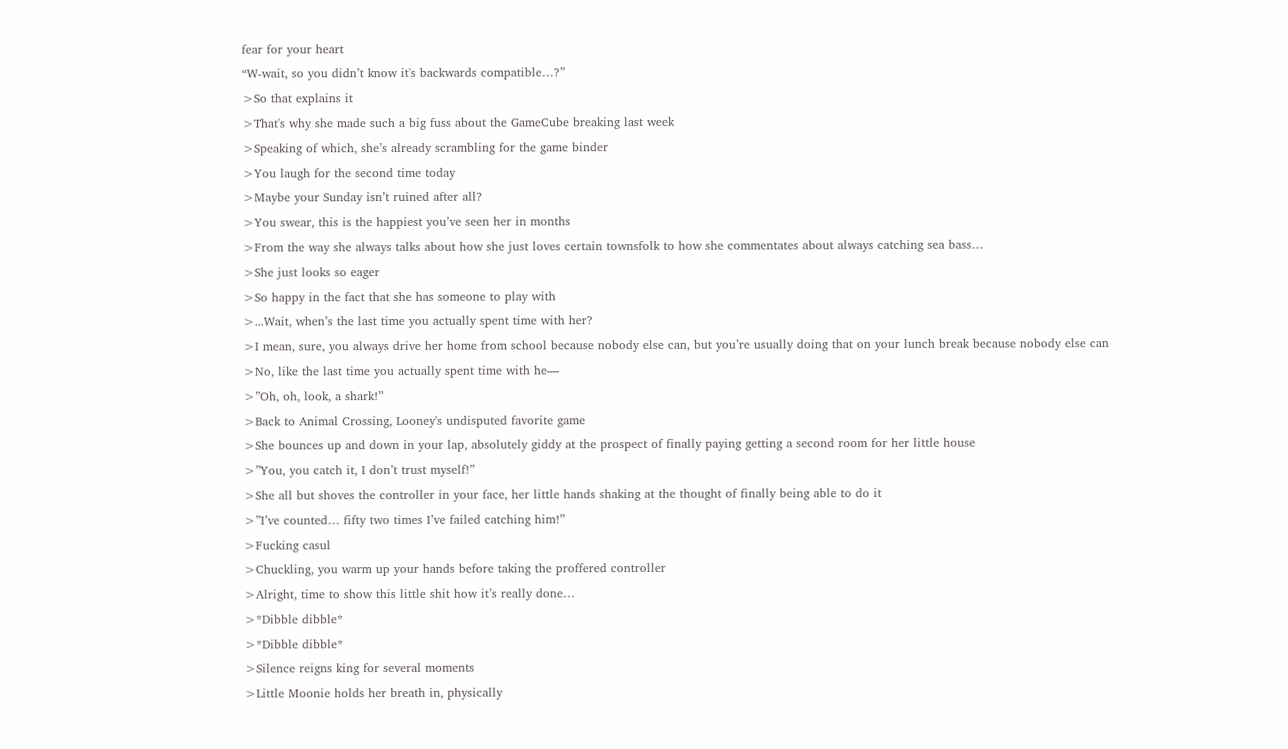fear for your heart
“W-wait, so you didn’t know it's backwards compatible…?”
>So that explains it
>That's why she made such a big fuss about the GameCube breaking last week
>Speaking of which, she’s already scrambling for the game binder
>You laugh for the second time today
>Maybe your Sunday isn’t ruined after all?
>You swear, this is the happiest you’ve seen her in months
>From the way she always talks about how she just loves certain townsfolk to how she commentates about always catching sea bass…
>She just looks so eager
>So happy in the fact that she has someone to play with
>...Wait, when’s the last time you actually spent time with her?
>I mean, sure, you always drive her home from school because nobody else can, but you’re usually doing that on your lunch break because nobody else can
>No, like the last time you actually spent time with he—
>”Oh, oh, look, a shark!”
>Back to Animal Crossing, Looney's undisputed favorite game
>She bounces up and down in your lap, absolutely giddy at the prospect of finally paying getting a second room for her little house
>”You, you catch it, I don’t trust myself!”
>She all but shoves the controller in your face, her little hands shaking at the thought of finally being able to do it
>”I’ve counted… fifty two times I’ve failed catching him!”
>Fucking casul
>Chuckling, you warm up your hands before taking the proffered controller
>Alright, time to show this little shit how it’s really done…
>*Dibble dibble*
>*Dibble dibble*
>Silence reigns king for several moments
>Little Moonie holds her breath in, physically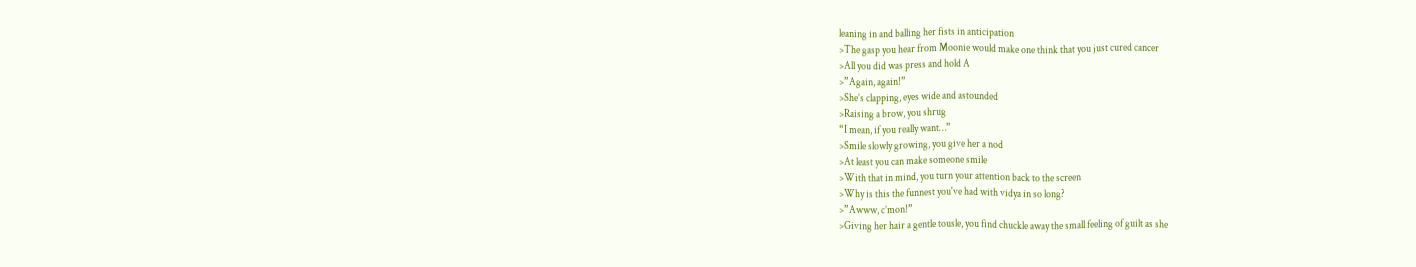leaning in and balling her fists in anticipation
>The gasp you hear from Moonie would make one think that you just cured cancer
>All you did was press and hold A
>”Again, again!”
>She’s clapping, eyes wide and astounded
>Raising a brow, you shrug
“I mean, if you really want…”
>Smile slowly growing, you give her a nod
>At least you can make someone smile
>With that in mind, you turn your attention back to the screen
>Why is this the funnest you've had with vidya in so long?
>”Awww, c’mon!”
>Giving her hair a gentle tousle, you find chuckle away the small feeling of guilt as she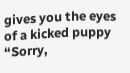gives you the eyes of a kicked puppy
“Sorry,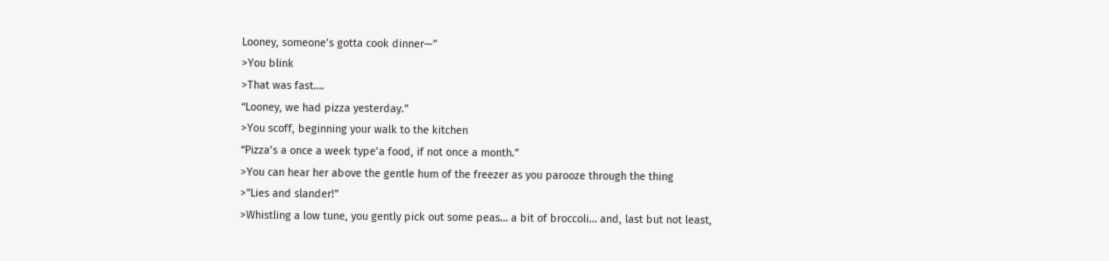Looney, someone’s gotta cook dinner—”
>You blink
>That was fast….
“Looney, we had pizza yesterday.”
>You scoff, beginning your walk to the kitchen
“Pizza’s a once a week type’a food, if not once a month.”
>You can hear her above the gentle hum of the freezer as you parooze through the thing
>”Lies and slander!”
>Whistling a low tune, you gently pick out some peas… a bit of broccoli… and, last but not least,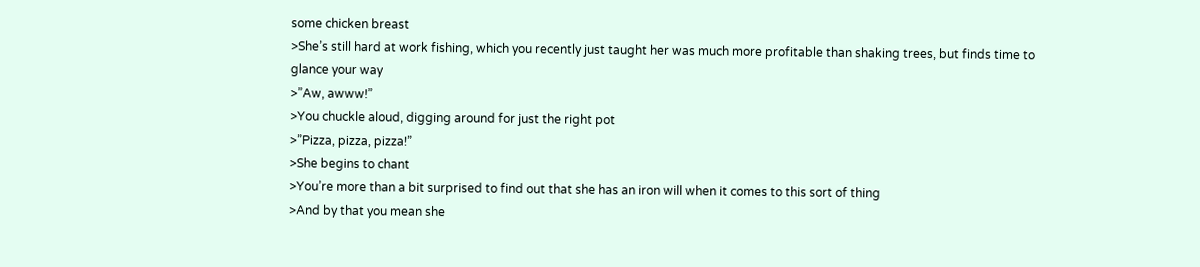some chicken breast
>She’s still hard at work fishing, which you recently just taught her was much more profitable than shaking trees, but finds time to glance your way
>”Aw, awww!”
>You chuckle aloud, digging around for just the right pot
>”Pizza, pizza, pizza!”
>She begins to chant
>You’re more than a bit surprised to find out that she has an iron will when it comes to this sort of thing
>And by that you mean she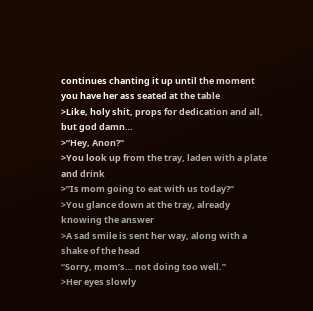continues chanting it up until the moment you have her ass seated at the table
>Like, holy shit, props for dedication and all, but god damn…
>”Hey, Anon?”
>You look up from the tray, laden with a plate and drink
>”Is mom going to eat with us today?”
>You glance down at the tray, already knowing the answer
>A sad smile is sent her way, along with a shake of the head
“Sorry, mom’s… not doing too well.”
>Her eyes slowly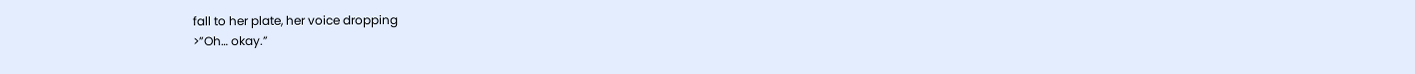fall to her plate, her voice dropping
>”Oh… okay.”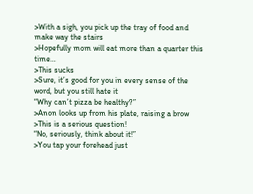>With a sigh, you pick up the tray of food and make way the stairs
>Hopefully mom will eat more than a quarter this time…
>This sucks
>Sure, it’s good for you in every sense of the word, but you still hate it
“Why can’t pizza be healthy?”
>Anon looks up from his plate, raising a brow
>This is a serious question!
“No, seriously, think about it!”
>You tap your forehead just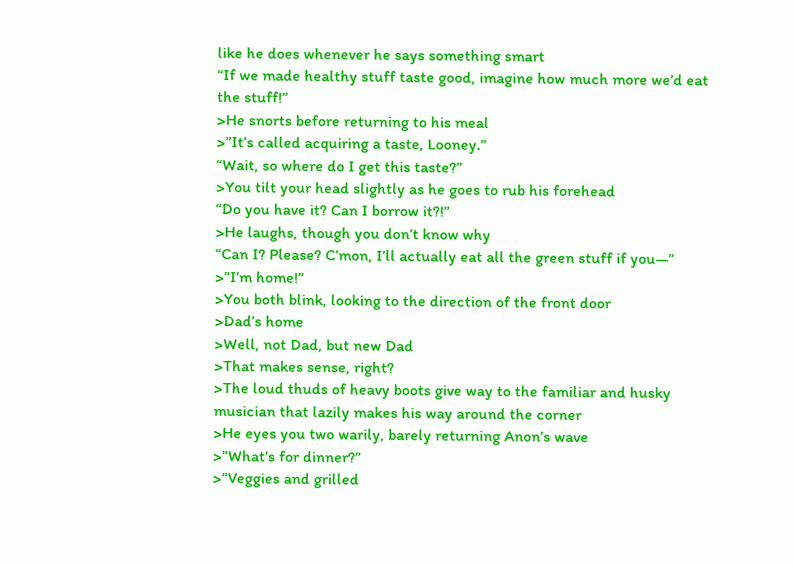like he does whenever he says something smart
“If we made healthy stuff taste good, imagine how much more we’d eat the stuff!”
>He snorts before returning to his meal
>”It’s called acquiring a taste, Looney.”
“Wait, so where do I get this taste?”
>You tilt your head slightly as he goes to rub his forehead
“Do you have it? Can I borrow it?!”
>He laughs, though you don’t know why
“Can I? Please? C’mon, I’ll actually eat all the green stuff if you—”
>”I’m home!”
>You both blink, looking to the direction of the front door
>Dad’s home
>Well, not Dad, but new Dad
>That makes sense, right?
>The loud thuds of heavy boots give way to the familiar and husky musician that lazily makes his way around the corner
>He eyes you two warily, barely returning Anon’s wave
>”What’s for dinner?”
>”Veggies and grilled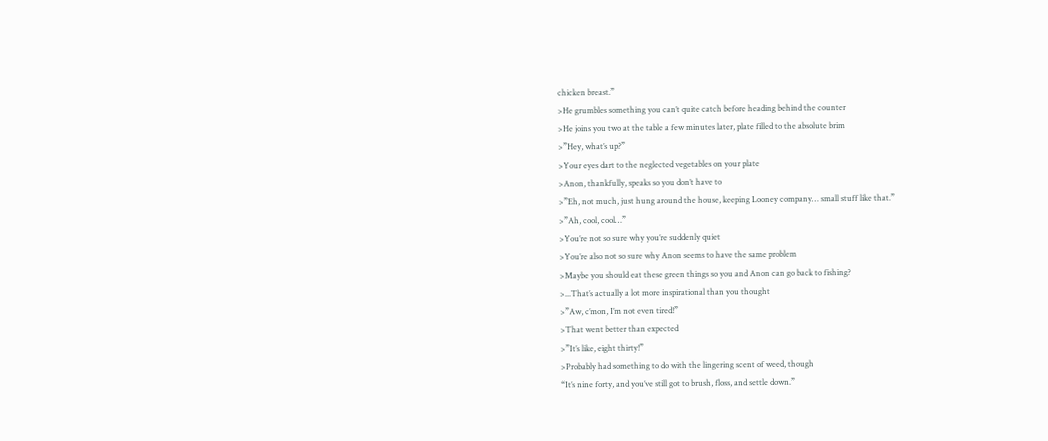chicken breast.”
>He grumbles something you can’t quite catch before heading behind the counter
>He joins you two at the table a few minutes later, plate filled to the absolute brim
>”Hey, what’s up?”
>Your eyes dart to the neglected vegetables on your plate
>Anon, thankfully, speaks so you don’t have to
>”Eh, not much, just hung around the house, keeping Looney company… small stuff like that.”
>”Ah, cool, cool…”
>You’re not so sure why you’re suddenly quiet
>You’re also not so sure why Anon seems to have the same problem
>Maybe you should eat these green things so you and Anon can go back to fishing?
>...That’s actually a lot more inspirational than you thought
>”Aw, c’mon, I’m not even tired!”
>That went better than expected
>”It’s like, eight thirty!”
>Probably had something to do with the lingering scent of weed, though
“It’s nine forty, and you’ve still got to brush, floss, and settle down.”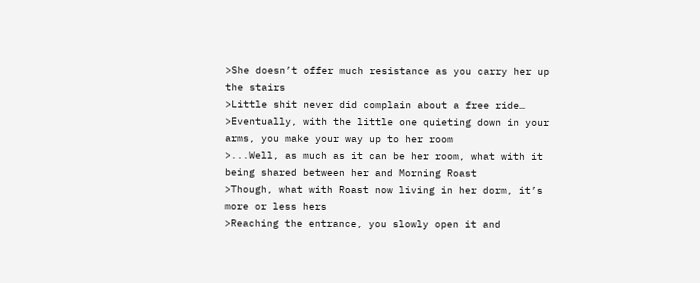>She doesn’t offer much resistance as you carry her up the stairs
>Little shit never did complain about a free ride…
>Eventually, with the little one quieting down in your arms, you make your way up to her room
>...Well, as much as it can be her room, what with it being shared between her and Morning Roast
>Though, what with Roast now living in her dorm, it’s more or less hers
>Reaching the entrance, you slowly open it and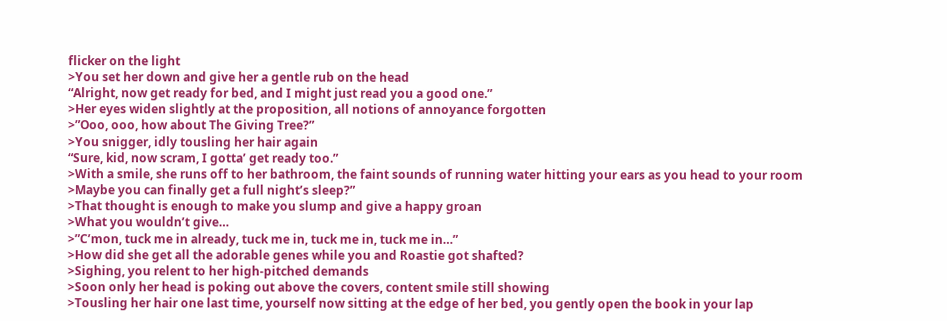flicker on the light
>You set her down and give her a gentle rub on the head
“Alright, now get ready for bed, and I might just read you a good one.”
>Her eyes widen slightly at the proposition, all notions of annoyance forgotten
>”Ooo, ooo, how about The Giving Tree?”
>You snigger, idly tousling her hair again
“Sure, kid, now scram, I gotta’ get ready too.”
>With a smile, she runs off to her bathroom, the faint sounds of running water hitting your ears as you head to your room
>Maybe you can finally get a full night’s sleep?”
>That thought is enough to make you slump and give a happy groan
>What you wouldn’t give…
>”C’mon, tuck me in already, tuck me in, tuck me in, tuck me in…”
>How did she get all the adorable genes while you and Roastie got shafted?
>Sighing, you relent to her high-pitched demands
>Soon only her head is poking out above the covers, content smile still showing
>Tousling her hair one last time, yourself now sitting at the edge of her bed, you gently open the book in your lap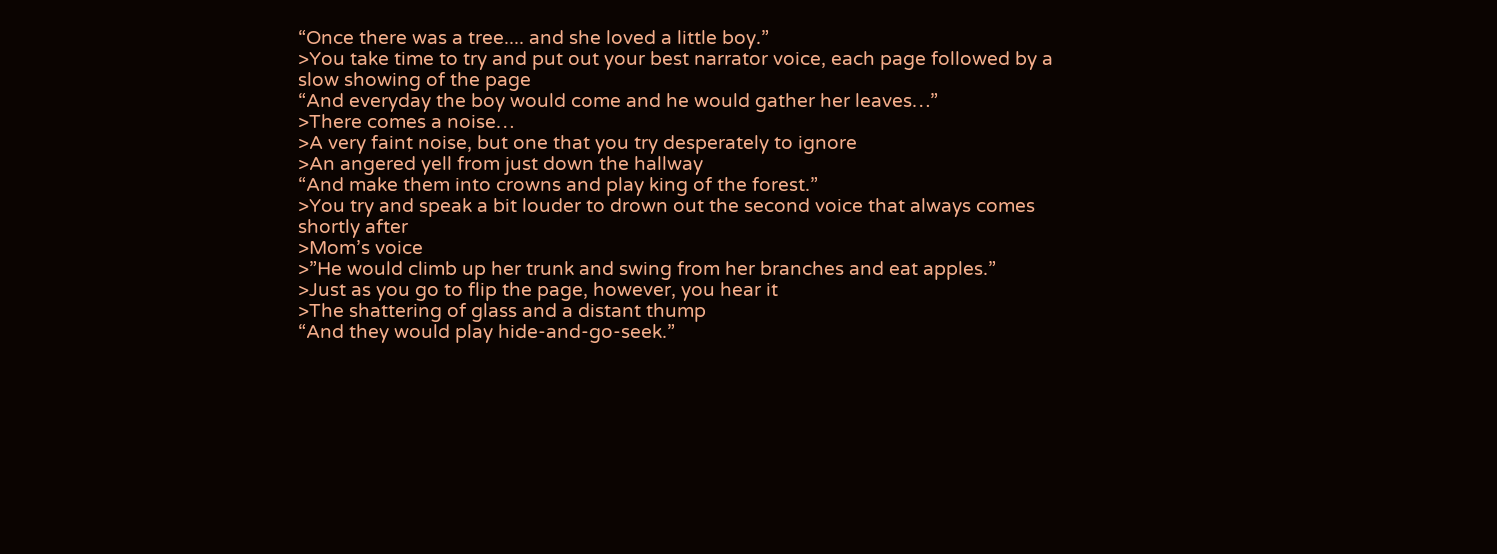“Once there was a tree.... and she loved a little boy.”
>You take time to try and put out your best narrator voice, each page followed by a slow showing of the page
“And everyday the boy would come and he would gather her leaves…”
>There comes a noise…
>A very faint noise, but one that you try desperately to ignore
>An angered yell from just down the hallway
“And make them into crowns and play king of the forest.”
>You try and speak a bit louder to drown out the second voice that always comes shortly after
>Mom’s voice
>”He would climb up her trunk and swing from her branches and eat apples.”
>Just as you go to flip the page, however, you hear it
>The shattering of glass and a distant thump
“And they would play hide-and-go-seek.”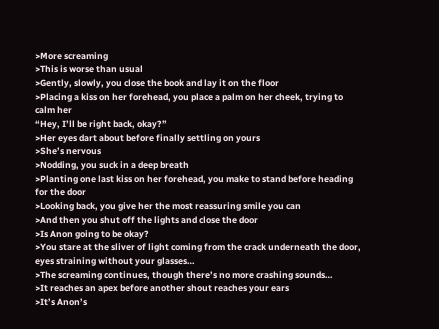>More screaming
>This is worse than usual
>Gently, slowly, you close the book and lay it on the floor
>Placing a kiss on her forehead, you place a palm on her cheek, trying to calm her
“Hey, I’ll be right back, okay?”
>Her eyes dart about before finally settling on yours
>She’s nervous
>Nodding, you suck in a deep breath
>Planting one last kiss on her forehead, you make to stand before heading for the door
>Looking back, you give her the most reassuring smile you can
>And then you shut off the lights and close the door
>Is Anon going to be okay?
>You stare at the sliver of light coming from the crack underneath the door, eyes straining without your glasses…
>The screaming continues, though there’s no more crashing sounds…
>It reaches an apex before another shout reaches your ears
>It’s Anon’s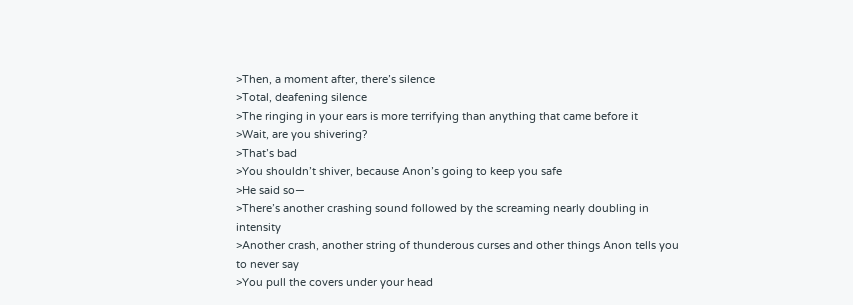>Then, a moment after, there’s silence
>Total, deafening silence
>The ringing in your ears is more terrifying than anything that came before it
>Wait, are you shivering?
>That’s bad
>You shouldn’t shiver, because Anon’s going to keep you safe
>He said so—
>There’s another crashing sound followed by the screaming nearly doubling in intensity
>Another crash, another string of thunderous curses and other things Anon tells you to never say
>You pull the covers under your head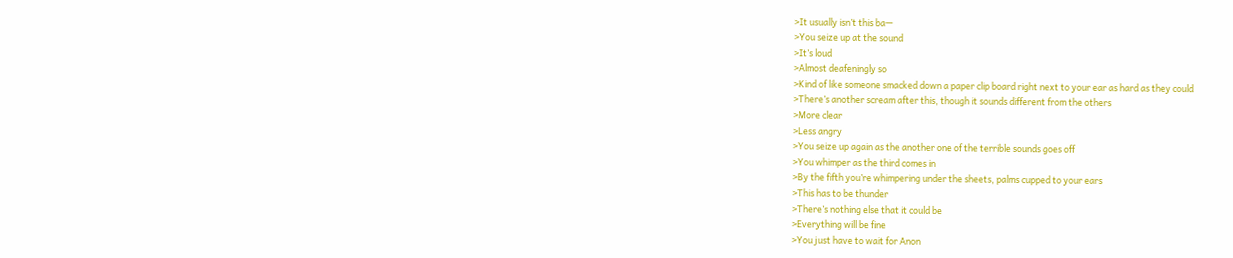>It usually isn’t this ba—
>You seize up at the sound
>It’s loud
>Almost deafeningly so
>Kind of like someone smacked down a paper clip board right next to your ear as hard as they could
>There’s another scream after this, though it sounds different from the others
>More clear
>Less angry
>You seize up again as the another one of the terrible sounds goes off
>You whimper as the third comes in
>By the fifth you’re whimpering under the sheets, palms cupped to your ears
>This has to be thunder
>There’s nothing else that it could be
>Everything will be fine
>You just have to wait for Anon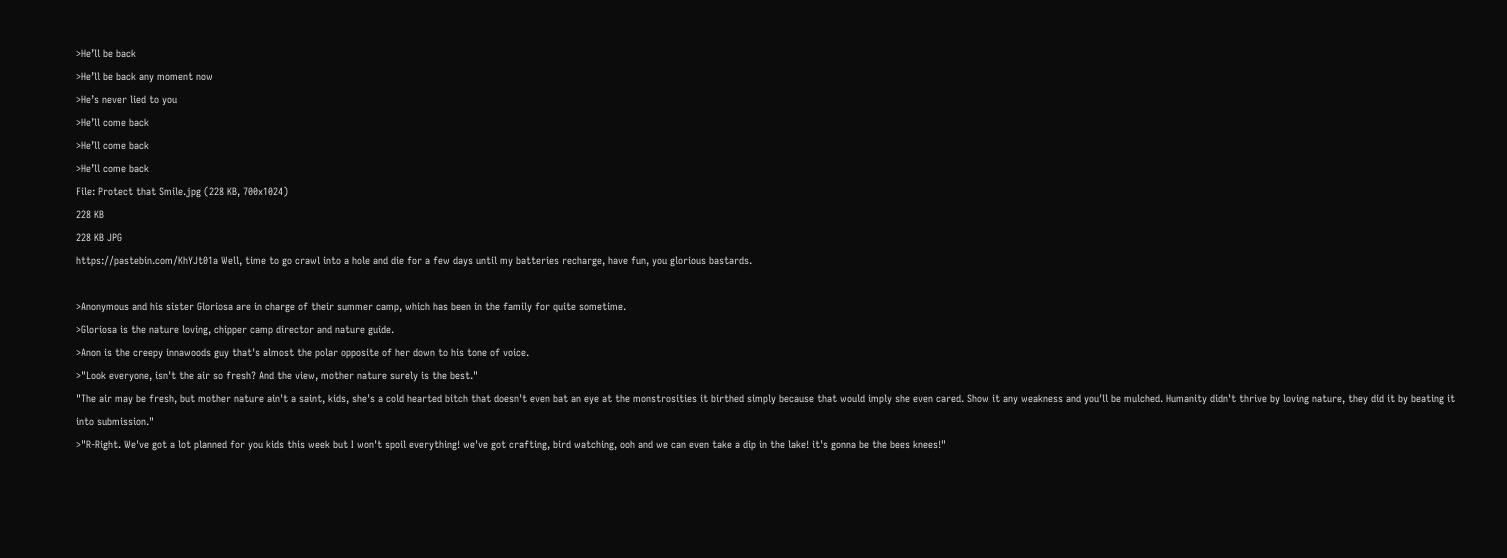>He’ll be back
>He’ll be back any moment now
>He’s never lied to you
>He’ll come back
>He’ll come back
>He’ll come back
File: Protect that Smile.jpg (228 KB, 700x1024)
228 KB
228 KB JPG
https://pastebin.com/KhYJt01a Well, time to go crawl into a hole and die for a few days until my batteries recharge, have fun, you glorious bastards.

>Anonymous and his sister Gloriosa are in charge of their summer camp, which has been in the family for quite sometime.
>Gloriosa is the nature loving, chipper camp director and nature guide.
>Anon is the creepy innawoods guy that's almost the polar opposite of her down to his tone of voice.
>"Look everyone, isn't the air so fresh? And the view, mother nature surely is the best."
"The air may be fresh, but mother nature ain't a saint, kids, she's a cold hearted bitch that doesn't even bat an eye at the monstrosities it birthed simply because that would imply she even cared. Show it any weakness and you'll be mulched. Humanity didn't thrive by loving nature, they did it by beating it into submission."
>"R-Right. We've got a lot planned for you kids this week but I won't spoil everything! we've got crafting, bird watching, ooh and we can even take a dip in the lake! it's gonna be the bees knees!"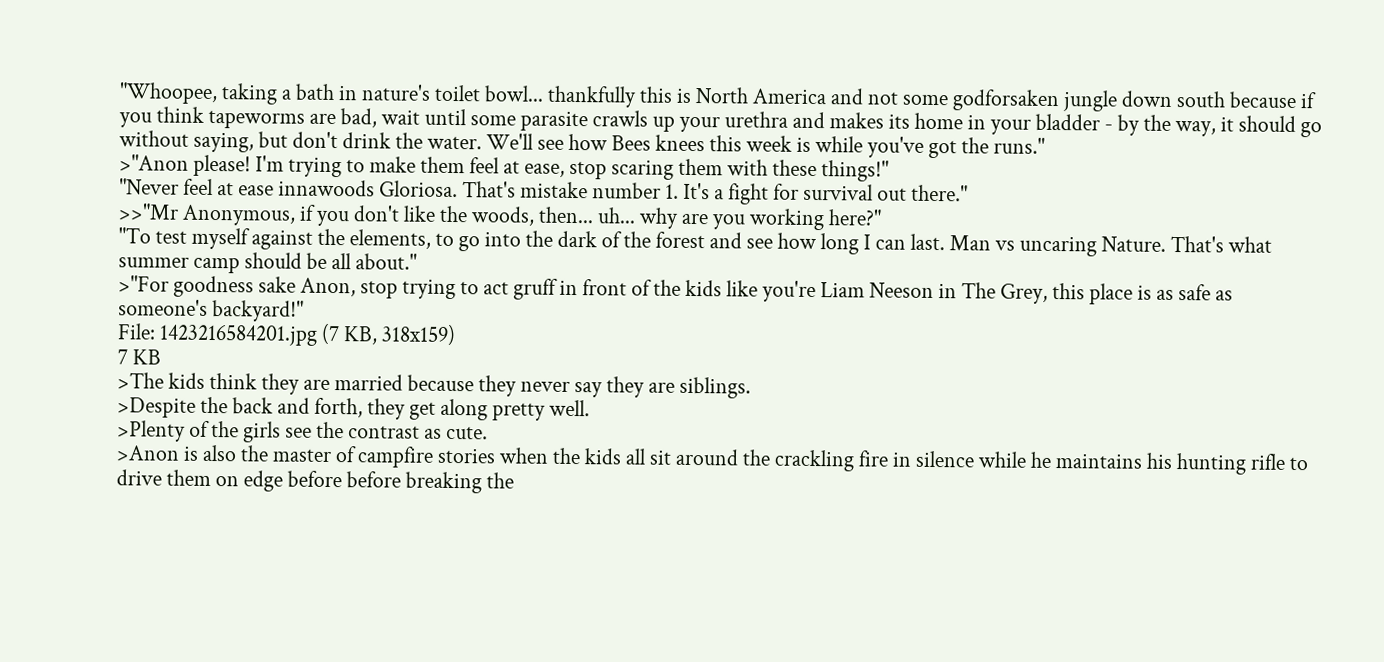"Whoopee, taking a bath in nature's toilet bowl... thankfully this is North America and not some godforsaken jungle down south because if you think tapeworms are bad, wait until some parasite crawls up your urethra and makes its home in your bladder - by the way, it should go without saying, but don't drink the water. We'll see how Bees knees this week is while you've got the runs."
>"Anon please! I'm trying to make them feel at ease, stop scaring them with these things!"
"Never feel at ease innawoods Gloriosa. That's mistake number 1. It's a fight for survival out there."
>>"Mr Anonymous, if you don't like the woods, then... uh... why are you working here?"
"To test myself against the elements, to go into the dark of the forest and see how long I can last. Man vs uncaring Nature. That's what summer camp should be all about."
>"For goodness sake Anon, stop trying to act gruff in front of the kids like you're Liam Neeson in The Grey, this place is as safe as someone's backyard!"
File: 1423216584201.jpg (7 KB, 318x159)
7 KB
>The kids think they are married because they never say they are siblings.
>Despite the back and forth, they get along pretty well.
>Plenty of the girls see the contrast as cute.
>Anon is also the master of campfire stories when the kids all sit around the crackling fire in silence while he maintains his hunting rifle to drive them on edge before before breaking the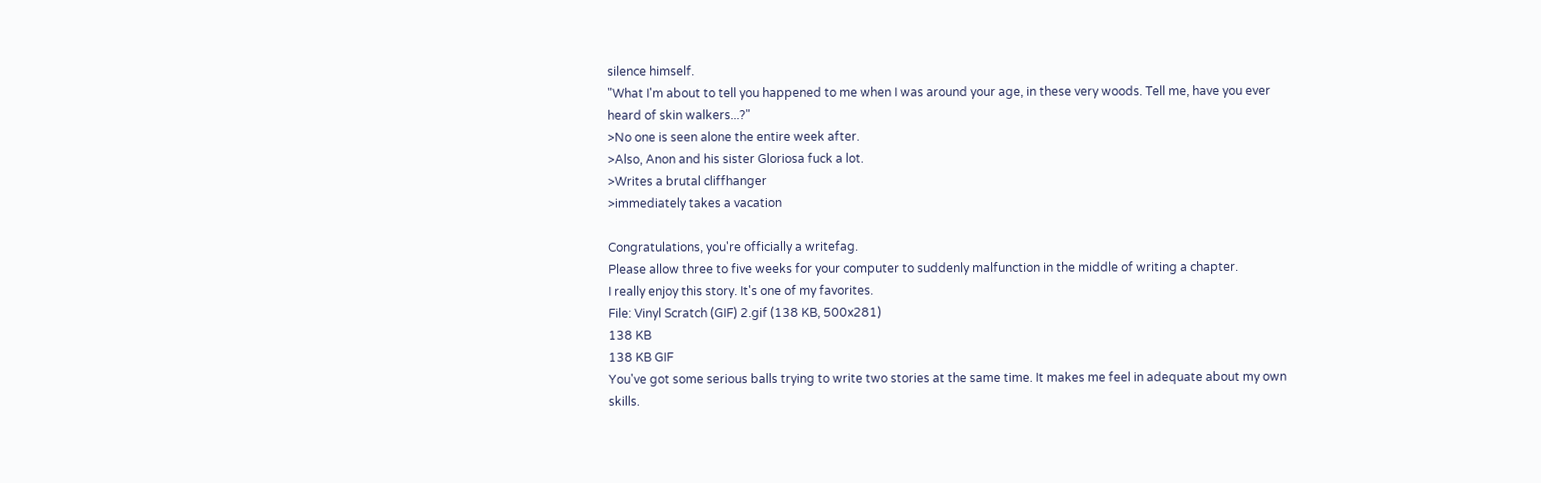silence himself.
"What I'm about to tell you happened to me when I was around your age, in these very woods. Tell me, have you ever heard of skin walkers...?"
>No one is seen alone the entire week after.
>Also, Anon and his sister Gloriosa fuck a lot.
>Writes a brutal cliffhanger
>immediately takes a vacation

Congratulations, you're officially a writefag.
Please allow three to five weeks for your computer to suddenly malfunction in the middle of writing a chapter.
I really enjoy this story. It's one of my favorites.
File: Vinyl Scratch (GIF) 2.gif (138 KB, 500x281)
138 KB
138 KB GIF
You've got some serious balls trying to write two stories at the same time. It makes me feel in adequate about my own skills.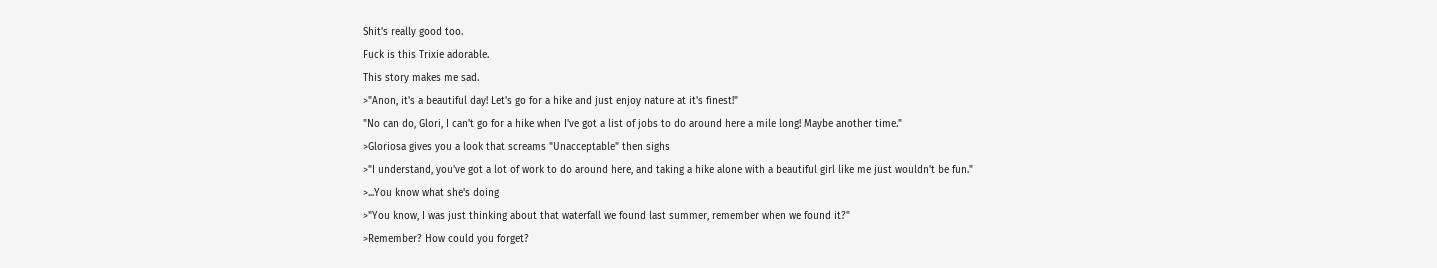Shit's really good too.
Fuck is this Trixie adorable.
This story makes me sad.
>"Anon, it's a beautiful day! Let's go for a hike and just enjoy nature at it's finest!"
"No can do, Glori, I can't go for a hike when I've got a list of jobs to do around here a mile long! Maybe another time."
>Gloriosa gives you a look that screams "Unacceptable" then sighs
>"I understand, you've got a lot of work to do around here, and taking a hike alone with a beautiful girl like me just wouldn't be fun."
>...You know what she's doing
>"You know, I was just thinking about that waterfall we found last summer, remember when we found it?"
>Remember? How could you forget?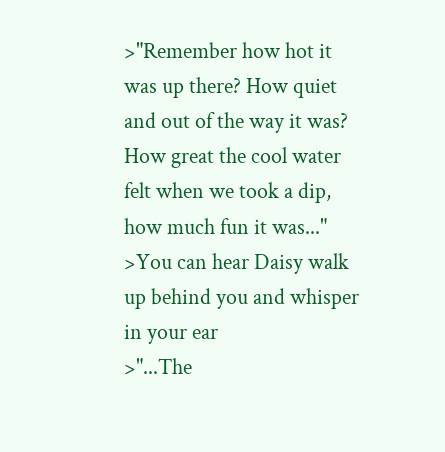>"Remember how hot it was up there? How quiet and out of the way it was? How great the cool water felt when we took a dip, how much fun it was..."
>You can hear Daisy walk up behind you and whisper in your ear
>"...The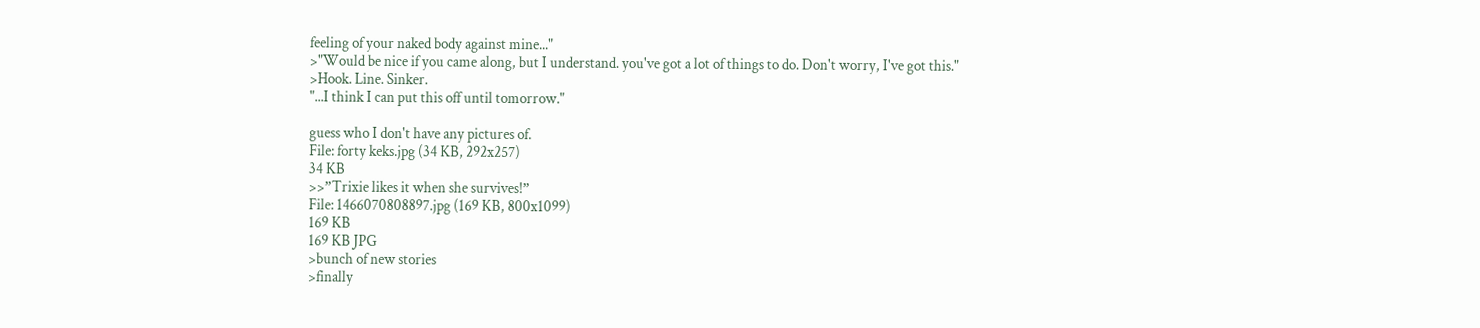feeling of your naked body against mine..."
>"Would be nice if you came along, but I understand. you've got a lot of things to do. Don't worry, I've got this."
>Hook. Line. Sinker.
"...I think I can put this off until tomorrow."

guess who I don't have any pictures of.
File: forty keks.jpg (34 KB, 292x257)
34 KB
>>”Trixie likes it when she survives!”
File: 1466070808897.jpg (169 KB, 800x1099)
169 KB
169 KB JPG
>bunch of new stories
>finally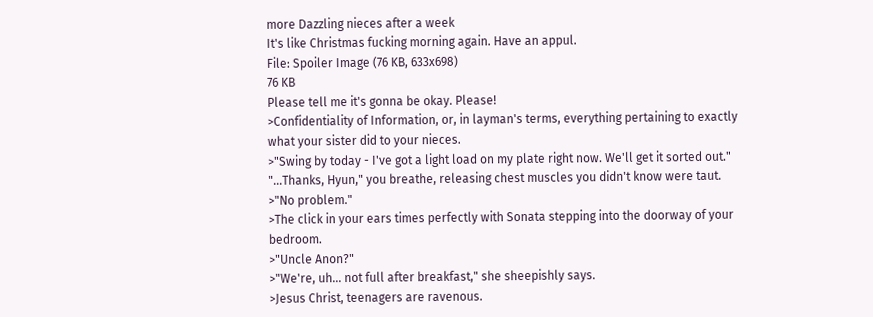more Dazzling nieces after a week
It's like Christmas fucking morning again. Have an appul.
File: Spoiler Image (76 KB, 633x698)
76 KB
Please tell me it's gonna be okay. Please!
>Confidentiality of Information, or, in layman's terms, everything pertaining to exactly what your sister did to your nieces.
>"Swing by today - I've got a light load on my plate right now. We'll get it sorted out."
"...Thanks, Hyun," you breathe, releasing chest muscles you didn't know were taut.
>"No problem."
>The click in your ears times perfectly with Sonata stepping into the doorway of your bedroom.
>"Uncle Anon?"
>"We're, uh... not full after breakfast," she sheepishly says.
>Jesus Christ, teenagers are ravenous.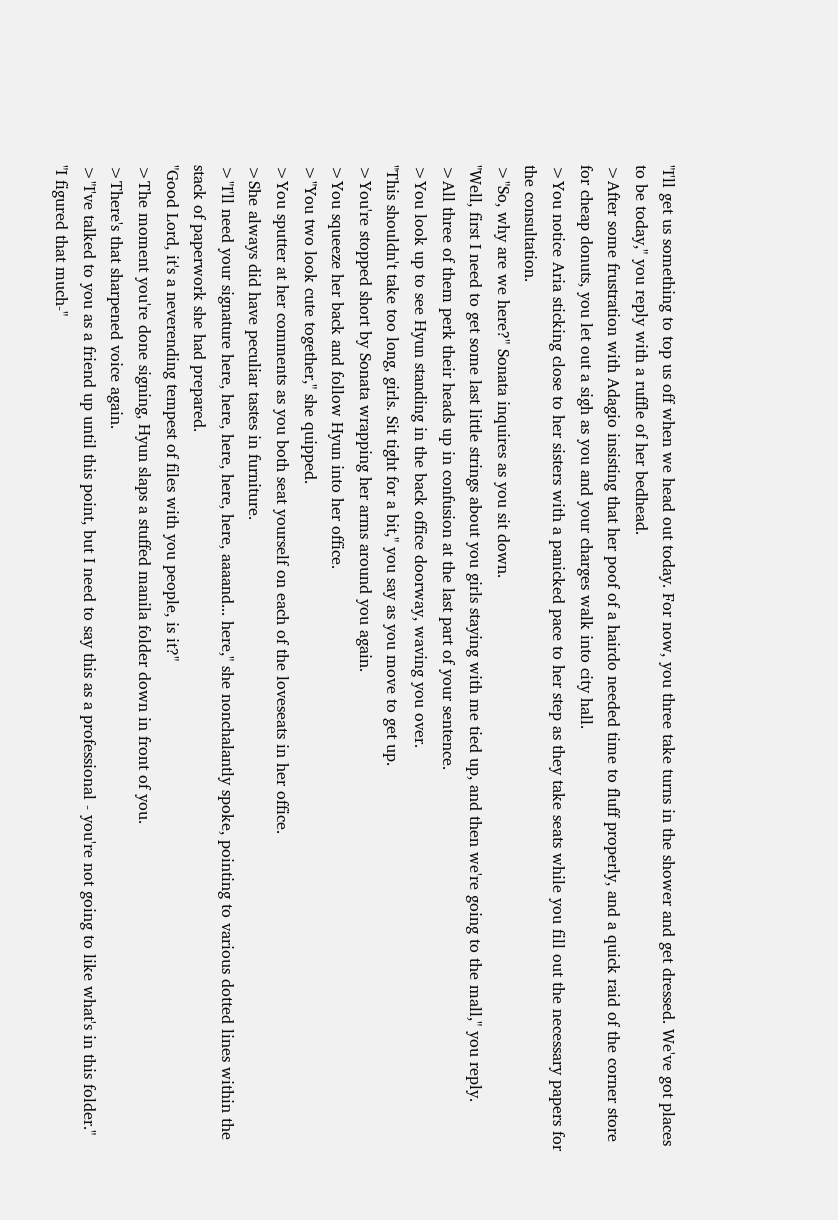"I'll get us something to top us off when we head out today. For now, you three take turns in the shower and get dressed. We've got places to be today," you reply with a ruffle of her bedhead.
>After some frustration with Adagio insisting that her poof of a hairdo needed time to fluff properly, and a quick raid of the corner store for cheap donuts, you let out a sigh as you and your charges walk into city hall.
>You notice Aria sticking close to her sisters with a panicked pace to her step as they take seats while you fill out the necessary papers for the consultation.
>"So, why are we here?" Sonata inquires as you sit down.
"Well, first I need to get some last little strings about you girls staying with me tied up, and then we're going to the mall," you reply.
>All three of them perk their heads up in confusion at the last part of your sentence.
>You look up to see Hyun standing in the back office doorway, waving you over.
"This shouldn't take too long, girls. Sit tight for a bit," you say as you move to get up.
>You're stopped short by Sonata wrapping her arms around you again.
>You squeeze her back and follow Hyun into her office.
>"You two look cute together," she quipped.
>You sputter at her comments as you both seat yourself on each of the loveseats in her office.
>She always did have peculiar tastes in furniture.
>"I'll need your signature here, here, here, here, here, aaaand... here," she nonchalantly spoke, pointing to various dotted lines within the stack of paperwork she had prepared.
"Good Lord, it's a neverending tempest of files with you people, is it?"
>The moment you're done signing, Hyun slaps a stuffed manila folder down in front of you.
>There's that sharpened voice again.
>"I've talked to you as a friend up until this point, but I need to say this as a professional - you're not going to like what's in this folder."
"I figured that much-"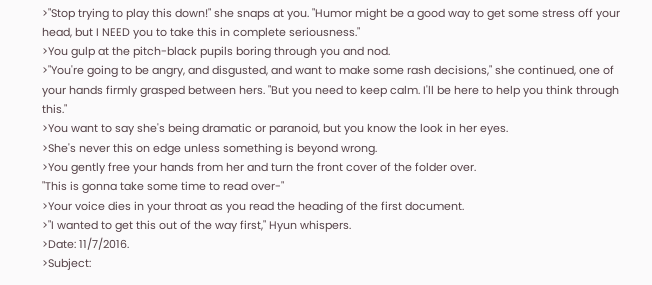>"Stop trying to play this down!" she snaps at you. "Humor might be a good way to get some stress off your head, but I NEED you to take this in complete seriousness."
>You gulp at the pitch-black pupils boring through you and nod.
>"You're going to be angry, and disgusted, and want to make some rash decisions," she continued, one of your hands firmly grasped between hers. "But you need to keep calm. I'll be here to help you think through this."
>You want to say she's being dramatic or paranoid, but you know the look in her eyes.
>She's never this on edge unless something is beyond wrong.
>You gently free your hands from her and turn the front cover of the folder over.
"This is gonna take some time to read over-"
>Your voice dies in your throat as you read the heading of the first document.
>"I wanted to get this out of the way first," Hyun whispers.
>Date: 11/7/2016.
>Subject: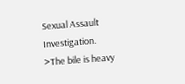Sexual Assault Investigation.
>The bile is heavy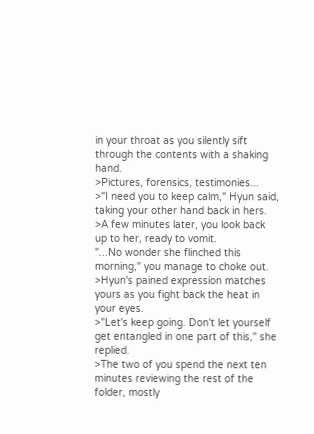in your throat as you silently sift through the contents with a shaking hand.
>Pictures, forensics, testimonies...
>"I need you to keep calm," Hyun said, taking your other hand back in hers.
>A few minutes later, you look back up to her, ready to vomit.
"...No wonder she flinched this morning," you manage to choke out.
>Hyun's pained expression matches yours as you fight back the heat in your eyes.
>"Let's keep going. Don't let yourself get entangled in one part of this," she replied.
>The two of you spend the next ten minutes reviewing the rest of the folder, mostly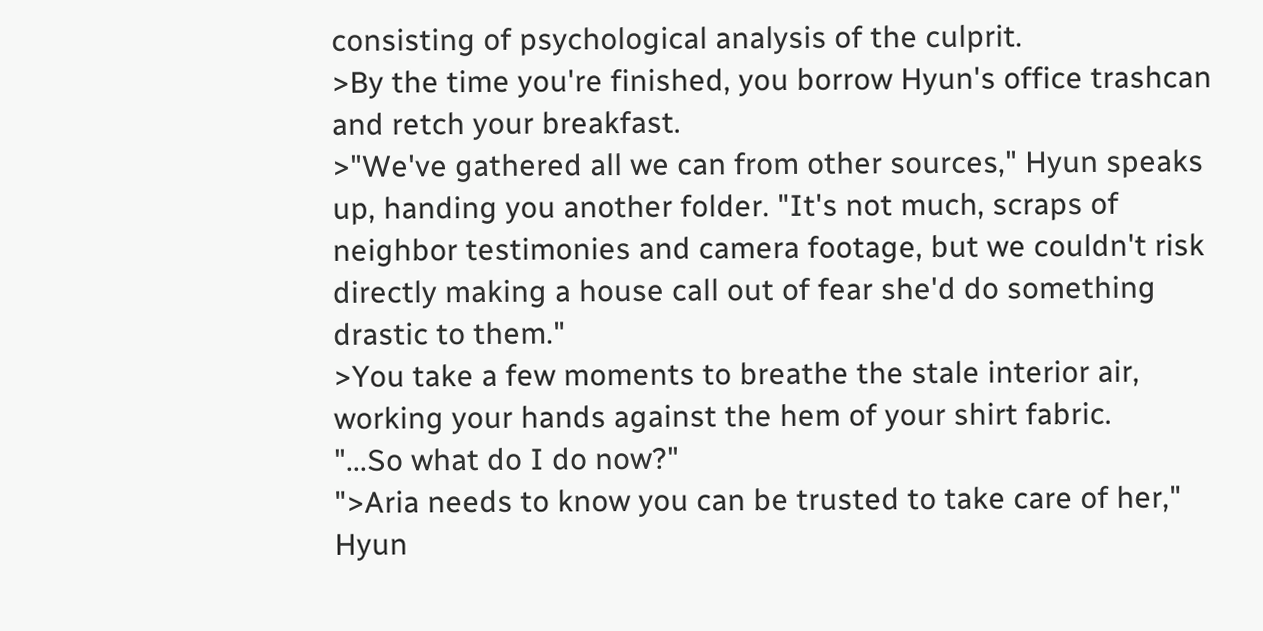consisting of psychological analysis of the culprit.
>By the time you're finished, you borrow Hyun's office trashcan and retch your breakfast.
>"We've gathered all we can from other sources," Hyun speaks up, handing you another folder. "It's not much, scraps of neighbor testimonies and camera footage, but we couldn't risk directly making a house call out of fear she'd do something drastic to them."
>You take a few moments to breathe the stale interior air, working your hands against the hem of your shirt fabric.
"...So what do I do now?"
">Aria needs to know you can be trusted to take care of her," Hyun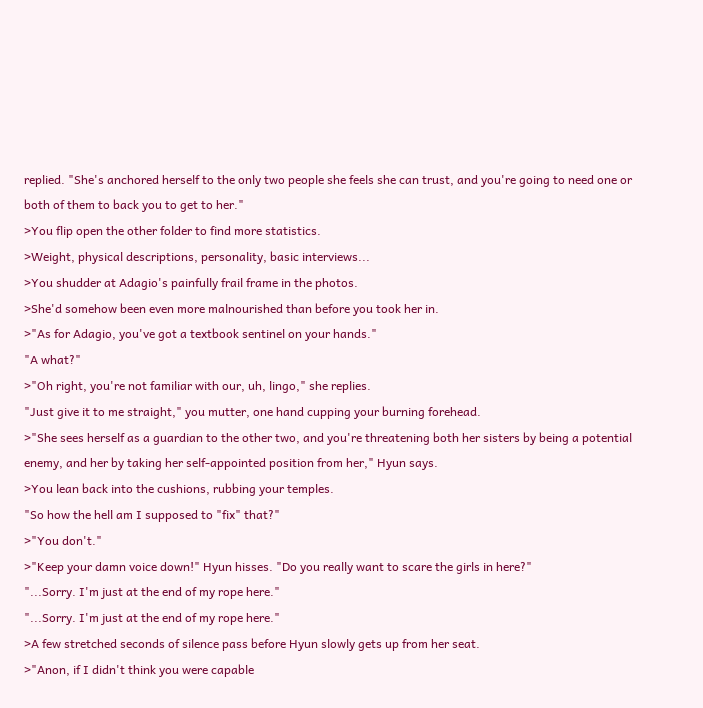replied. "She's anchored herself to the only two people she feels she can trust, and you're going to need one or both of them to back you to get to her."
>You flip open the other folder to find more statistics.
>Weight, physical descriptions, personality, basic interviews...
>You shudder at Adagio's painfully frail frame in the photos.
>She'd somehow been even more malnourished than before you took her in.
>"As for Adagio, you've got a textbook sentinel on your hands."
"A what?"
>"Oh right, you're not familiar with our, uh, lingo," she replies.
"Just give it to me straight," you mutter, one hand cupping your burning forehead.
>"She sees herself as a guardian to the other two, and you're threatening both her sisters by being a potential enemy, and her by taking her self-appointed position from her," Hyun says.
>You lean back into the cushions, rubbing your temples.
"So how the hell am I supposed to "fix" that?"
>"You don't."
>"Keep your damn voice down!" Hyun hisses. "Do you really want to scare the girls in here?"
"...Sorry. I'm just at the end of my rope here."
"...Sorry. I'm just at the end of my rope here."
>A few stretched seconds of silence pass before Hyun slowly gets up from her seat.
>"Anon, if I didn't think you were capable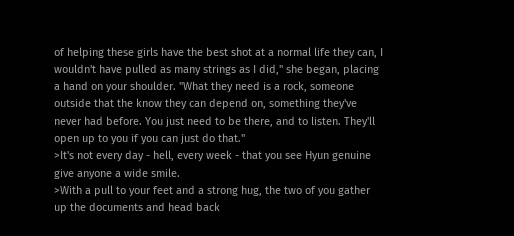of helping these girls have the best shot at a normal life they can, I wouldn't have pulled as many strings as I did," she began, placing a hand on your shoulder. "What they need is a rock, someone outside that the know they can depend on, something they've never had before. You just need to be there, and to listen. They'll open up to you if you can just do that."
>It's not every day - hell, every week - that you see Hyun genuine give anyone a wide smile.
>With a pull to your feet and a strong hug, the two of you gather up the documents and head back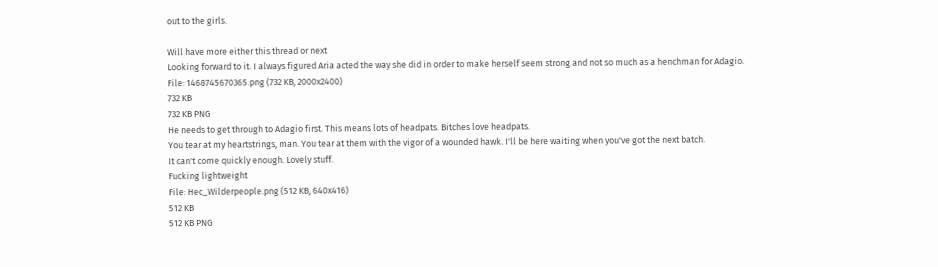out to the girls.

Will have more either this thread or next
Looking forward to it. I always figured Aria acted the way she did in order to make herself seem strong and not so much as a henchman for Adagio.
File: 1468745670365.png (732 KB, 2000x2400)
732 KB
732 KB PNG
He needs to get through to Adagio first. This means lots of headpats. Bitches love headpats.
You tear at my heartstrings, man. You tear at them with the vigor of a wounded hawk. I'll be here waiting when you've got the next batch.
It can't come quickly enough. Lovely stuff.
Fucking lightweight
File: Hec_Wilderpeople.png (512 KB, 640x416)
512 KB
512 KB PNG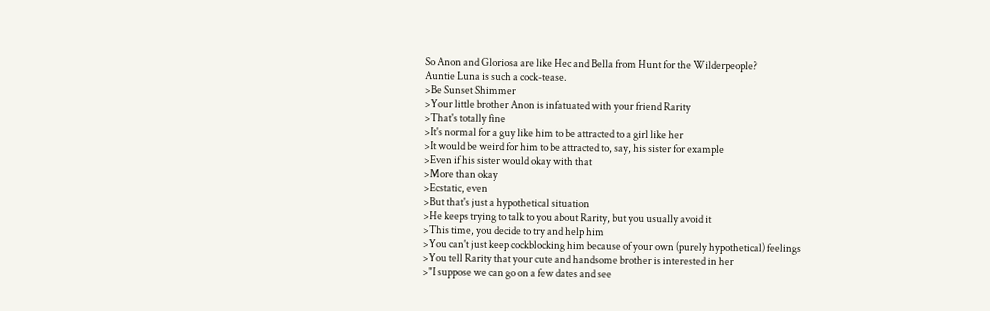So Anon and Gloriosa are like Hec and Bella from Hunt for the Wilderpeople?
Auntie Luna is such a cock-tease.
>Be Sunset Shimmer
>Your little brother Anon is infatuated with your friend Rarity
>That's totally fine
>It's normal for a guy like him to be attracted to a girl like her
>It would be weird for him to be attracted to, say, his sister for example
>Even if his sister would okay with that
>More than okay
>Ecstatic, even
>But that's just a hypothetical situation
>He keeps trying to talk to you about Rarity, but you usually avoid it
>This time, you decide to try and help him
>You can't just keep cockblocking him because of your own (purely hypothetical) feelings
>You tell Rarity that your cute and handsome brother is interested in her
>"I suppose we can go on a few dates and see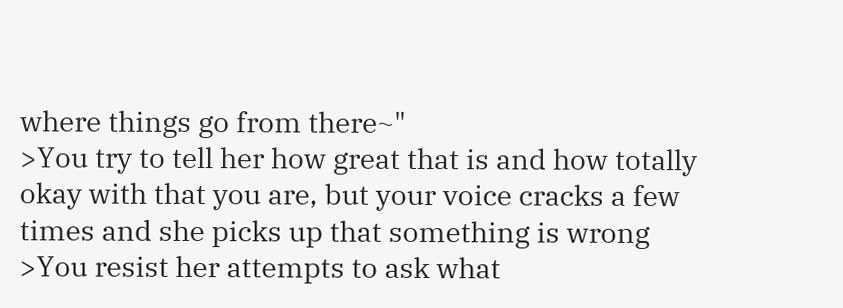where things go from there~"
>You try to tell her how great that is and how totally okay with that you are, but your voice cracks a few times and she picks up that something is wrong
>You resist her attempts to ask what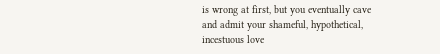is wrong at first, but you eventually cave and admit your shameful, hypothetical, incestuous love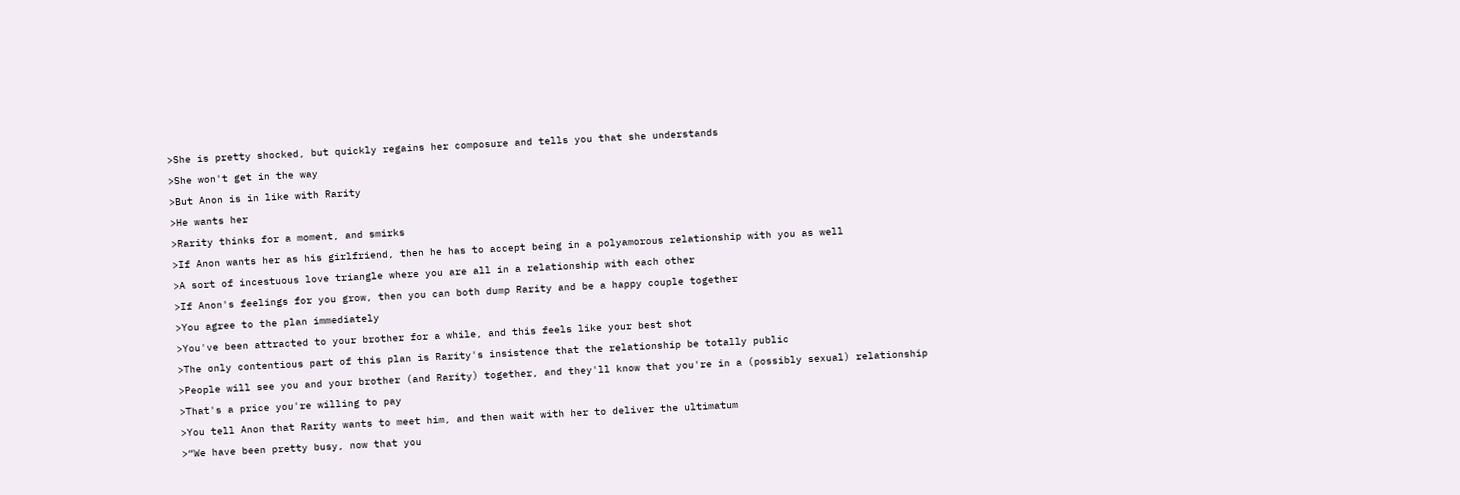>She is pretty shocked, but quickly regains her composure and tells you that she understands
>She won't get in the way
>But Anon is in like with Rarity
>He wants her
>Rarity thinks for a moment, and smirks
>If Anon wants her as his girlfriend, then he has to accept being in a polyamorous relationship with you as well
>A sort of incestuous love triangle where you are all in a relationship with each other
>If Anon's feelings for you grow, then you can both dump Rarity and be a happy couple together
>You agree to the plan immediately
>You've been attracted to your brother for a while, and this feels like your best shot
>The only contentious part of this plan is Rarity's insistence that the relationship be totally public
>People will see you and your brother (and Rarity) together, and they'll know that you're in a (possibly sexual) relationship
>That's a price you're willing to pay
>You tell Anon that Rarity wants to meet him, and then wait with her to deliver the ultimatum
>“We have been pretty busy, now that you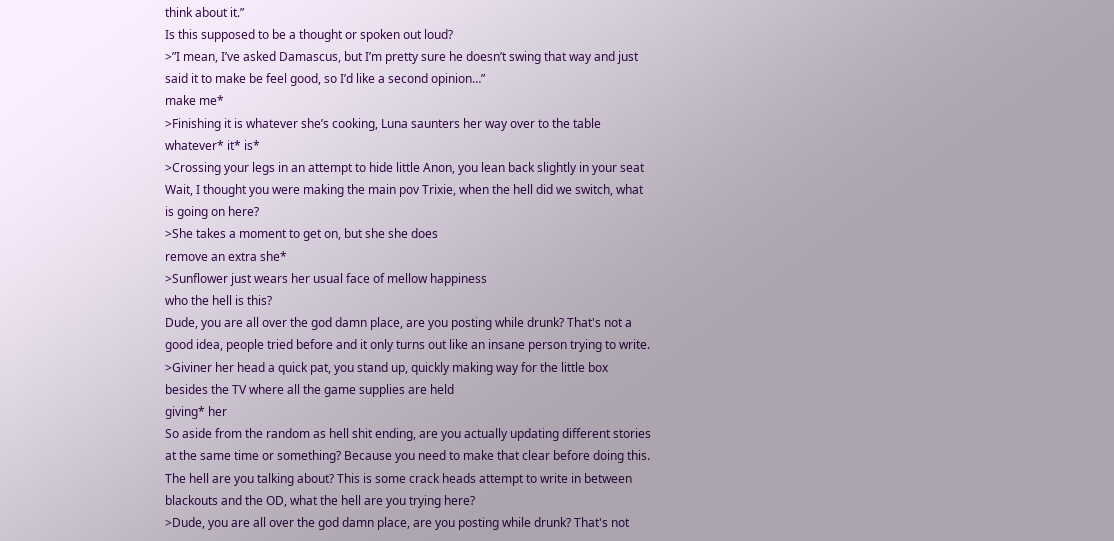think about it.”
Is this supposed to be a thought or spoken out loud?
>”I mean, I’ve asked Damascus, but I’m pretty sure he doesn’t swing that way and just said it to make be feel good, so I’d like a second opinion…”
make me*
>Finishing it is whatever she’s cooking, Luna saunters her way over to the table
whatever* it* is*
>Crossing your legs in an attempt to hide little Anon, you lean back slightly in your seat
Wait, I thought you were making the main pov Trixie, when the hell did we switch, what is going on here?
>She takes a moment to get on, but she she does
remove an extra she*
>Sunflower just wears her usual face of mellow happiness
who the hell is this?
Dude, you are all over the god damn place, are you posting while drunk? That's not a good idea, people tried before and it only turns out like an insane person trying to write.
>Giviner her head a quick pat, you stand up, quickly making way for the little box besides the TV where all the game supplies are held
giving* her
So aside from the random as hell shit ending, are you actually updating different stories at the same time or something? Because you need to make that clear before doing this.
The hell are you talking about? This is some crack heads attempt to write in between blackouts and the OD, what the hell are you trying here?
>Dude, you are all over the god damn place, are you posting while drunk? That's not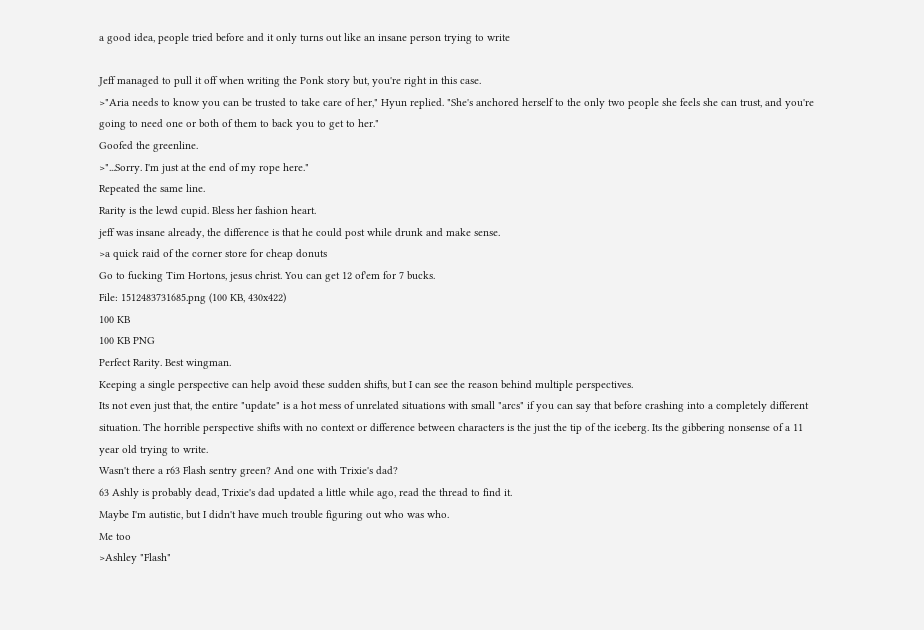a good idea, people tried before and it only turns out like an insane person trying to write

Jeff managed to pull it off when writing the Ponk story but, you're right in this case.
>"Aria needs to know you can be trusted to take care of her," Hyun replied. "She's anchored herself to the only two people she feels she can trust, and you're going to need one or both of them to back you to get to her."
Goofed the greenline.
>"...Sorry. I'm just at the end of my rope here."
Repeated the same line.
Rarity is the lewd cupid. Bless her fashion heart.
jeff was insane already, the difference is that he could post while drunk and make sense.
>a quick raid of the corner store for cheap donuts
Go to fucking Tim Hortons, jesus christ. You can get 12 of'em for 7 bucks.
File: 1512483731685.png (100 KB, 430x422)
100 KB
100 KB PNG
Perfect Rarity. Best wingman.
Keeping a single perspective can help avoid these sudden shifts, but I can see the reason behind multiple perspectives.
Its not even just that, the entire "update" is a hot mess of unrelated situations with small "arcs" if you can say that before crashing into a completely different situation. The horrible perspective shifts with no context or difference between characters is the just the tip of the iceberg. Its the gibbering nonsense of a 11 year old trying to write.
Wasn't there a r63 Flash sentry green? And one with Trixie's dad?
63 Ashly is probably dead, Trixie's dad updated a little while ago, read the thread to find it.
Maybe I'm autistic, but I didn't have much trouble figuring out who was who.
Me too
>Ashley "Flash"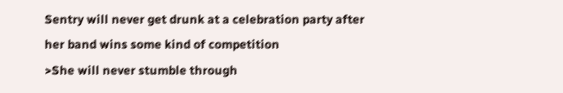Sentry will never get drunk at a celebration party after her band wins some kind of competition
>She will never stumble through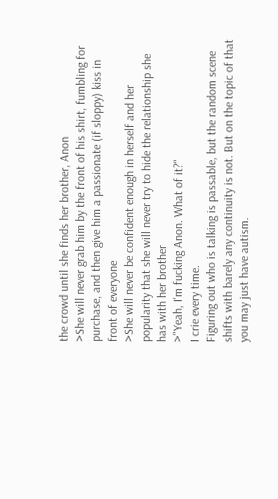the crowd until she finds her brother, Anon
>She will never grab him by the front of his shirt, fumbling for purchase, and then give him a passionate (if sloppy) kiss in front of everyone
>She will never be confident enough in herself and her popularity that she will never try to hide the relationship she has with her brother
>"Yeah, I'm fucking Anon. What of it?"
I crie every time.
Figuring out who is talking is passable, but the random scene shifts with barely any continuity is not. But on the topic of that you may just have autism.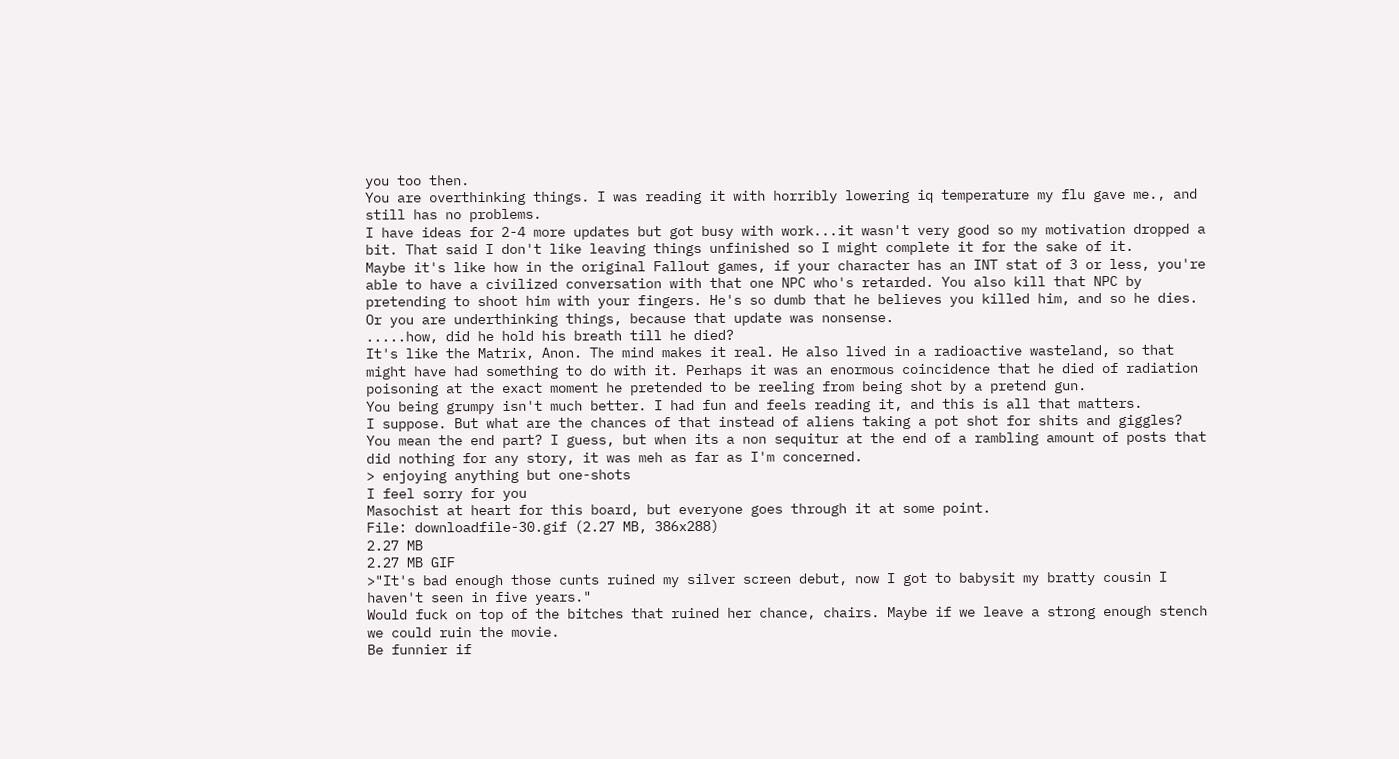you too then.
You are overthinking things. I was reading it with horribly lowering iq temperature my flu gave me., and still has no problems.
I have ideas for 2-4 more updates but got busy with work...it wasn't very good so my motivation dropped a bit. That said I don't like leaving things unfinished so I might complete it for the sake of it.
Maybe it's like how in the original Fallout games, if your character has an INT stat of 3 or less, you're able to have a civilized conversation with that one NPC who's retarded. You also kill that NPC by pretending to shoot him with your fingers. He's so dumb that he believes you killed him, and so he dies.
Or you are underthinking things, because that update was nonsense.
.....how, did he hold his breath till he died?
It's like the Matrix, Anon. The mind makes it real. He also lived in a radioactive wasteland, so that might have had something to do with it. Perhaps it was an enormous coincidence that he died of radiation poisoning at the exact moment he pretended to be reeling from being shot by a pretend gun.
You being grumpy isn't much better. I had fun and feels reading it, and this is all that matters.
I suppose. But what are the chances of that instead of aliens taking a pot shot for shits and giggles?
You mean the end part? I guess, but when its a non sequitur at the end of a rambling amount of posts that did nothing for any story, it was meh as far as I'm concerned.
> enjoying anything but one-shots
I feel sorry for you
Masochist at heart for this board, but everyone goes through it at some point.
File: downloadfile-30.gif (2.27 MB, 386x288)
2.27 MB
2.27 MB GIF
>"It's bad enough those cunts ruined my silver screen debut, now I got to babysit my bratty cousin I haven't seen in five years."
Would fuck on top of the bitches that ruined her chance, chairs. Maybe if we leave a strong enough stench we could ruin the movie.
Be funnier if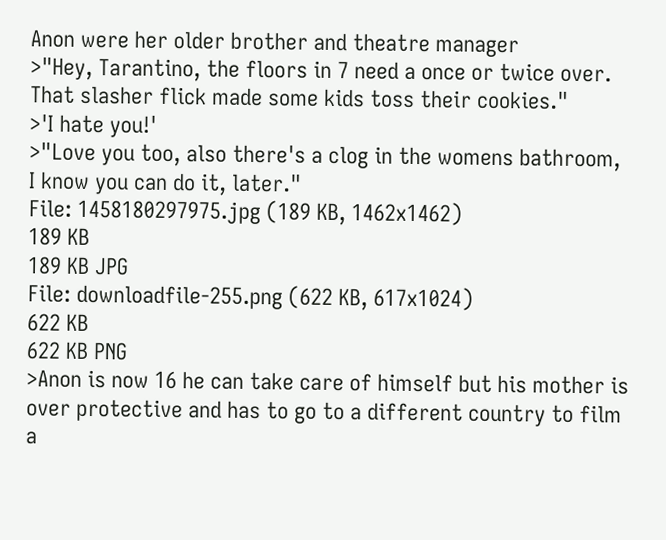Anon were her older brother and theatre manager
>"Hey, Tarantino, the floors in 7 need a once or twice over. That slasher flick made some kids toss their cookies."
>'I hate you!'
>"Love you too, also there's a clog in the womens bathroom, I know you can do it, later."
File: 1458180297975.jpg (189 KB, 1462x1462)
189 KB
189 KB JPG
File: downloadfile-255.png (622 KB, 617x1024)
622 KB
622 KB PNG
>Anon is now 16 he can take care of himself but his mother is over protective and has to go to a different country to film a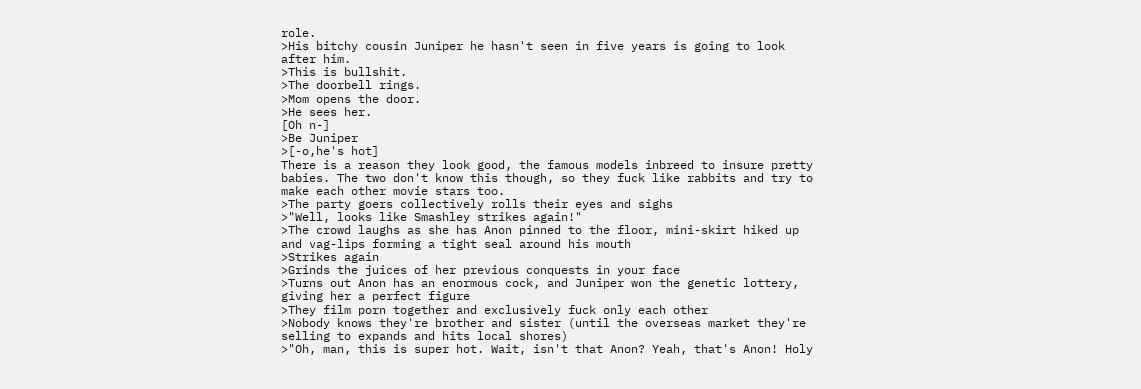role.
>His bitchy cousin Juniper he hasn't seen in five years is going to look after him.
>This is bullshit.
>The doorbell rings.
>Mom opens the door.
>He sees her.
[Oh n-]
>Be Juniper
>[-o,he's hot]
There is a reason they look good, the famous models inbreed to insure pretty babies. The two don't know this though, so they fuck like rabbits and try to make each other movie stars too.
>The party goers collectively rolls their eyes and sighs
>"Well, looks like Smashley strikes again!"
>The crowd laughs as she has Anon pinned to the floor, mini-skirt hiked up and vag-lips forming a tight seal around his mouth
>Strikes again
>Grinds the juices of her previous conquests in your face
>Turns out Anon has an enormous cock, and Juniper won the genetic lottery, giving her a perfect figure
>They film porn together and exclusively fuck only each other
>Nobody knows they're brother and sister (until the overseas market they're selling to expands and hits local shores)
>"Oh, man, this is super hot. Wait, isn't that Anon? Yeah, that's Anon! Holy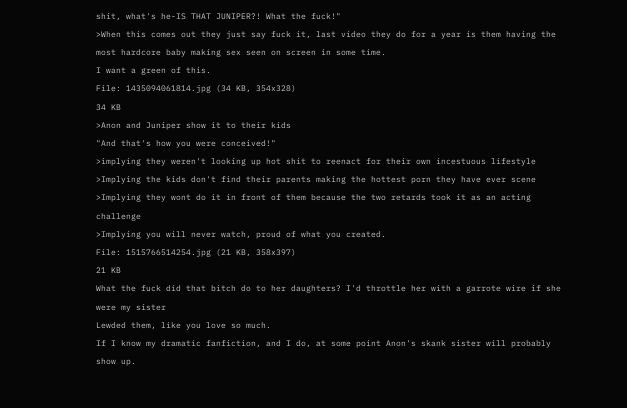shit, what's he-IS THAT JUNIPER?! What the fuck!"
>When this comes out they just say fuck it, last video they do for a year is them having the most hardcore baby making sex seen on screen in some time.
I want a green of this.
File: 1435094061814.jpg (34 KB, 354x328)
34 KB
>Anon and Juniper show it to their kids
"And that's how you were conceived!"
>implying they weren't looking up hot shit to reenact for their own incestuous lifestyle
>Implying the kids don't find their parents making the hottest porn they have ever scene
>Implying they wont do it in front of them because the two retards took it as an acting challenge
>Implying you will never watch, proud of what you created.
File: 1515766514254.jpg (21 KB, 358x397)
21 KB
What the fuck did that bitch do to her daughters? I'd throttle her with a garrote wire if she were my sister
Lewded them, like you love so much.
If I know my dramatic fanfiction, and I do, at some point Anon's skank sister will probably show up.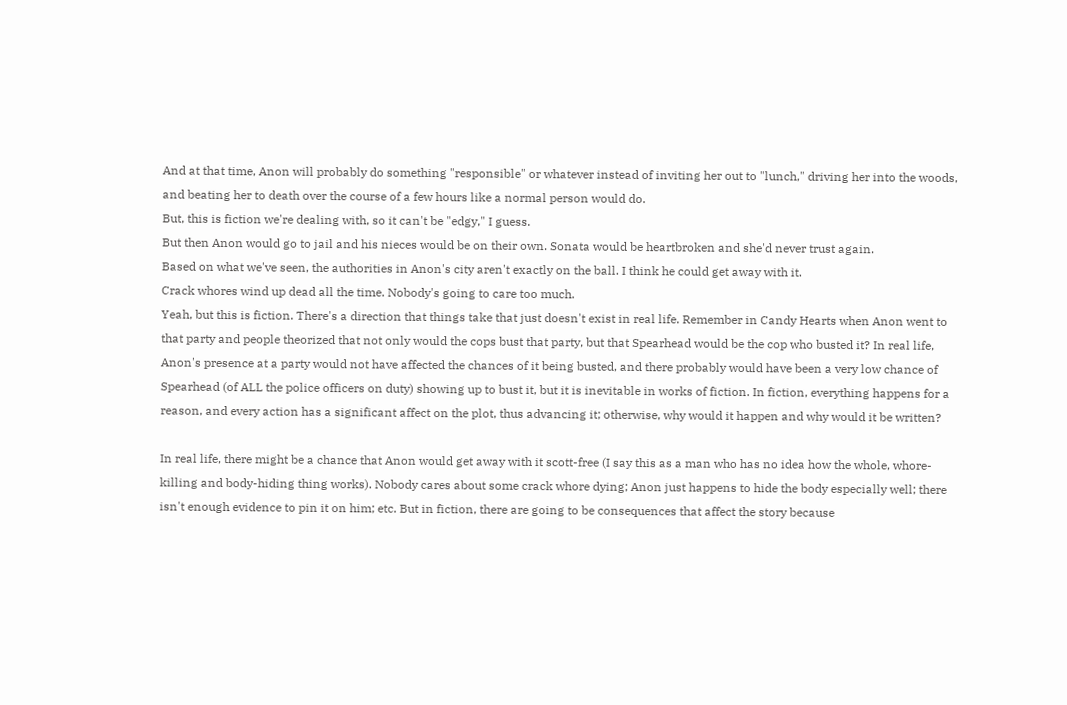And at that time, Anon will probably do something "responsible" or whatever instead of inviting her out to "lunch," driving her into the woods, and beating her to death over the course of a few hours like a normal person would do.
But, this is fiction we're dealing with, so it can't be "edgy," I guess.
But then Anon would go to jail and his nieces would be on their own. Sonata would be heartbroken and she'd never trust again.
Based on what we've seen, the authorities in Anon's city aren't exactly on the ball. I think he could get away with it.
Crack whores wind up dead all the time. Nobody's going to care too much.
Yeah, but this is fiction. There's a direction that things take that just doesn't exist in real life. Remember in Candy Hearts when Anon went to that party and people theorized that not only would the cops bust that party, but that Spearhead would be the cop who busted it? In real life, Anon's presence at a party would not have affected the chances of it being busted, and there probably would have been a very low chance of Spearhead (of ALL the police officers on duty) showing up to bust it, but it is inevitable in works of fiction. In fiction, everything happens for a reason, and every action has a significant affect on the plot, thus advancing it; otherwise, why would it happen and why would it be written?

In real life, there might be a chance that Anon would get away with it scott-free (I say this as a man who has no idea how the whole, whore-killing and body-hiding thing works). Nobody cares about some crack whore dying; Anon just happens to hide the body especially well; there isn't enough evidence to pin it on him; etc. But in fiction, there are going to be consequences that affect the story because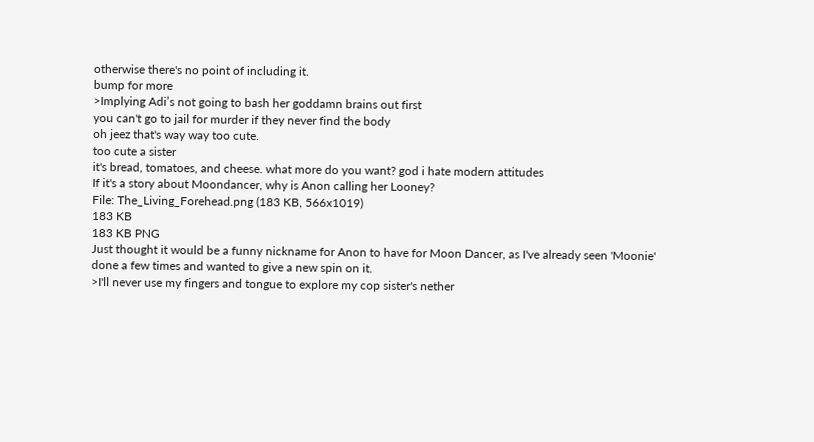otherwise there's no point of including it.
bump for more
>Implying Adi’s not going to bash her goddamn brains out first
you can't go to jail for murder if they never find the body
oh jeez that's way way too cute.
too cute a sister
it's bread, tomatoes, and cheese. what more do you want? god i hate modern attitudes
If it's a story about Moondancer, why is Anon calling her Looney?
File: The_Living_Forehead.png (183 KB, 566x1019)
183 KB
183 KB PNG
Just thought it would be a funny nickname for Anon to have for Moon Dancer, as I've already seen 'Moonie' done a few times and wanted to give a new spin on it.
>I'll never use my fingers and tongue to explore my cop sister's nether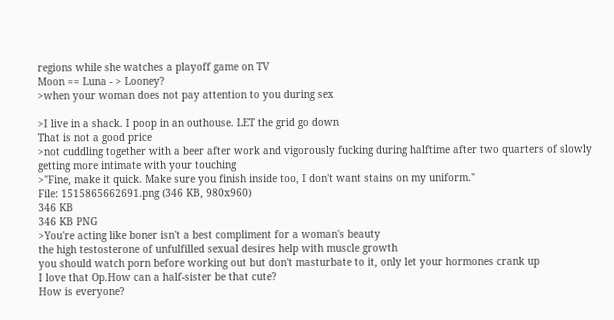regions while she watches a playoff game on TV
Moon == Luna - > Looney?
>when your woman does not pay attention to you during sex

>I live in a shack. I poop in an outhouse. LET the grid go down
That is not a good price
>not cuddling together with a beer after work and vigorously fucking during halftime after two quarters of slowly getting more intimate with your touching
>"Fine, make it quick. Make sure you finish inside too, I don't want stains on my uniform."
File: 1515865662691.png (346 KB, 980x960)
346 KB
346 KB PNG
>You're acting like boner isn't a best compliment for a woman's beauty
the high testosterone of unfulfilled sexual desires help with muscle growth
you should watch porn before working out but don't masturbate to it, only let your hormones crank up
I love that Op.How can a half-sister be that cute?
How is everyone?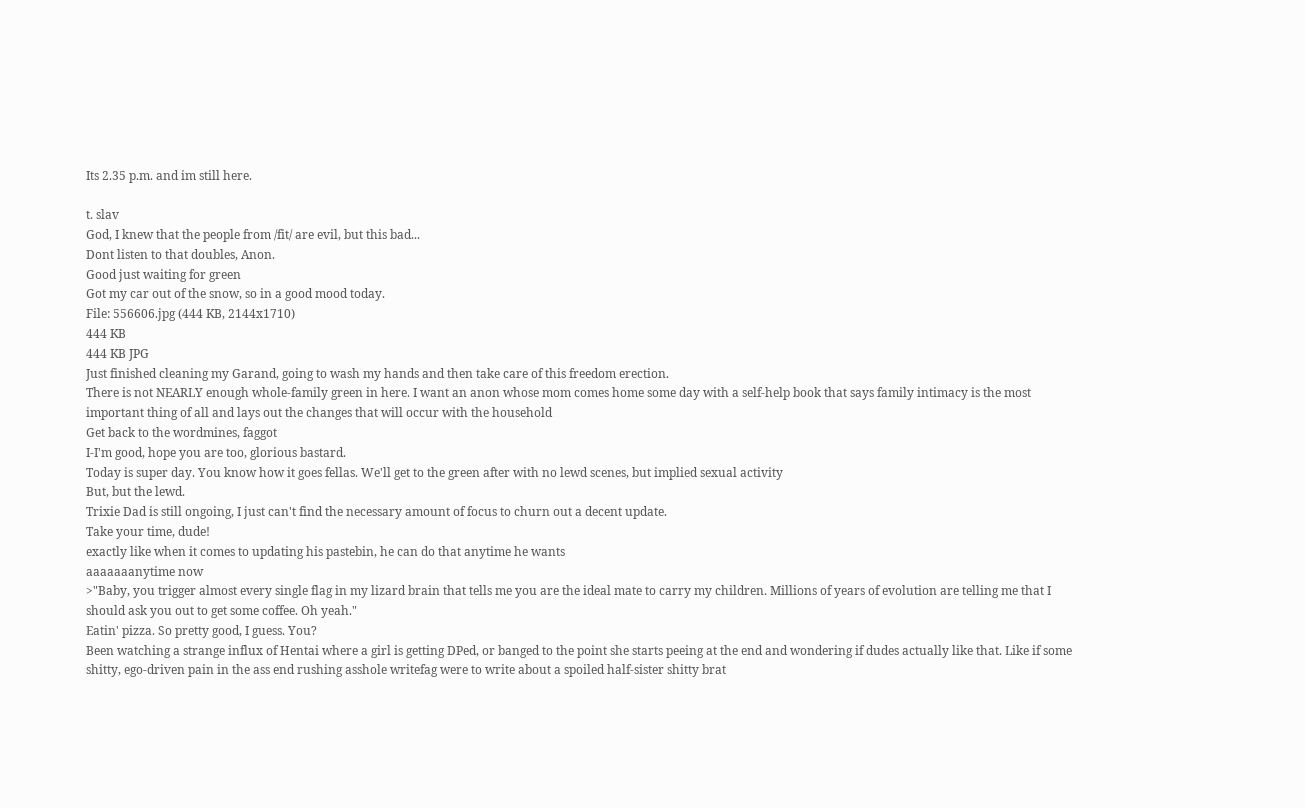Its 2.35 p.m. and im still here.

t. slav
God, I knew that the people from /fit/ are evil, but this bad...
Dont listen to that doubles, Anon.
Good just waiting for green
Got my car out of the snow, so in a good mood today.
File: 556606.jpg (444 KB, 2144x1710)
444 KB
444 KB JPG
Just finished cleaning my Garand, going to wash my hands and then take care of this freedom erection.
There is not NEARLY enough whole-family green in here. I want an anon whose mom comes home some day with a self-help book that says family intimacy is the most important thing of all and lays out the changes that will occur with the household
Get back to the wordmines, faggot
I-I'm good, hope you are too, glorious bastard.
Today is super day. You know how it goes fellas. We'll get to the green after with no lewd scenes, but implied sexual activity
But, but the lewd.
Trixie Dad is still ongoing, I just can't find the necessary amount of focus to churn out a decent update.
Take your time, dude!
exactly like when it comes to updating his pastebin, he can do that anytime he wants
aaaaaaanytime now
>"Baby, you trigger almost every single flag in my lizard brain that tells me you are the ideal mate to carry my children. Millions of years of evolution are telling me that I should ask you out to get some coffee. Oh yeah."
Eatin' pizza. So pretty good, I guess. You?
Been watching a strange influx of Hentai where a girl is getting DPed, or banged to the point she starts peeing at the end and wondering if dudes actually like that. Like if some shitty, ego-driven pain in the ass end rushing asshole writefag were to write about a spoiled half-sister shitty brat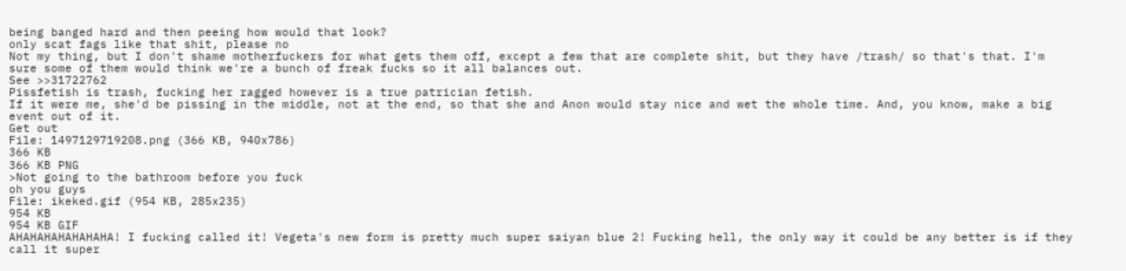being banged hard and then peeing how would that look?
only scat fags like that shit, please no
Not my thing, but I don't shame motherfuckers for what gets them off, except a few that are complete shit, but they have /trash/ so that's that. I'm sure some of them would think we're a bunch of freak fucks so it all balances out.
See >>31722762
Pissfetish is trash, fucking her ragged however is a true patrician fetish.
If it were me, she'd be pissing in the middle, not at the end, so that she and Anon would stay nice and wet the whole time. And, you know, make a big event out of it.
Get out
File: 1497129719208.png (366 KB, 940x786)
366 KB
366 KB PNG
>Not going to the bathroom before you fuck
oh you guys
File: ikeked.gif (954 KB, 285x235)
954 KB
954 KB GIF
AHAHAHAHAHAHAHA! I fucking called it! Vegeta's new form is pretty much super saiyan blue 2! Fucking hell, the only way it could be any better is if they call it super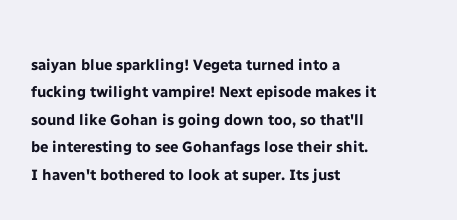saiyan blue sparkling! Vegeta turned into a fucking twilight vampire! Next episode makes it sound like Gohan is going down too, so that'll be interesting to see Gohanfags lose their shit.
I haven't bothered to look at super. Its just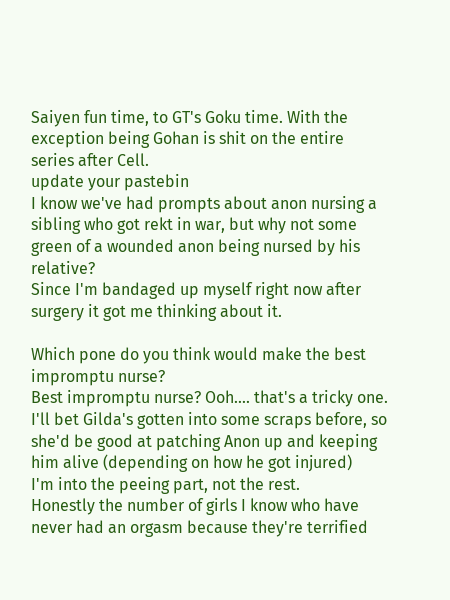Saiyen fun time, to GT's Goku time. With the exception being Gohan is shit on the entire series after Cell.
update your pastebin
I know we've had prompts about anon nursing a sibling who got rekt in war, but why not some green of a wounded anon being nursed by his relative?
Since I'm bandaged up myself right now after surgery it got me thinking about it.

Which pone do you think would make the best impromptu nurse?
Best impromptu nurse? Ooh.... that's a tricky one. I'll bet Gilda's gotten into some scraps before, so she'd be good at patching Anon up and keeping him alive (depending on how he got injured)
I'm into the peeing part, not the rest.
Honestly the number of girls I know who have never had an orgasm because they're terrified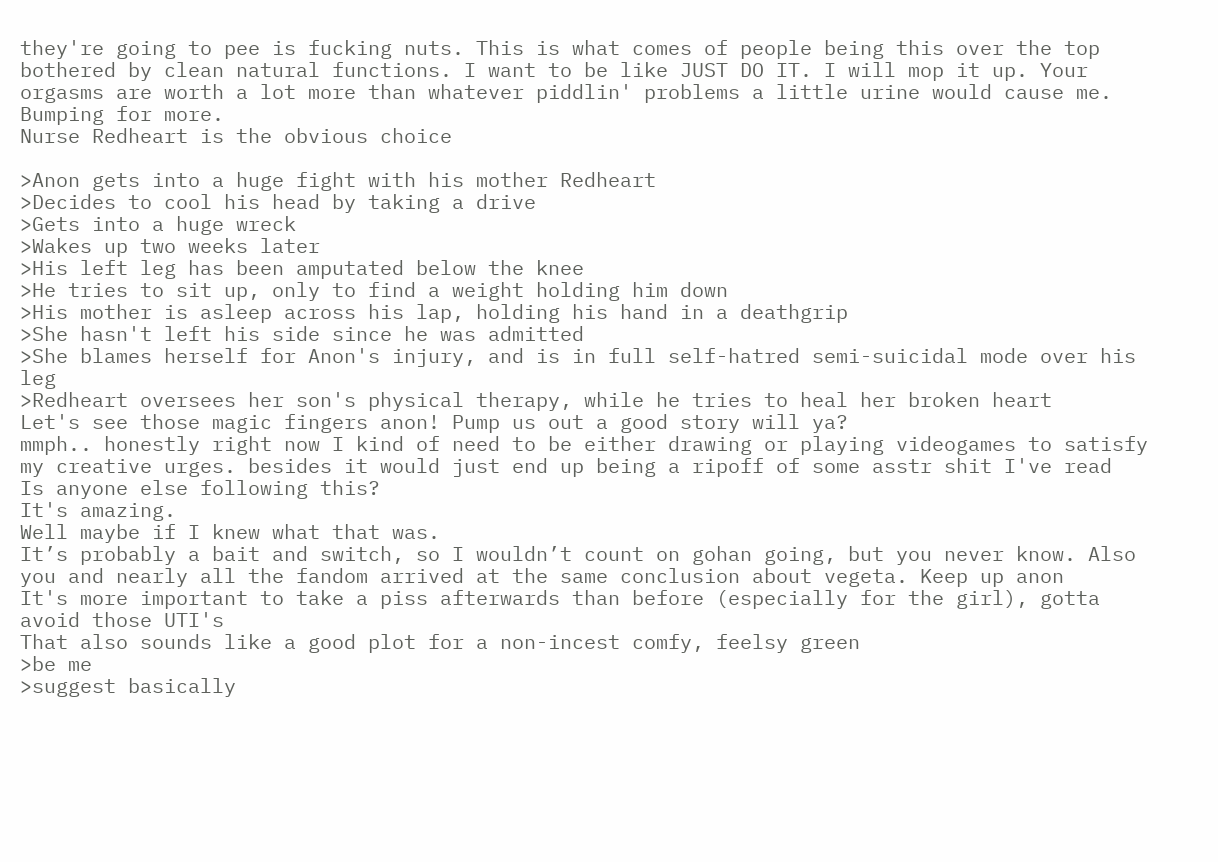they're going to pee is fucking nuts. This is what comes of people being this over the top bothered by clean natural functions. I want to be like JUST DO IT. I will mop it up. Your orgasms are worth a lot more than whatever piddlin' problems a little urine would cause me.
Bumping for more.
Nurse Redheart is the obvious choice

>Anon gets into a huge fight with his mother Redheart
>Decides to cool his head by taking a drive
>Gets into a huge wreck
>Wakes up two weeks later
>His left leg has been amputated below the knee
>He tries to sit up, only to find a weight holding him down
>His mother is asleep across his lap, holding his hand in a deathgrip
>She hasn't left his side since he was admitted
>She blames herself for Anon's injury, and is in full self-hatred semi-suicidal mode over his leg
>Redheart oversees her son's physical therapy, while he tries to heal her broken heart
Let's see those magic fingers anon! Pump us out a good story will ya?
mmph.. honestly right now I kind of need to be either drawing or playing videogames to satisfy my creative urges. besides it would just end up being a ripoff of some asstr shit I've read
Is anyone else following this?
It's amazing.
Well maybe if I knew what that was.
It’s probably a bait and switch, so I wouldn’t count on gohan going, but you never know. Also you and nearly all the fandom arrived at the same conclusion about vegeta. Keep up anon
It's more important to take a piss afterwards than before (especially for the girl), gotta avoid those UTI's
That also sounds like a good plot for a non-incest comfy, feelsy green
>be me
>suggest basically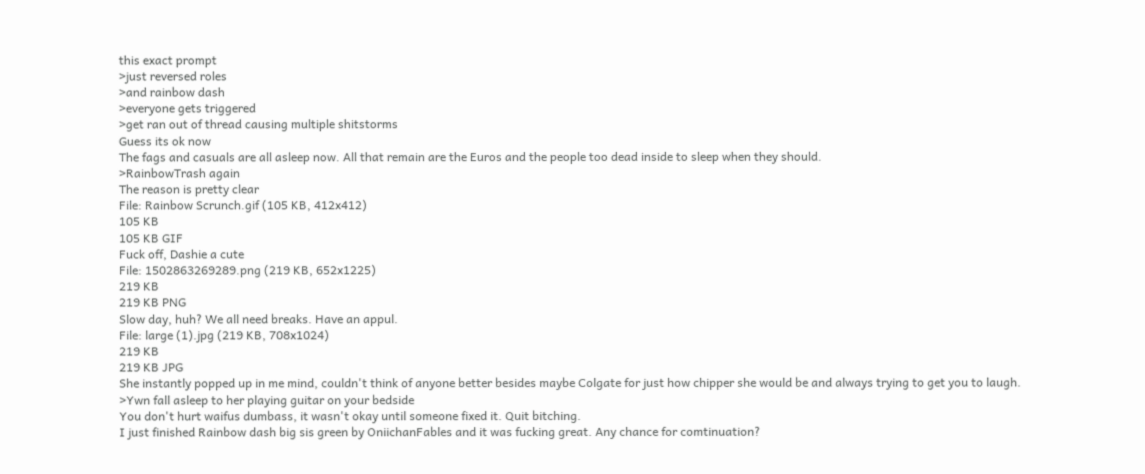this exact prompt
>just reversed roles
>and rainbow dash
>everyone gets triggered
>get ran out of thread causing multiple shitstorms
Guess its ok now
The fags and casuals are all asleep now. All that remain are the Euros and the people too dead inside to sleep when they should.
>RainbowTrash again
The reason is pretty clear
File: Rainbow Scrunch.gif (105 KB, 412x412)
105 KB
105 KB GIF
Fuck off, Dashie a cute
File: 1502863269289.png (219 KB, 652x1225)
219 KB
219 KB PNG
Slow day, huh? We all need breaks. Have an appul.
File: large (1).jpg (219 KB, 708x1024)
219 KB
219 KB JPG
She instantly popped up in me mind, couldn't think of anyone better besides maybe Colgate for just how chipper she would be and always trying to get you to laugh.
>Ywn fall asleep to her playing guitar on your bedside
You don't hurt waifus dumbass, it wasn't okay until someone fixed it. Quit bitching.
I just finished Rainbow dash big sis green by OniichanFables and it was fucking great. Any chance for comtinuation?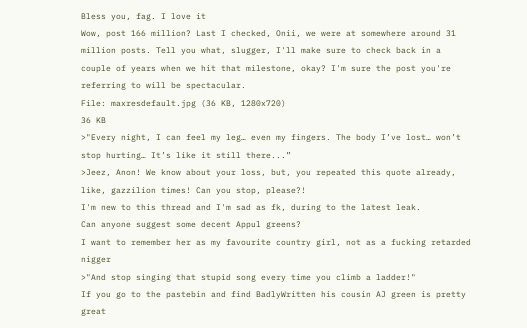Bless you, fag. I love it
Wow, post 166 million? Last I checked, Onii, we were at somewhere around 31 million posts. Tell you what, slugger, I'll make sure to check back in a couple of years when we hit that milestone, okay? I'm sure the post you're referring to will be spectacular.
File: maxresdefault.jpg (36 KB, 1280x720)
36 KB
>"Every night, I can feel my leg… even my fingers. The body I’ve lost… won’t stop hurting… It’s like it still there...”
>Jeez, Anon! We know about your loss, but, you repeated this quote already, like, gazzilion times! Can you stop, please?!
I'm new to this thread and I'm sad as fk, during to the latest leak.
Can anyone suggest some decent Appul greens?
I want to remember her as my favourite country girl, not as a fucking retarded nigger
>"And stop singing that stupid song every time you climb a ladder!"
If you go to the pastebin and find BadlyWritten his cousin AJ green is pretty great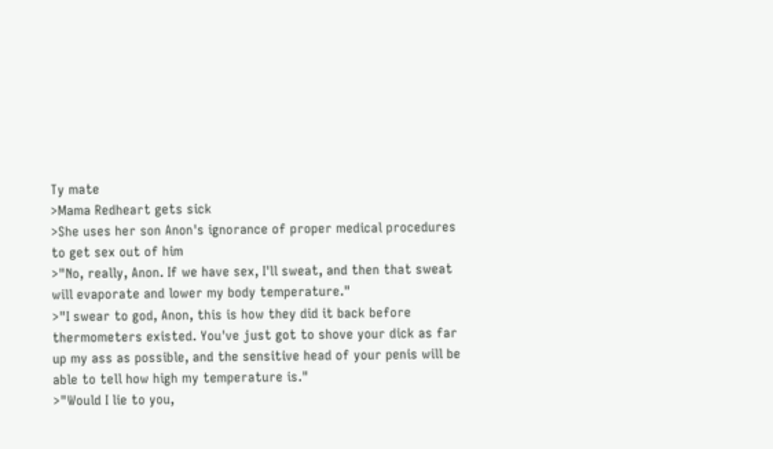Ty mate
>Mama Redheart gets sick
>She uses her son Anon's ignorance of proper medical procedures to get sex out of him
>"No, really, Anon. If we have sex, I'll sweat, and then that sweat will evaporate and lower my body temperature."
>"I swear to god, Anon, this is how they did it back before thermometers existed. You've just got to shove your dick as far up my ass as possible, and the sensitive head of your penis will be able to tell how high my temperature is."
>"Would I lie to you,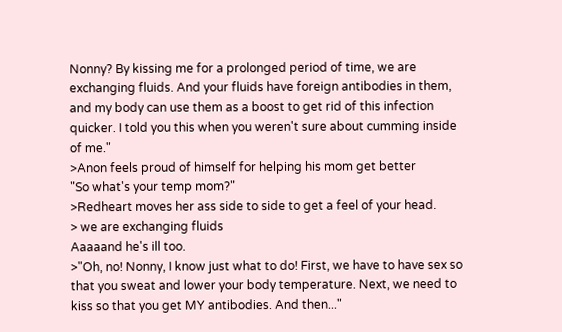Nonny? By kissing me for a prolonged period of time, we are exchanging fluids. And your fluids have foreign antibodies in them, and my body can use them as a boost to get rid of this infection quicker. I told you this when you weren't sure about cumming inside of me."
>Anon feels proud of himself for helping his mom get better
"So what's your temp mom?"
>Redheart moves her ass side to side to get a feel of your head.
> we are exchanging fluids
Aaaaand he's ill too.
>"Oh, no! Nonny, I know just what to do! First, we have to have sex so that you sweat and lower your body temperature. Next, we need to kiss so that you get MY antibodies. And then..."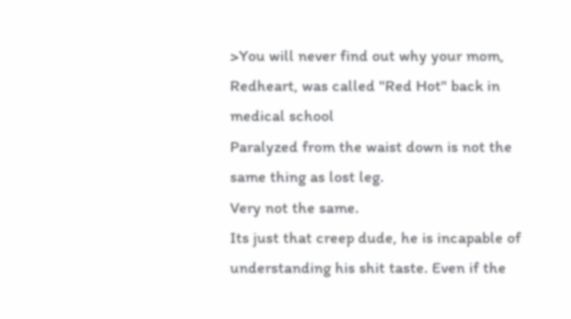>You will never find out why your mom, Redheart, was called "Red Hot" back in medical school
Paralyzed from the waist down is not the same thing as lost leg.
Very not the same.
Its just that creep dude, he is incapable of understanding his shit taste. Even if the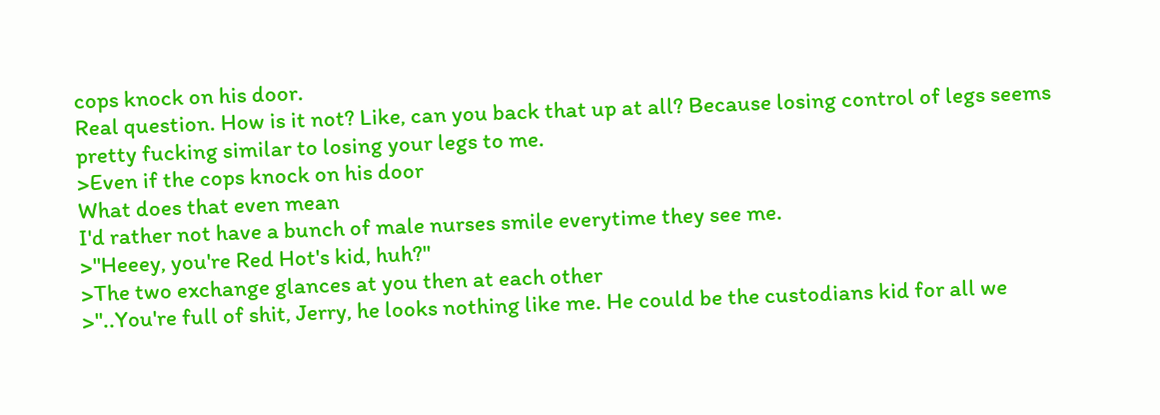cops knock on his door.
Real question. How is it not? Like, can you back that up at all? Because losing control of legs seems pretty fucking similar to losing your legs to me.
>Even if the cops knock on his door
What does that even mean
I'd rather not have a bunch of male nurses smile everytime they see me.
>"Heeey, you're Red Hot's kid, huh?"
>The two exchange glances at you then at each other
>"..You're full of shit, Jerry, he looks nothing like me. He could be the custodians kid for all we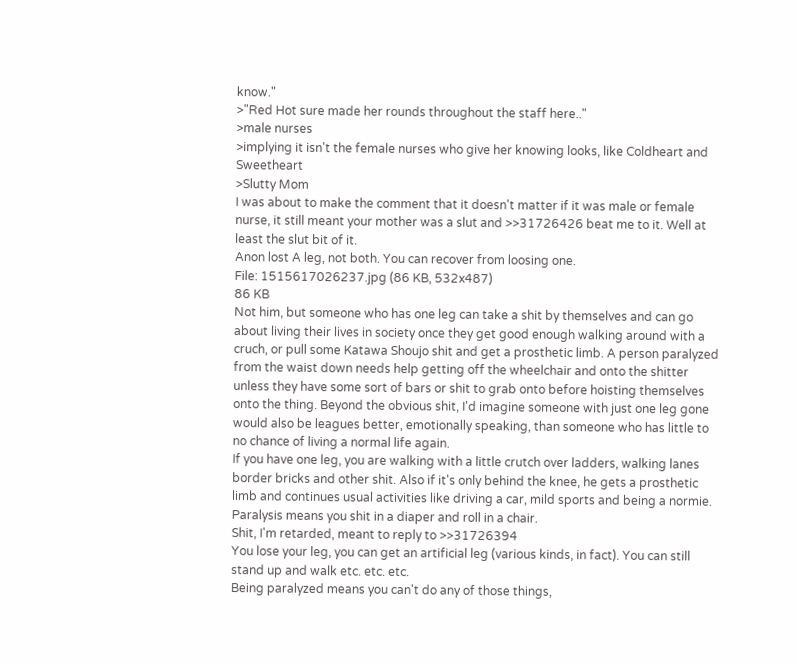know."
>"Red Hot sure made her rounds throughout the staff here.."
>male nurses
>implying it isn't the female nurses who give her knowing looks, like Coldheart and Sweetheart
>Slutty Mom
I was about to make the comment that it doesn't matter if it was male or female nurse, it still meant your mother was a slut and >>31726426 beat me to it. Well at least the slut bit of it.
Anon lost A leg, not both. You can recover from loosing one.
File: 1515617026237.jpg (86 KB, 532x487)
86 KB
Not him, but someone who has one leg can take a shit by themselves and can go about living their lives in society once they get good enough walking around with a cruch, or pull some Katawa Shoujo shit and get a prosthetic limb. A person paralyzed from the waist down needs help getting off the wheelchair and onto the shitter unless they have some sort of bars or shit to grab onto before hoisting themselves onto the thing. Beyond the obvious shit, I'd imagine someone with just one leg gone would also be leagues better, emotionally speaking, than someone who has little to no chance of living a normal life again.
If you have one leg, you are walking with a little crutch over ladders, walking lanes border bricks and other shit. Also if it's only behind the knee, he gets a prosthetic limb and continues usual activities like driving a car, mild sports and being a normie. Paralysis means you shit in a diaper and roll in a chair.
Shit, I'm retarded, meant to reply to >>31726394
You lose your leg, you can get an artificial leg (various kinds, in fact). You can still stand up and walk etc. etc. etc.
Being paralyzed means you can't do any of those things,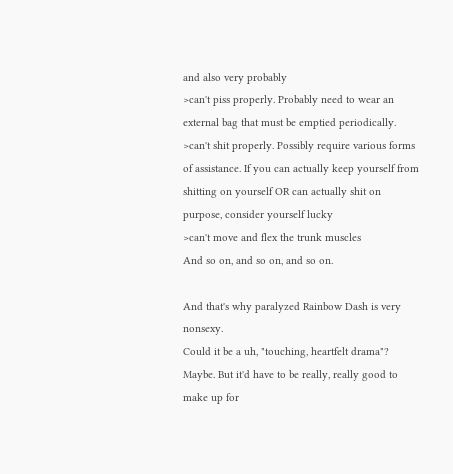and also very probably
>can't piss properly. Probably need to wear an external bag that must be emptied periodically.
>can't shit properly. Possibly require various forms of assistance. If you can actually keep yourself from shitting on yourself OR can actually shit on purpose, consider yourself lucky
>can't move and flex the trunk muscles
And so on, and so on, and so on.

And that's why paralyzed Rainbow Dash is very nonsexy.
Could it be a uh, "touching, heartfelt drama"? Maybe. But it'd have to be really, really good to make up for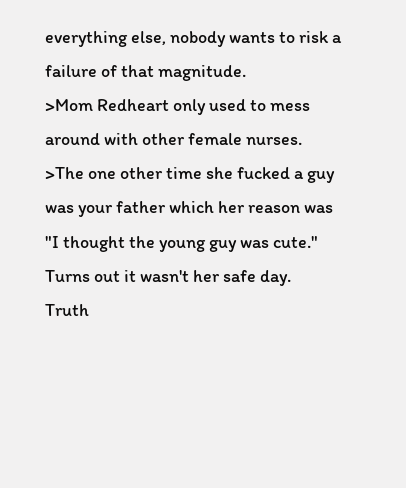everything else, nobody wants to risk a failure of that magnitude.
>Mom Redheart only used to mess around with other female nurses.
>The one other time she fucked a guy was your father which her reason was "I thought the young guy was cute." Turns out it wasn't her safe day.
Truth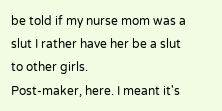be told if my nurse mom was a slut I rather have her be a slut to other girls.
Post-maker, here. I meant it's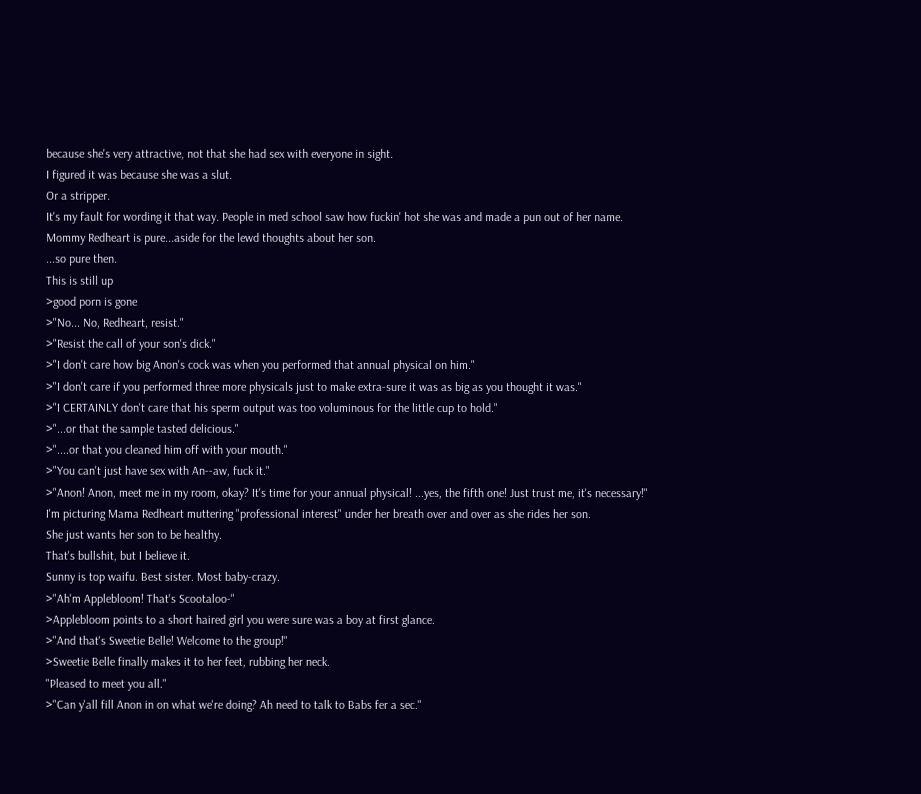because she's very attractive, not that she had sex with everyone in sight.
I figured it was because she was a slut.
Or a stripper.
It's my fault for wording it that way. People in med school saw how fuckin' hot she was and made a pun out of her name.
Mommy Redheart is pure...aside for the lewd thoughts about her son.
...so pure then.
This is still up
>good porn is gone
>"No... No, Redheart, resist."
>"Resist the call of your son's dick."
>"I don't care how big Anon's cock was when you performed that annual physical on him."
>"I don't care if you performed three more physicals just to make extra-sure it was as big as you thought it was."
>"I CERTAINLY don't care that his sperm output was too voluminous for the little cup to hold."
>"...or that the sample tasted delicious."
>"....or that you cleaned him off with your mouth."
>"You can't just have sex with An--aw, fuck it."
>"Anon! Anon, meet me in my room, okay? It's time for your annual physical! ...yes, the fifth one! Just trust me, it's necessary!"
I'm picturing Mama Redheart muttering "professional interest" under her breath over and over as she rides her son.
She just wants her son to be healthy.
That's bullshit, but I believe it.
Sunny is top waifu. Best sister. Most baby-crazy.
>"Ah'm Applebloom! That's Scootaloo-"
>Applebloom points to a short haired girl you were sure was a boy at first glance.
>"And that's Sweetie Belle! Welcome to the group!"
>Sweetie Belle finally makes it to her feet, rubbing her neck.
"Pleased to meet you all."
>"Can y'all fill Anon in on what we're doing? Ah need to talk to Babs fer a sec."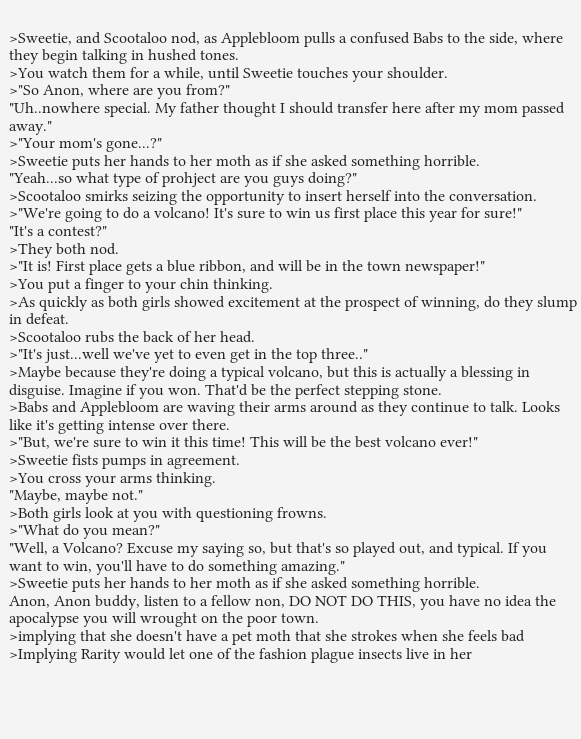>Sweetie, and Scootaloo nod, as Applebloom pulls a confused Babs to the side, where they begin talking in hushed tones.
>You watch them for a while, until Sweetie touches your shoulder.
>"So Anon, where are you from?"
"Uh..nowhere special. My father thought I should transfer here after my mom passed away."
>"Your mom's gone...?"
>Sweetie puts her hands to her moth as if she asked something horrible.
"Yeah...so what type of prohject are you guys doing?"
>Scootaloo smirks seizing the opportunity to insert herself into the conversation.
>"We're going to do a volcano! It's sure to win us first place this year for sure!"
"It's a contest?"
>They both nod.
>"It is! First place gets a blue ribbon, and will be in the town newspaper!"
>You put a finger to your chin thinking.
>As quickly as both girls showed excitement at the prospect of winning, do they slump in defeat.
>Scootaloo rubs the back of her head.
>"It's just...well we've yet to even get in the top three.."
>Maybe because they're doing a typical volcano, but this is actually a blessing in disguise. Imagine if you won. That'd be the perfect stepping stone.
>Babs and Applebloom are waving their arms around as they continue to talk. Looks like it's getting intense over there.
>"But, we're sure to win it this time! This will be the best volcano ever!"
>Sweetie fists pumps in agreement.
>You cross your arms thinking.
"Maybe, maybe not."
>Both girls look at you with questioning frowns.
>"What do you mean?"
"Well, a Volcano? Excuse my saying so, but that's so played out, and typical. If you want to win, you'll have to do something amazing."
>Sweetie puts her hands to her moth as if she asked something horrible.
Anon, Anon buddy, listen to a fellow non, DO NOT DO THIS, you have no idea the apocalypse you will wrought on the poor town.
>implying that she doesn't have a pet moth that she strokes when she feels bad
>Implying Rarity would let one of the fashion plague insects live in her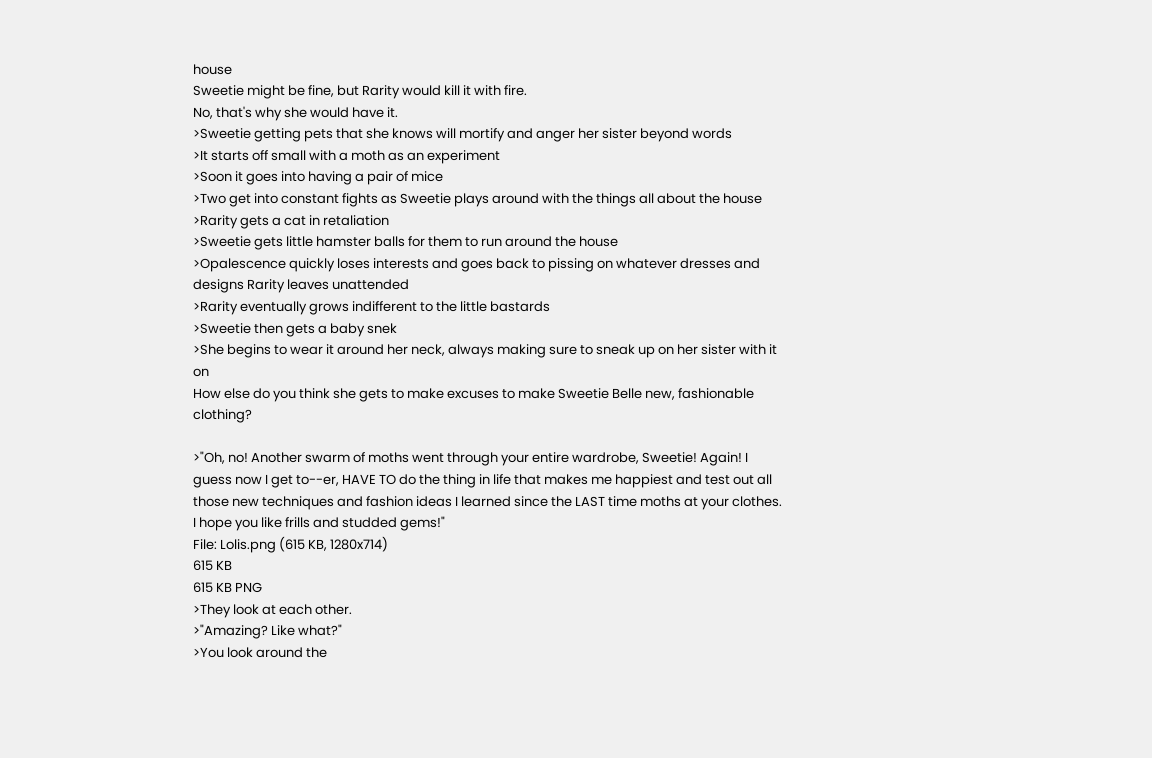house
Sweetie might be fine, but Rarity would kill it with fire.
No, that's why she would have it.
>Sweetie getting pets that she knows will mortify and anger her sister beyond words
>It starts off small with a moth as an experiment
>Soon it goes into having a pair of mice
>Two get into constant fights as Sweetie plays around with the things all about the house
>Rarity gets a cat in retaliation
>Sweetie gets little hamster balls for them to run around the house
>Opalescence quickly loses interests and goes back to pissing on whatever dresses and designs Rarity leaves unattended
>Rarity eventually grows indifferent to the little bastards
>Sweetie then gets a baby snek
>She begins to wear it around her neck, always making sure to sneak up on her sister with it on
How else do you think she gets to make excuses to make Sweetie Belle new, fashionable clothing?

>"Oh, no! Another swarm of moths went through your entire wardrobe, Sweetie! Again! I guess now I get to--er, HAVE TO do the thing in life that makes me happiest and test out all those new techniques and fashion ideas I learned since the LAST time moths at your clothes. I hope you like frills and studded gems!"
File: Lolis.png (615 KB, 1280x714)
615 KB
615 KB PNG
>They look at each other.
>"Amazing? Like what?"
>You look around the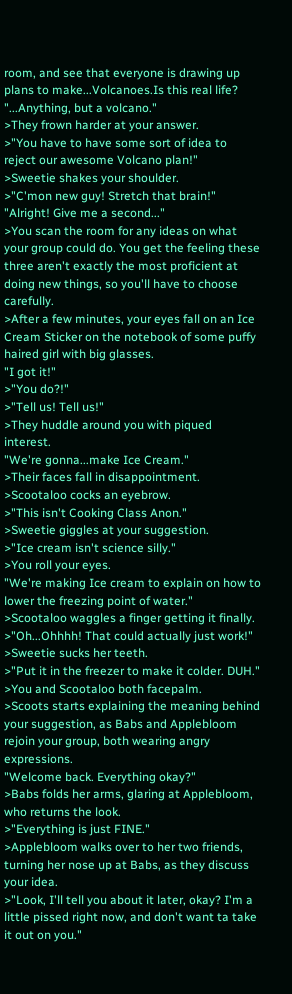room, and see that everyone is drawing up plans to make...Volcanoes.Is this real life?
"...Anything, but a volcano."
>They frown harder at your answer.
>"You have to have some sort of idea to reject our awesome Volcano plan!"
>Sweetie shakes your shoulder.
>"C'mon new guy! Stretch that brain!"
"Alright! Give me a second..."
>You scan the room for any ideas on what your group could do. You get the feeling these three aren't exactly the most proficient at doing new things, so you'll have to choose carefully.
>After a few minutes, your eyes fall on an Ice Cream Sticker on the notebook of some puffy haired girl with big glasses.
"I got it!"
>"You do?!"
>"Tell us! Tell us!"
>They huddle around you with piqued interest.
"We're gonna...make Ice Cream."
>Their faces fall in disappointment.
>Scootaloo cocks an eyebrow.
>"This isn't Cooking Class Anon."
>Sweetie giggles at your suggestion.
>"Ice cream isn't science silly."
>You roll your eyes.
"We're making Ice cream to explain on how to lower the freezing point of water."
>Scootaloo waggles a finger getting it finally.
>"Oh...Ohhhh! That could actually just work!"
>Sweetie sucks her teeth.
>"Put it in the freezer to make it colder. DUH."
>You and Scootaloo both facepalm.
>Scoots starts explaining the meaning behind your suggestion, as Babs and Applebloom rejoin your group, both wearing angry expressions.
"Welcome back. Everything okay?"
>Babs folds her arms, glaring at Applebloom, who returns the look.
>"Everything is just FINE."
>Applebloom walks over to her two friends, turning her nose up at Babs, as they discuss your idea.
>"Look, I'll tell you about it later, okay? I'm a little pissed right now, and don't want ta take it out on you."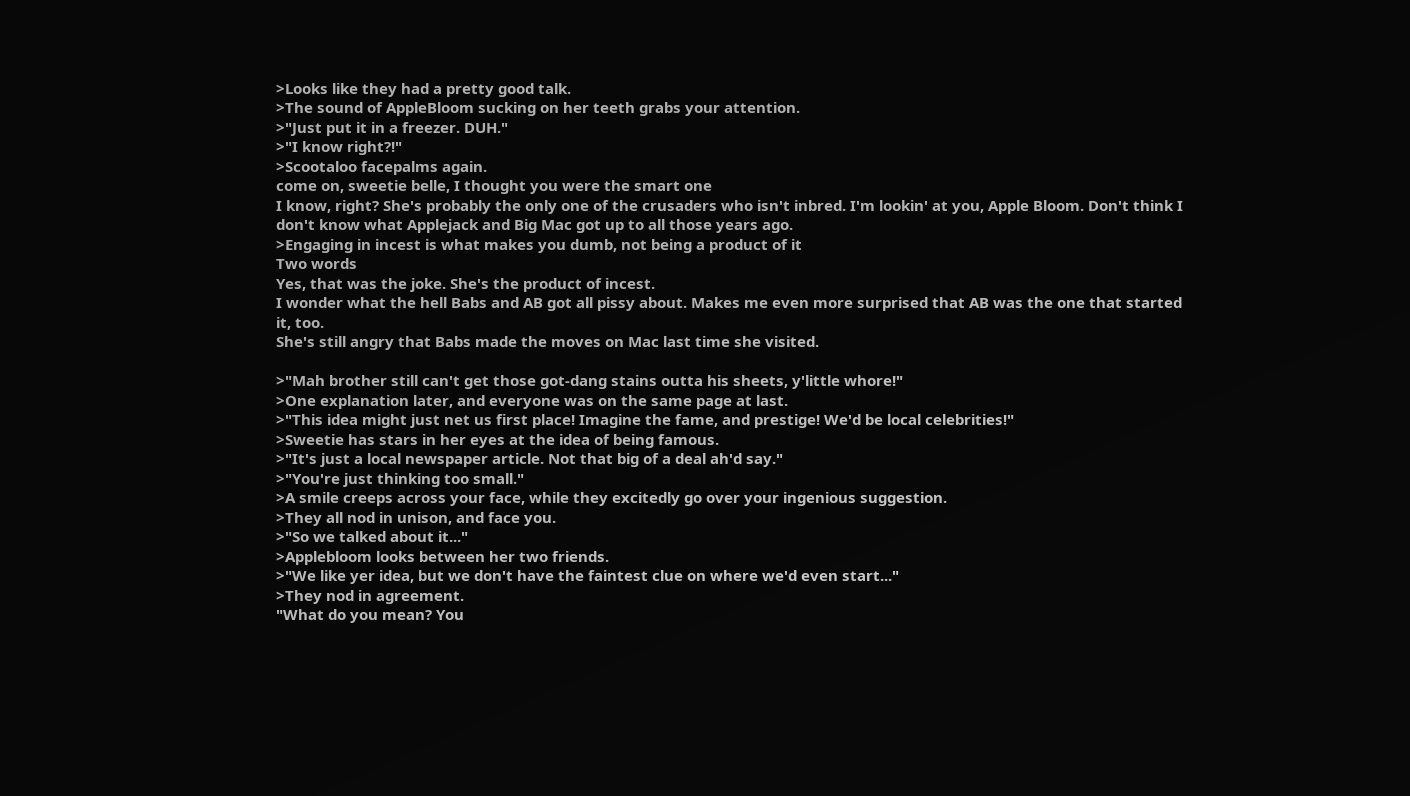>Looks like they had a pretty good talk.
>The sound of AppleBloom sucking on her teeth grabs your attention.
>"Just put it in a freezer. DUH."
>"I know right?!"
>Scootaloo facepalms again.
come on, sweetie belle, I thought you were the smart one
I know, right? She's probably the only one of the crusaders who isn't inbred. I'm lookin' at you, Apple Bloom. Don't think I don't know what Applejack and Big Mac got up to all those years ago.
>Engaging in incest is what makes you dumb, not being a product of it
Two words
Yes, that was the joke. She's the product of incest.
I wonder what the hell Babs and AB got all pissy about. Makes me even more surprised that AB was the one that started it, too.
She's still angry that Babs made the moves on Mac last time she visited.

>"Mah brother still can't get those got-dang stains outta his sheets, y'little whore!"
>One explanation later, and everyone was on the same page at last.
>"This idea might just net us first place! Imagine the fame, and prestige! We'd be local celebrities!"
>Sweetie has stars in her eyes at the idea of being famous.
>"It's just a local newspaper article. Not that big of a deal ah'd say."
>"You're just thinking too small."
>A smile creeps across your face, while they excitedly go over your ingenious suggestion.
>They all nod in unison, and face you.
>"So we talked about it..."
>Applebloom looks between her two friends.
>"We like yer idea, but we don't have the faintest clue on where we'd even start..."
>They nod in agreement.
"What do you mean? You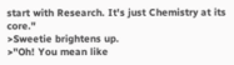start with Research. It's just Chemistry at its core."
>Sweetie brightens up.
>"Oh! You mean like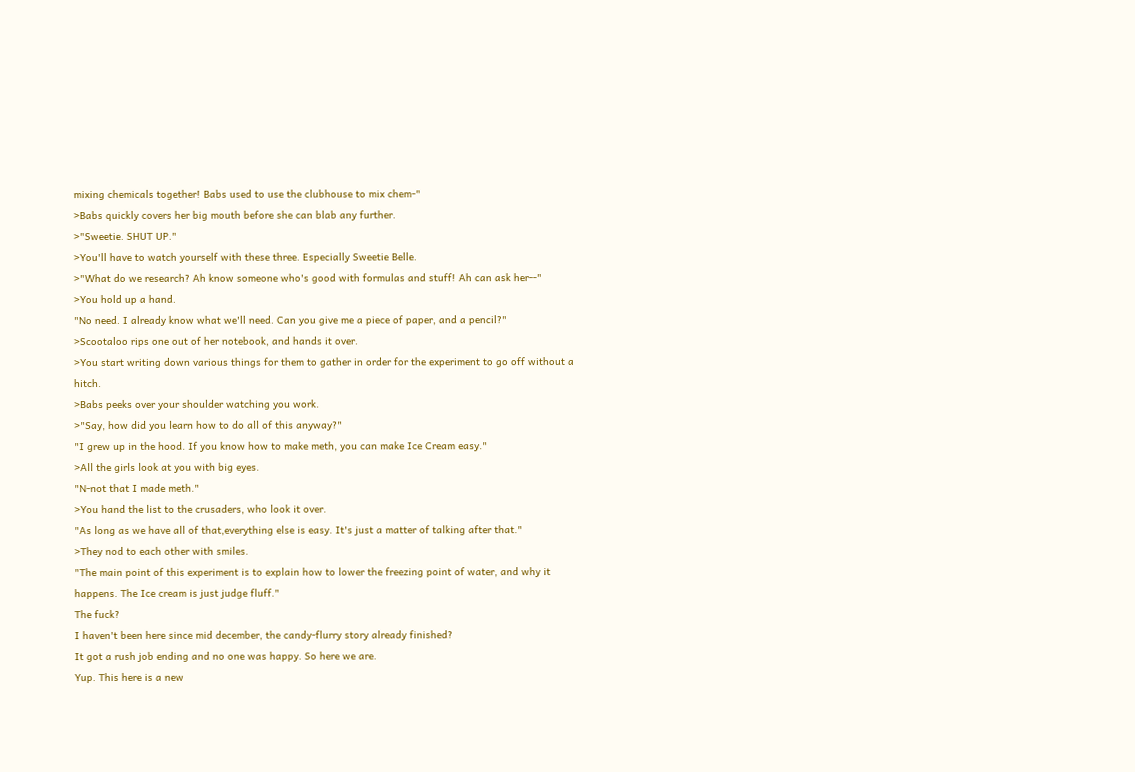mixing chemicals together! Babs used to use the clubhouse to mix chem-"
>Babs quickly covers her big mouth before she can blab any further.
>"Sweetie. SHUT UP."
>You'll have to watch yourself with these three. Especially Sweetie Belle.
>"What do we research? Ah know someone who's good with formulas and stuff! Ah can ask her--"
>You hold up a hand.
"No need. I already know what we'll need. Can you give me a piece of paper, and a pencil?"
>Scootaloo rips one out of her notebook, and hands it over.
>You start writing down various things for them to gather in order for the experiment to go off without a hitch.
>Babs peeks over your shoulder watching you work.
>"Say, how did you learn how to do all of this anyway?"
"I grew up in the hood. If you know how to make meth, you can make Ice Cream easy."
>All the girls look at you with big eyes.
"N-not that I made meth."
>You hand the list to the crusaders, who look it over.
"As long as we have all of that,everything else is easy. It's just a matter of talking after that."
>They nod to each other with smiles.
"The main point of this experiment is to explain how to lower the freezing point of water, and why it happens. The Ice cream is just judge fluff."
The fuck?
I haven't been here since mid december, the candy-flurry story already finished?
It got a rush job ending and no one was happy. So here we are.
Yup. This here is a new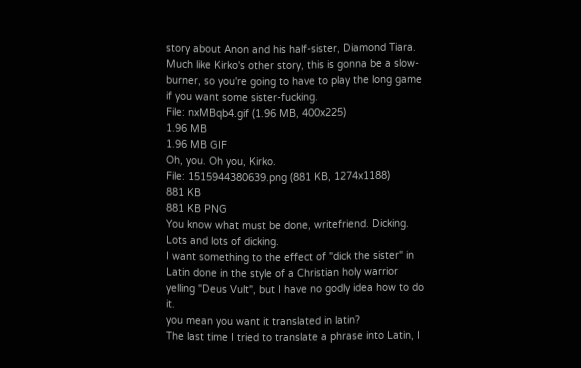story about Anon and his half-sister, Diamond Tiara. Much like Kirko's other story, this is gonna be a slow-burner, so you're going to have to play the long game if you want some sister-fucking.
File: nxMBqb4.gif (1.96 MB, 400x225)
1.96 MB
1.96 MB GIF
Oh, you. Oh you, Kirko.
File: 1515944380639.png (881 KB, 1274x1188)
881 KB
881 KB PNG
You know what must be done, writefriend. Dicking. Lots and lots of dicking.
I want something to the effect of "dick the sister" in Latin done in the style of a Christian holy warrior yelling "Deus Vult", but I have no godly idea how to do it.
you mean you want it translated in latin?
The last time I tried to translate a phrase into Latin, I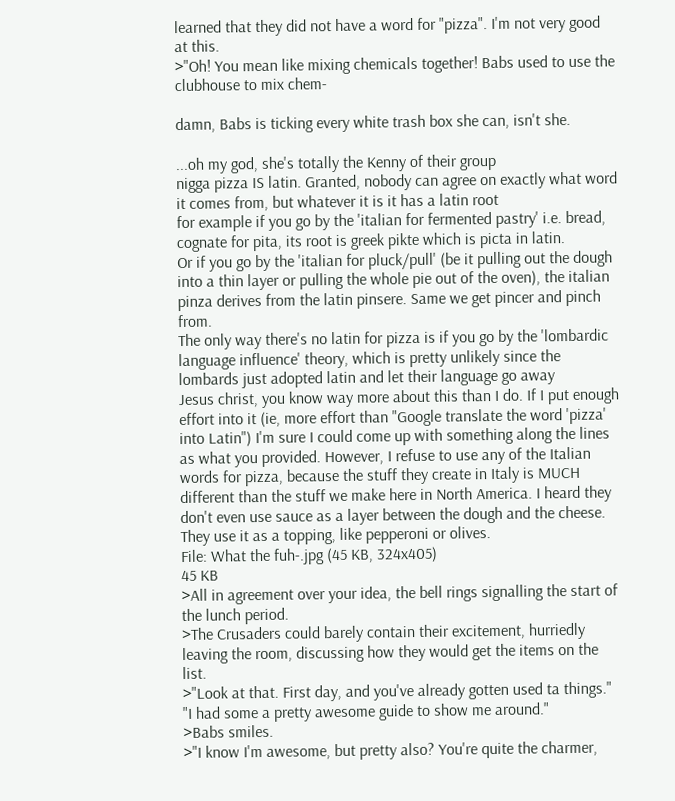learned that they did not have a word for "pizza". I'm not very good at this.
>"Oh! You mean like mixing chemicals together! Babs used to use the clubhouse to mix chem-

damn, Babs is ticking every white trash box she can, isn't she.

...oh my god, she's totally the Kenny of their group
nigga pizza IS latin. Granted, nobody can agree on exactly what word it comes from, but whatever it is it has a latin root
for example if you go by the 'italian for fermented pastry' i.e. bread, cognate for pita, its root is greek pikte which is picta in latin.
Or if you go by the 'italian for pluck/pull' (be it pulling out the dough into a thin layer or pulling the whole pie out of the oven), the italian pinza derives from the latin pinsere. Same we get pincer and pinch from.
The only way there's no latin for pizza is if you go by the 'lombardic language influence' theory, which is pretty unlikely since the lombards just adopted latin and let their language go away
Jesus christ, you know way more about this than I do. If I put enough effort into it (ie, more effort than "Google translate the word 'pizza' into Latin") I'm sure I could come up with something along the lines as what you provided. However, I refuse to use any of the Italian words for pizza, because the stuff they create in Italy is MUCH different than the stuff we make here in North America. I heard they don't even use sauce as a layer between the dough and the cheese. They use it as a topping, like pepperoni or olives.
File: What the fuh-.jpg (45 KB, 324x405)
45 KB
>All in agreement over your idea, the bell rings signalling the start of the lunch period.
>The Crusaders could barely contain their excitement, hurriedly leaving the room, discussing how they would get the items on the list.
>"Look at that. First day, and you've already gotten used ta things."
"I had some a pretty awesome guide to show me around."
>Babs smiles.
>"I know I'm awesome, but pretty also? You're quite the charmer,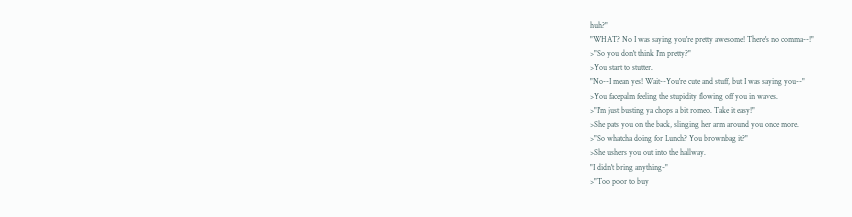huh?"
"WHAT? No I was saying you're pretty awesome! There's no comma--!"
>"So you don't think I'm pretty?"
>You start to stutter.
"No--I mean yes! Wait--You're cute and stuff, but I was saying you--"
>You facepalm feeling the stupidity flowing off you in waves.
>"I'm just busting ya chops a bit romeo. Take it easy!"
>She pats you on the back, slinging her arm around you once more.
>"So whatcha doing for Lunch? You brownbag it?"
>She ushers you out into the hallway.
"I didn't bring anything-"
>"Too poor to buy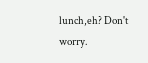lunch,eh? Don't worry.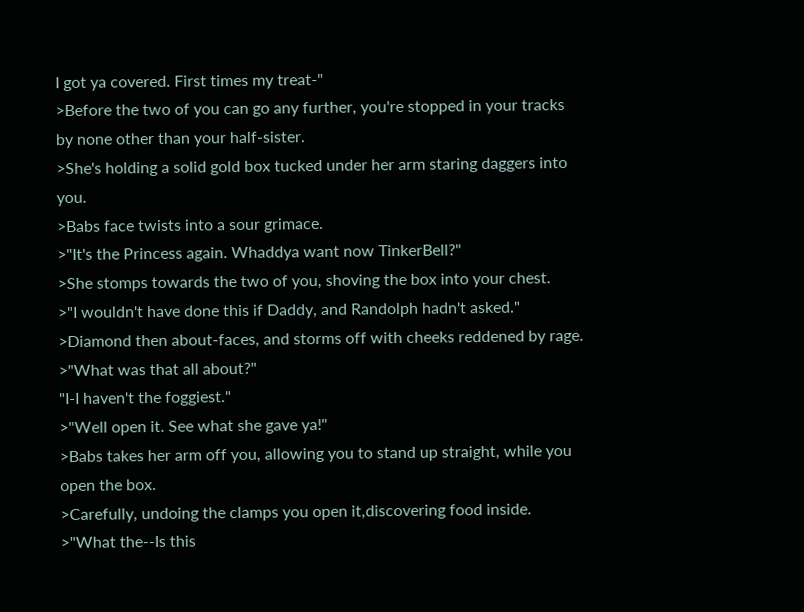I got ya covered. First times my treat-"
>Before the two of you can go any further, you're stopped in your tracks by none other than your half-sister.
>She's holding a solid gold box tucked under her arm staring daggers into you.
>Babs face twists into a sour grimace.
>"It's the Princess again. Whaddya want now TinkerBell?"
>She stomps towards the two of you, shoving the box into your chest.
>"I wouldn't have done this if Daddy, and Randolph hadn't asked."
>Diamond then about-faces, and storms off with cheeks reddened by rage.
>"What was that all about?"
"I-I haven't the foggiest."
>"Well open it. See what she gave ya!"
>Babs takes her arm off you, allowing you to stand up straight, while you open the box.
>Carefully, undoing the clamps you open it,discovering food inside.
>"What the--Is this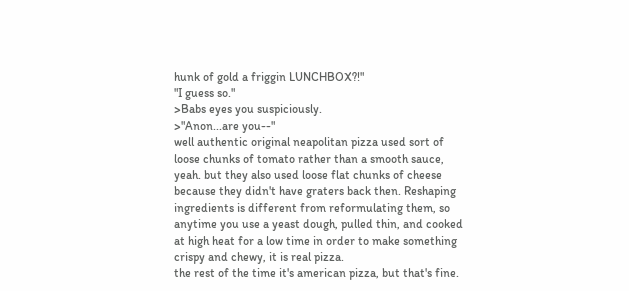hunk of gold a friggin LUNCHBOX?!"
"I guess so."
>Babs eyes you suspiciously.
>"Anon...are you--"
well authentic original neapolitan pizza used sort of loose chunks of tomato rather than a smooth sauce, yeah. but they also used loose flat chunks of cheese because they didn't have graters back then. Reshaping ingredients is different from reformulating them, so anytime you use a yeast dough, pulled thin, and cooked at high heat for a low time in order to make something crispy and chewy, it is real pizza.
the rest of the time it's american pizza, but that's fine.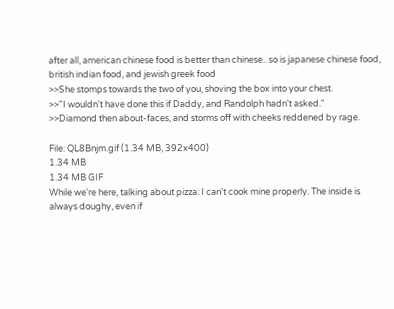after all, american chinese food is better than chinese.. so is japanese chinese food, british indian food, and jewish greek food
>>She stomps towards the two of you, shoving the box into your chest.
>>"I wouldn't have done this if Daddy, and Randolph hadn't asked."
>>Diamond then about-faces, and storms off with cheeks reddened by rage.

File: QL8Bnjm.gif (1.34 MB, 392x400)
1.34 MB
1.34 MB GIF
While we're here, talking about pizza: I can't cook mine properly. The inside is always doughy, even if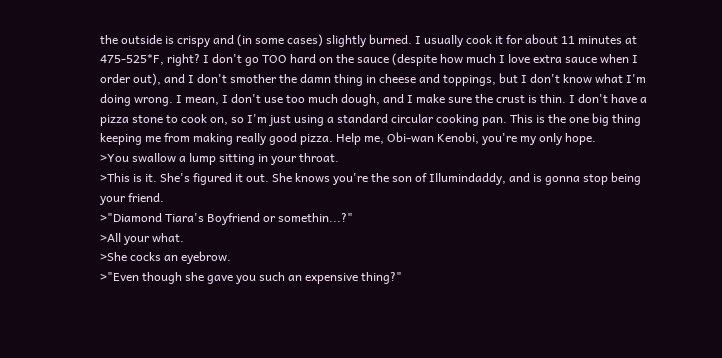the outside is crispy and (in some cases) slightly burned. I usually cook it for about 11 minutes at 475-525*F, right? I don't go TOO hard on the sauce (despite how much I love extra sauce when I order out), and I don't smother the damn thing in cheese and toppings, but I don't know what I'm doing wrong. I mean, I don't use too much dough, and I make sure the crust is thin. I don't have a pizza stone to cook on, so I'm just using a standard circular cooking pan. This is the one big thing keeping me from making really good pizza. Help me, Obi-wan Kenobi, you're my only hope.
>You swallow a lump sitting in your throat.
>This is it. She's figured it out. She knows you're the son of Illumindaddy, and is gonna stop being your friend.
>"Diamond Tiara's Boyfriend or somethin...?"
>All your what.
>She cocks an eyebrow.
>"Even though she gave you such an expensive thing?"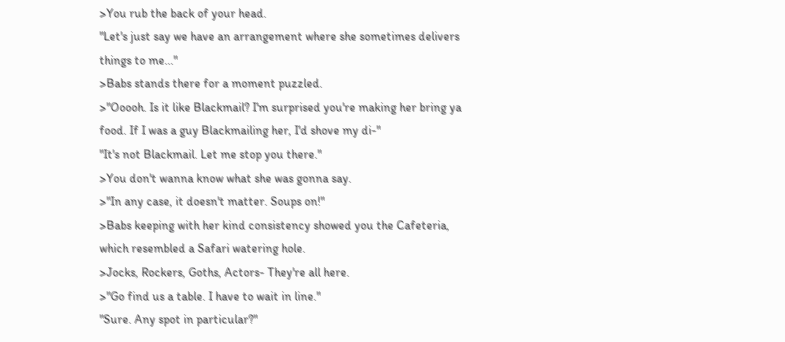>You rub the back of your head.
"Let's just say we have an arrangement where she sometimes delivers things to me..."
>Babs stands there for a moment puzzled.
>"Ooooh. Is it like Blackmail? I'm surprised you're making her bring ya food. If I was a guy Blackmailing her, I'd shove my di-"
"It's not Blackmail. Let me stop you there."
>You don't wanna know what she was gonna say.
>"In any case, it doesn't matter. Soups on!"
>Babs keeping with her kind consistency showed you the Cafeteria, which resembled a Safari watering hole.
>Jocks, Rockers, Goths, Actors- They're all here.
>"Go find us a table. I have to wait in line."
"Sure. Any spot in particular?"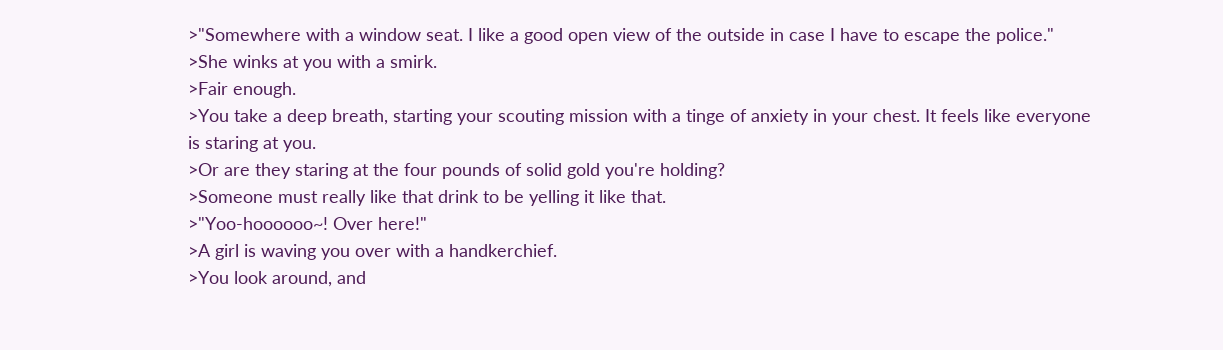>"Somewhere with a window seat. I like a good open view of the outside in case I have to escape the police."
>She winks at you with a smirk.
>Fair enough.
>You take a deep breath, starting your scouting mission with a tinge of anxiety in your chest. It feels like everyone is staring at you.
>Or are they staring at the four pounds of solid gold you're holding?
>Someone must really like that drink to be yelling it like that.
>"Yoo-hoooooo~! Over here!"
>A girl is waving you over with a handkerchief.
>You look around, and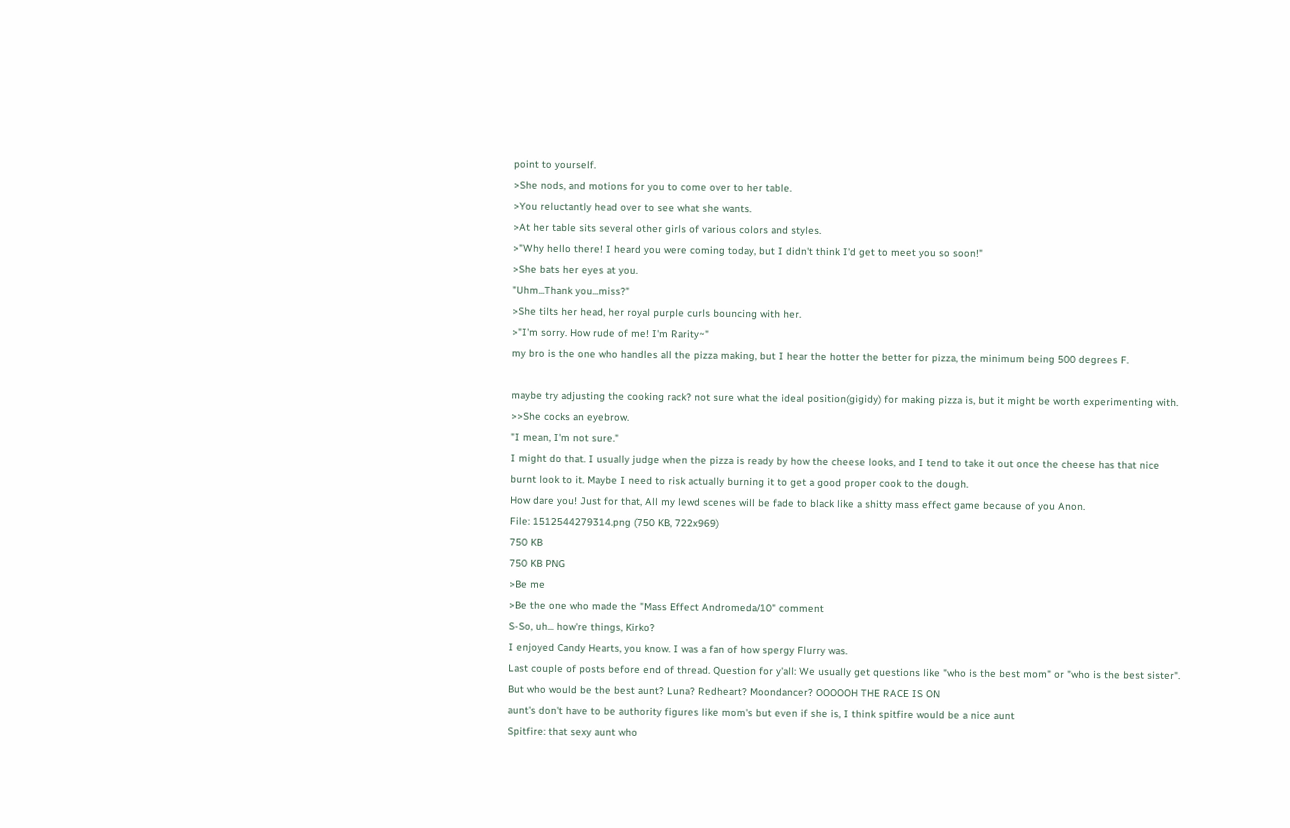point to yourself.
>She nods, and motions for you to come over to her table.
>You reluctantly head over to see what she wants.
>At her table sits several other girls of various colors and styles.
>"Why hello there! I heard you were coming today, but I didn't think I'd get to meet you so soon!"
>She bats her eyes at you.
"Uhm...Thank you...miss?"
>She tilts her head, her royal purple curls bouncing with her.
>"I'm sorry. How rude of me! I'm Rarity~"
my bro is the one who handles all the pizza making, but I hear the hotter the better for pizza, the minimum being 500 degrees F.

maybe try adjusting the cooking rack? not sure what the ideal position(gigidy) for making pizza is, but it might be worth experimenting with.
>>She cocks an eyebrow.
"I mean, I'm not sure."
I might do that. I usually judge when the pizza is ready by how the cheese looks, and I tend to take it out once the cheese has that nice burnt look to it. Maybe I need to risk actually burning it to get a good proper cook to the dough.
How dare you! Just for that, All my lewd scenes will be fade to black like a shitty mass effect game because of you Anon.
File: 1512544279314.png (750 KB, 722x969)
750 KB
750 KB PNG
>Be me
>Be the one who made the "Mass Effect Andromeda/10" comment
S-So, uh... how're things, Kirko?
I enjoyed Candy Hearts, you know. I was a fan of how spergy Flurry was.
Last couple of posts before end of thread. Question for y'all: We usually get questions like "who is the best mom" or "who is the best sister". But who would be the best aunt? Luna? Redheart? Moondancer? OOOOOH THE RACE IS ON
aunt's don't have to be authority figures like mom's but even if she is, I think spitfire would be a nice aunt
Spitfire: that sexy aunt who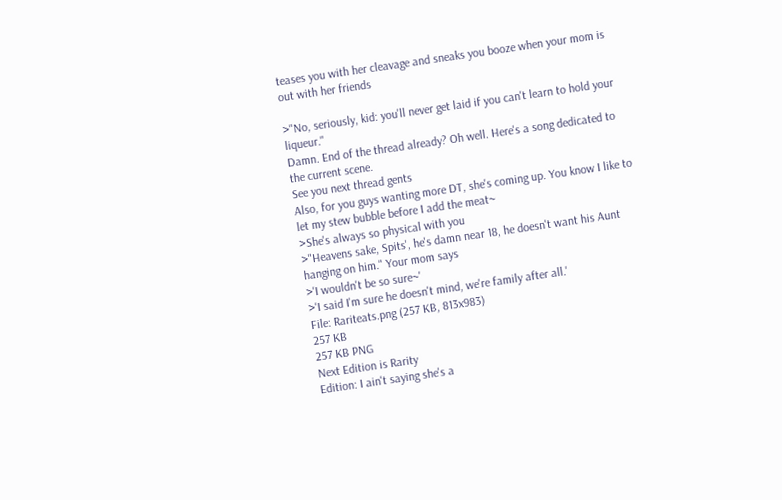teases you with her cleavage and sneaks you booze when your mom is out with her friends

>"No, seriously, kid: you'll never get laid if you can't learn to hold your liqueur."
Damn. End of the thread already? Oh well. Here's a song dedicated to the current scene.
See you next thread gents
Also, for you guys wanting more DT, she's coming up. You know I like to let my stew bubble before I add the meat~
>She's always so physical with you
>"Heavens sake, Spits', he's damn near 18, he doesn't want his Aunt hanging on him." Your mom says
>'I wouldn't be so sure~'
>'I said I'm sure he doesn't mind, we're family after all.'
File: Rariteats.png (257 KB, 813x983)
257 KB
257 KB PNG
Next Edition is Rarity
Edition: I ain't saying she's a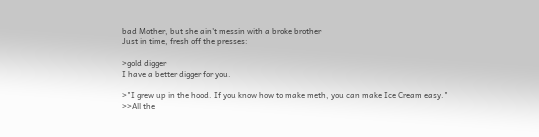bad Mother, but she ain't messin with a broke brother
Just in time, fresh off the presses:

>gold digger
I have a better digger for you.

>"I grew up in the hood. If you know how to make meth, you can make Ice Cream easy."
>>All the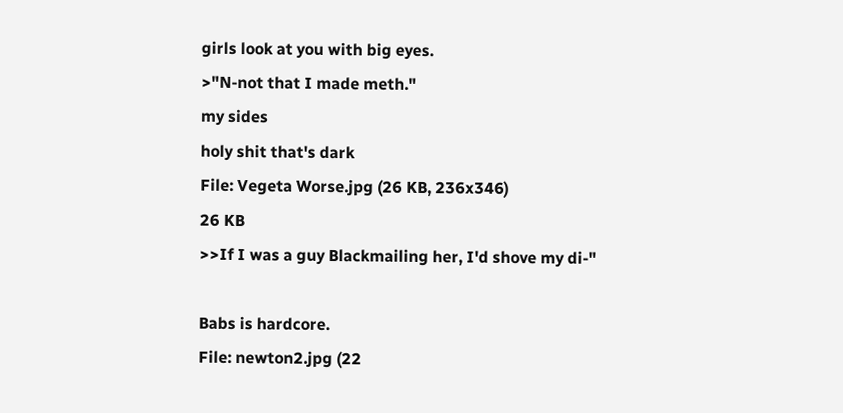girls look at you with big eyes.
>"N-not that I made meth."
my sides
holy shit that's dark
File: Vegeta Worse.jpg (26 KB, 236x346)
26 KB
>>If I was a guy Blackmailing her, I'd shove my di-"

Babs is hardcore.
File: newton2.jpg (22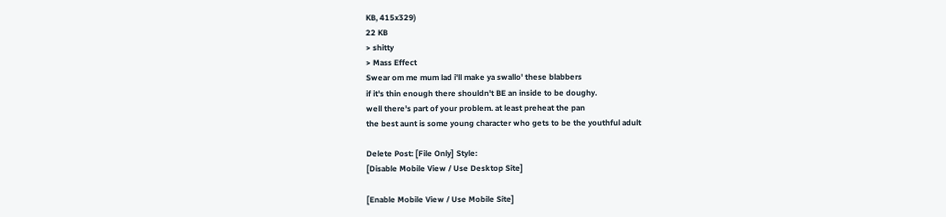KB, 415x329)
22 KB
> shitty
> Mass Effect
Swear om me mum lad i'll make ya swallo' these blabbers
if it's thin enough there shouldn't BE an inside to be doughy.
well there's part of your problem. at least preheat the pan
the best aunt is some young character who gets to be the youthful adult

Delete Post: [File Only] Style:
[Disable Mobile View / Use Desktop Site]

[Enable Mobile View / Use Mobile Site]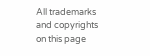All trademarks and copyrights on this page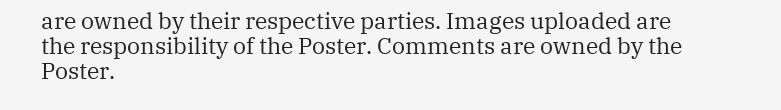are owned by their respective parties. Images uploaded are the responsibility of the Poster. Comments are owned by the Poster.